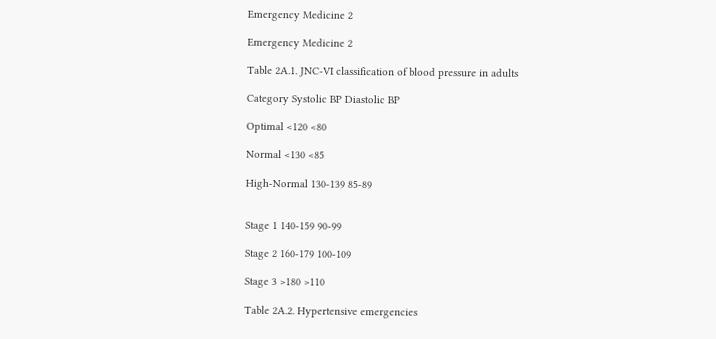Emergency Medicine 2

Emergency Medicine 2

Table 2A.1. JNC-VI classification of blood pressure in adults

Category Systolic BP Diastolic BP

Optimal <120 <80

Normal <130 <85

High-Normal 130-139 85-89


Stage 1 140-159 90-99

Stage 2 160-179 100-109

Stage 3 >180 >110

Table 2A.2. Hypertensive emergencies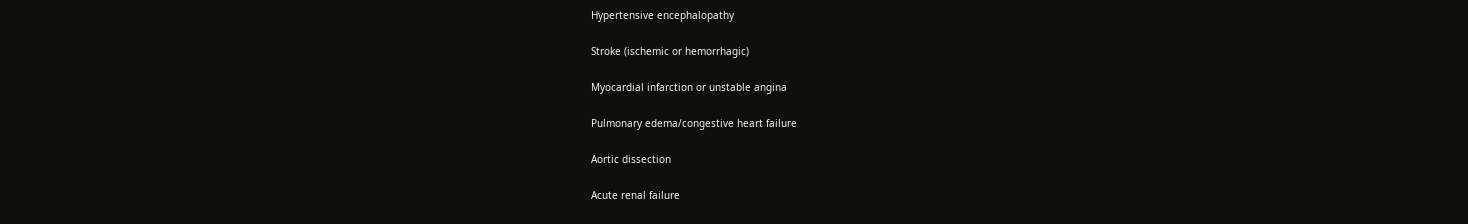Hypertensive encephalopathy

Stroke (ischemic or hemorrhagic)

Myocardial infarction or unstable angina

Pulmonary edema/congestive heart failure

Aortic dissection

Acute renal failure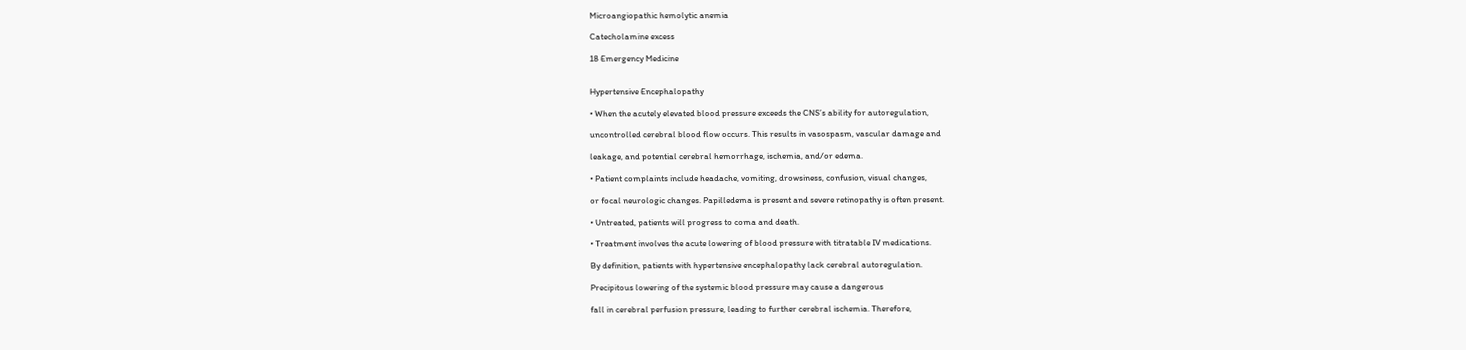Microangiopathic hemolytic anemia

Catecholamine excess

18 Emergency Medicine


Hypertensive Encephalopathy

• When the acutely elevated blood pressure exceeds the CNS’s ability for autoregulation,

uncontrolled cerebral blood flow occurs. This results in vasospasm, vascular damage and

leakage, and potential cerebral hemorrhage, ischemia, and/or edema.

• Patient complaints include headache, vomiting, drowsiness, confusion, visual changes,

or focal neurologic changes. Papilledema is present and severe retinopathy is often present.

• Untreated, patients will progress to coma and death.

• Treatment involves the acute lowering of blood pressure with titratable IV medications.

By definition, patients with hypertensive encephalopathy lack cerebral autoregulation.

Precipitous lowering of the systemic blood pressure may cause a dangerous

fall in cerebral perfusion pressure, leading to further cerebral ischemia. Therefore,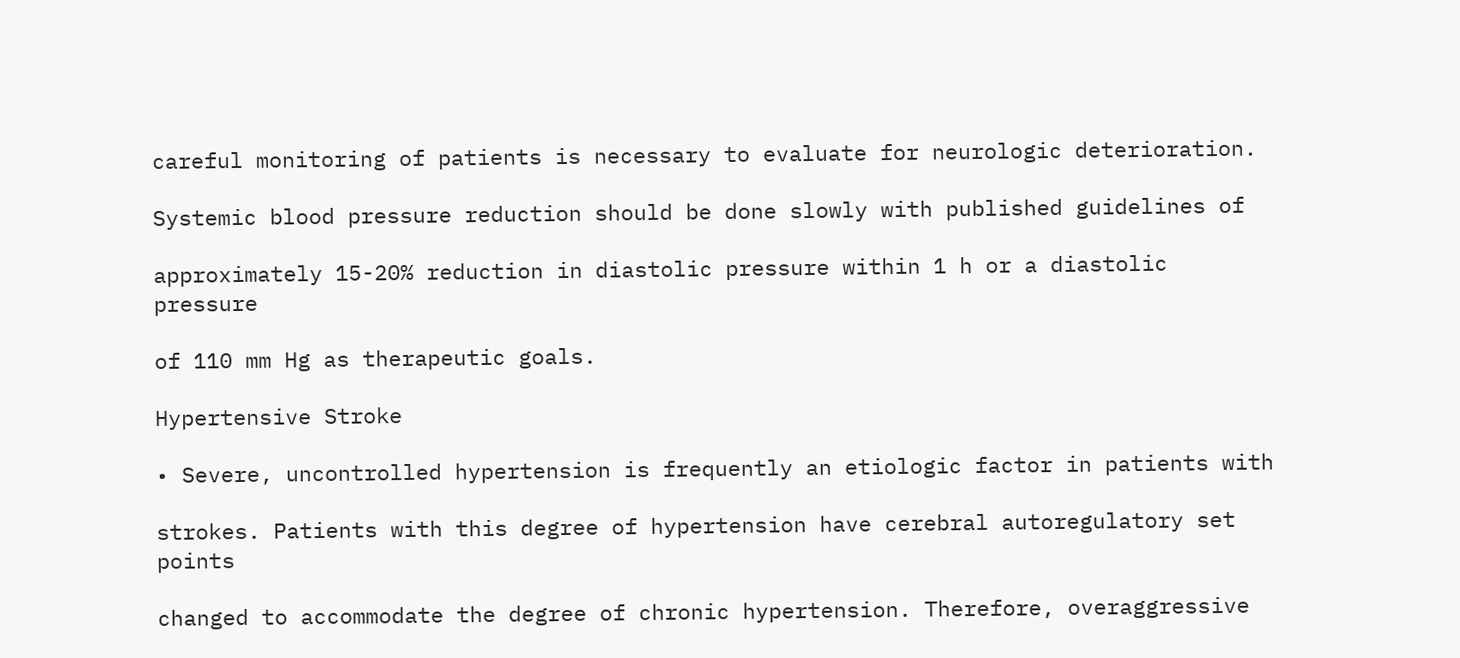careful monitoring of patients is necessary to evaluate for neurologic deterioration.

Systemic blood pressure reduction should be done slowly with published guidelines of

approximately 15-20% reduction in diastolic pressure within 1 h or a diastolic pressure

of 110 mm Hg as therapeutic goals.

Hypertensive Stroke

• Severe, uncontrolled hypertension is frequently an etiologic factor in patients with

strokes. Patients with this degree of hypertension have cerebral autoregulatory set points

changed to accommodate the degree of chronic hypertension. Therefore, overaggressive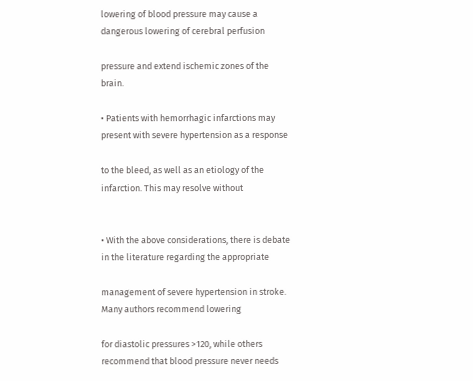lowering of blood pressure may cause a dangerous lowering of cerebral perfusion

pressure and extend ischemic zones of the brain.

• Patients with hemorrhagic infarctions may present with severe hypertension as a response

to the bleed, as well as an etiology of the infarction. This may resolve without


• With the above considerations, there is debate in the literature regarding the appropriate

management of severe hypertension in stroke. Many authors recommend lowering

for diastolic pressures >120, while others recommend that blood pressure never needs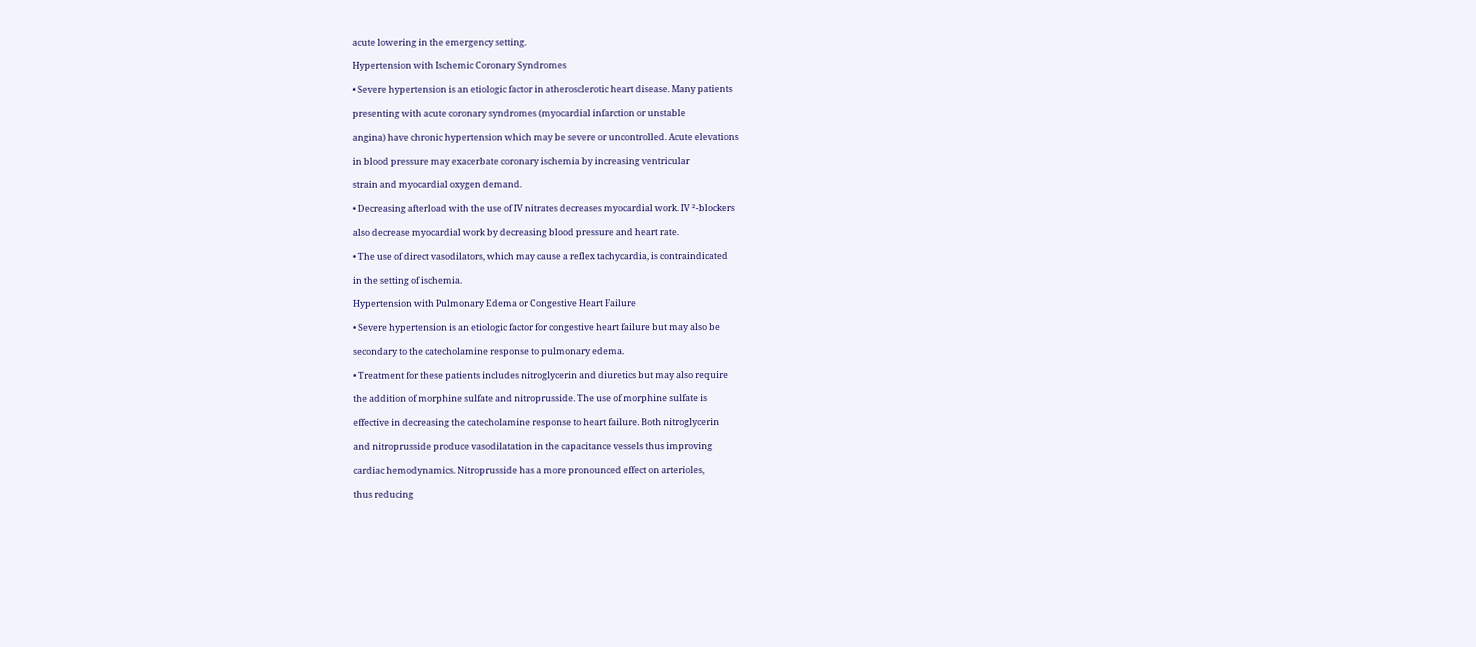acute lowering in the emergency setting.

Hypertension with Ischemic Coronary Syndromes

• Severe hypertension is an etiologic factor in atherosclerotic heart disease. Many patients

presenting with acute coronary syndromes (myocardial infarction or unstable

angina) have chronic hypertension which may be severe or uncontrolled. Acute elevations

in blood pressure may exacerbate coronary ischemia by increasing ventricular

strain and myocardial oxygen demand.

• Decreasing afterload with the use of IV nitrates decreases myocardial work. IV ²-blockers

also decrease myocardial work by decreasing blood pressure and heart rate.

• The use of direct vasodilators, which may cause a reflex tachycardia, is contraindicated

in the setting of ischemia.

Hypertension with Pulmonary Edema or Congestive Heart Failure

• Severe hypertension is an etiologic factor for congestive heart failure but may also be

secondary to the catecholamine response to pulmonary edema.

• Treatment for these patients includes nitroglycerin and diuretics but may also require

the addition of morphine sulfate and nitroprusside. The use of morphine sulfate is

effective in decreasing the catecholamine response to heart failure. Both nitroglycerin

and nitroprusside produce vasodilatation in the capacitance vessels thus improving

cardiac hemodynamics. Nitroprusside has a more pronounced effect on arterioles,

thus reducing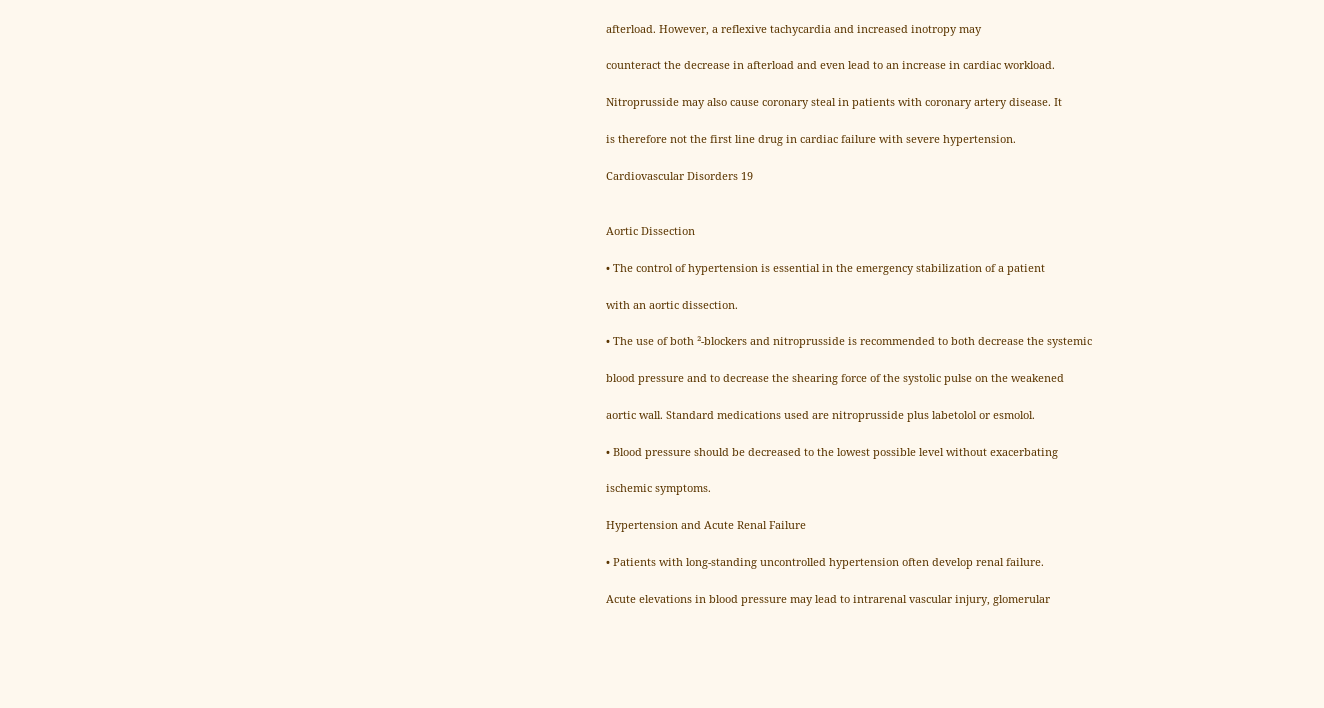afterload. However, a reflexive tachycardia and increased inotropy may

counteract the decrease in afterload and even lead to an increase in cardiac workload.

Nitroprusside may also cause coronary steal in patients with coronary artery disease. It

is therefore not the first line drug in cardiac failure with severe hypertension.

Cardiovascular Disorders 19


Aortic Dissection

• The control of hypertension is essential in the emergency stabilization of a patient

with an aortic dissection.

• The use of both ²-blockers and nitroprusside is recommended to both decrease the systemic

blood pressure and to decrease the shearing force of the systolic pulse on the weakened

aortic wall. Standard medications used are nitroprusside plus labetolol or esmolol.

• Blood pressure should be decreased to the lowest possible level without exacerbating

ischemic symptoms.

Hypertension and Acute Renal Failure

• Patients with long-standing uncontrolled hypertension often develop renal failure.

Acute elevations in blood pressure may lead to intrarenal vascular injury, glomerular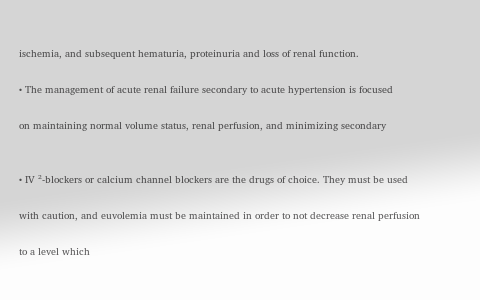ischemia, and subsequent hematuria, proteinuria and loss of renal function.

• The management of acute renal failure secondary to acute hypertension is focused

on maintaining normal volume status, renal perfusion, and minimizing secondary


• IV ²-blockers or calcium channel blockers are the drugs of choice. They must be used

with caution, and euvolemia must be maintained in order to not decrease renal perfusion

to a level which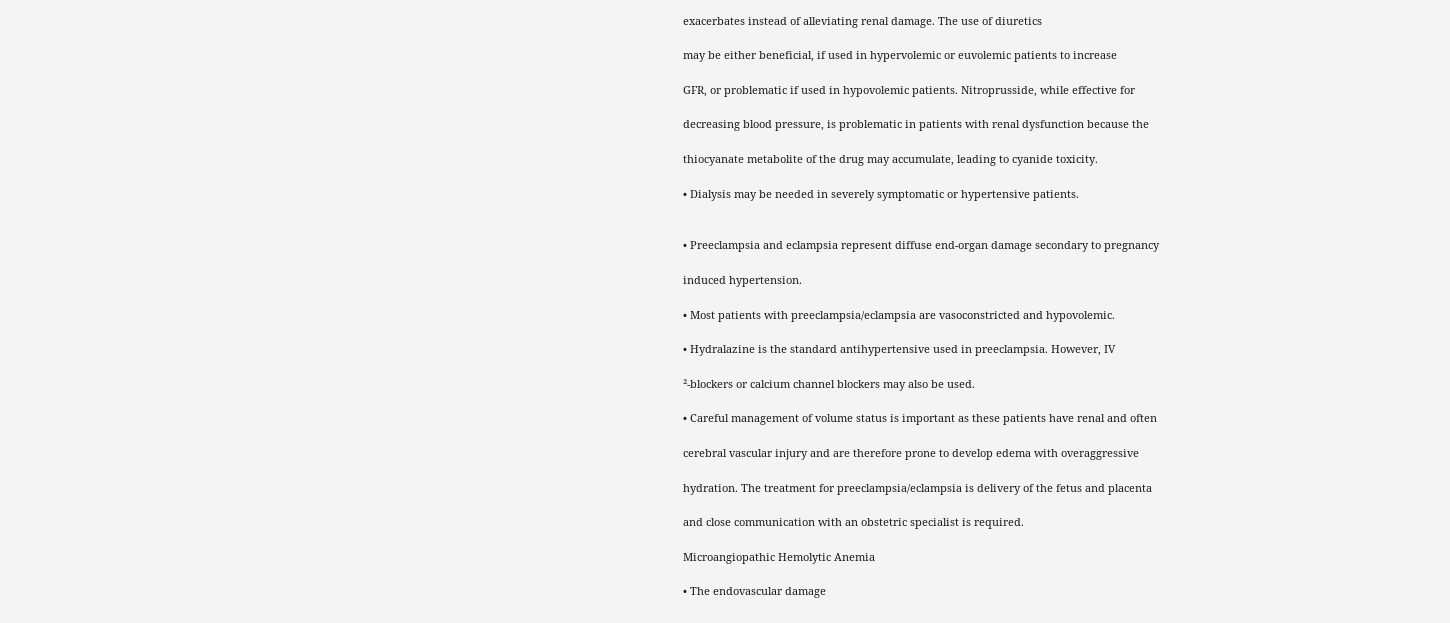exacerbates instead of alleviating renal damage. The use of diuretics

may be either beneficial, if used in hypervolemic or euvolemic patients to increase

GFR, or problematic if used in hypovolemic patients. Nitroprusside, while effective for

decreasing blood pressure, is problematic in patients with renal dysfunction because the

thiocyanate metabolite of the drug may accumulate, leading to cyanide toxicity.

• Dialysis may be needed in severely symptomatic or hypertensive patients.


• Preeclampsia and eclampsia represent diffuse end-organ damage secondary to pregnancy

induced hypertension.

• Most patients with preeclampsia/eclampsia are vasoconstricted and hypovolemic.

• Hydralazine is the standard antihypertensive used in preeclampsia. However, IV

²-blockers or calcium channel blockers may also be used.

• Careful management of volume status is important as these patients have renal and often

cerebral vascular injury and are therefore prone to develop edema with overaggressive

hydration. The treatment for preeclampsia/eclampsia is delivery of the fetus and placenta

and close communication with an obstetric specialist is required.

Microangiopathic Hemolytic Anemia

• The endovascular damage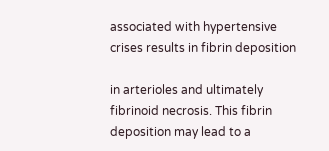associated with hypertensive crises results in fibrin deposition

in arterioles and ultimately fibrinoid necrosis. This fibrin deposition may lead to a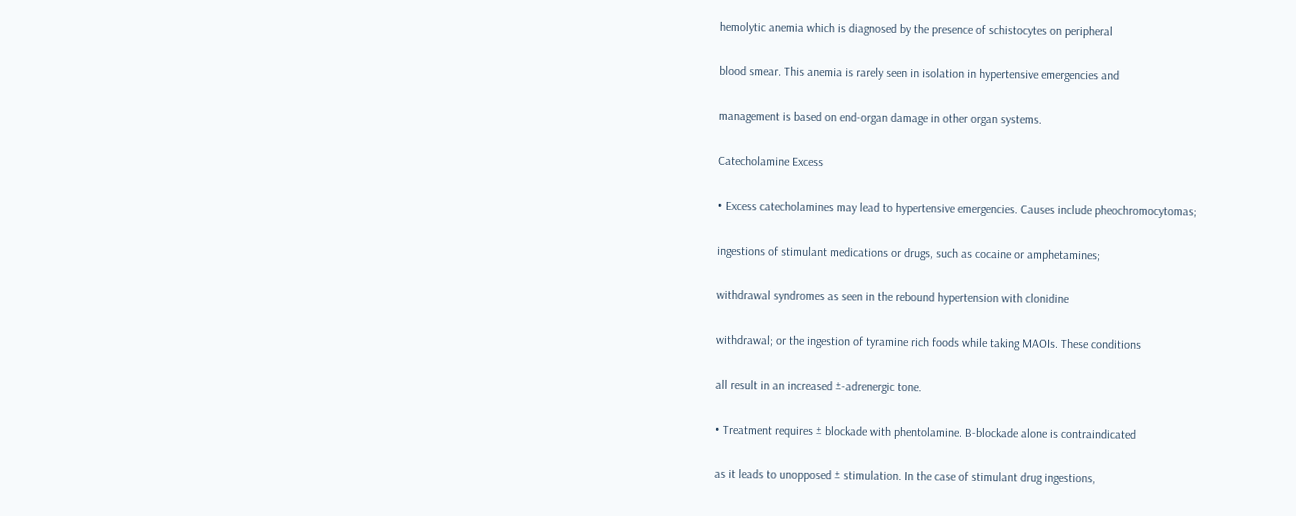hemolytic anemia which is diagnosed by the presence of schistocytes on peripheral

blood smear. This anemia is rarely seen in isolation in hypertensive emergencies and

management is based on end-organ damage in other organ systems.

Catecholamine Excess

• Excess catecholamines may lead to hypertensive emergencies. Causes include pheochromocytomas;

ingestions of stimulant medications or drugs, such as cocaine or amphetamines;

withdrawal syndromes as seen in the rebound hypertension with clonidine

withdrawal; or the ingestion of tyramine rich foods while taking MAOIs. These conditions

all result in an increased ±-adrenergic tone.

• Treatment requires ± blockade with phentolamine. B-blockade alone is contraindicated

as it leads to unopposed ± stimulation. In the case of stimulant drug ingestions,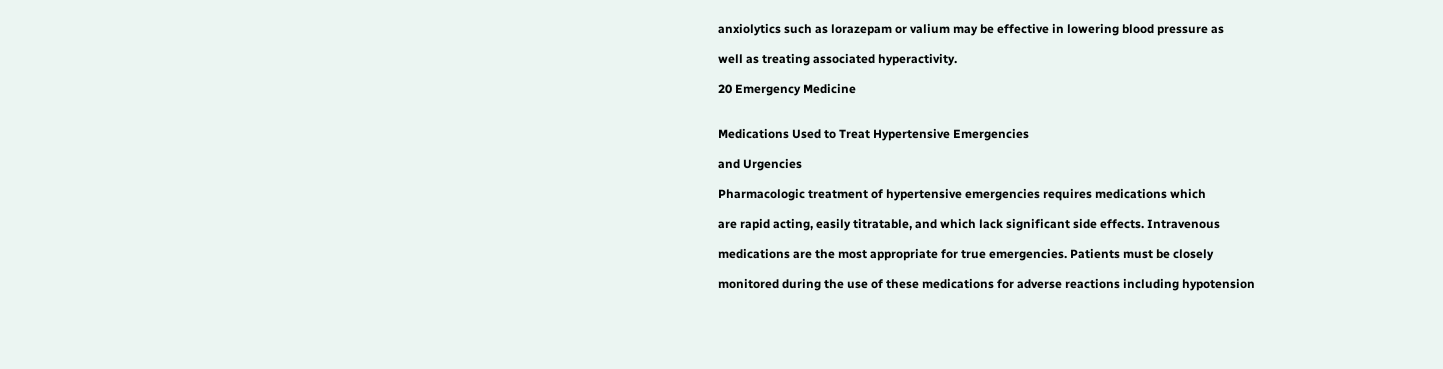anxiolytics such as lorazepam or valium may be effective in lowering blood pressure as

well as treating associated hyperactivity.

20 Emergency Medicine


Medications Used to Treat Hypertensive Emergencies

and Urgencies

Pharmacologic treatment of hypertensive emergencies requires medications which

are rapid acting, easily titratable, and which lack significant side effects. Intravenous

medications are the most appropriate for true emergencies. Patients must be closely

monitored during the use of these medications for adverse reactions including hypotension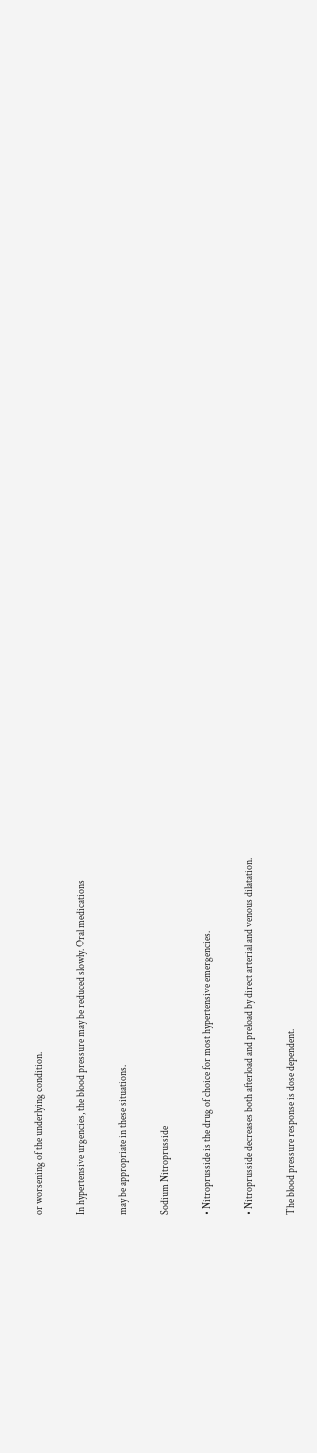or worsening of the underlying condition.

In hypertensive urgencies, the blood pressure may be reduced slowly. Oral medications

may be appropriate in these situations.

Sodium Nitroprusside

• Nitroprusside is the drug of choice for most hypertensive emergencies.

• Nitroprusside decreases both afterload and preload by direct arterial and venous dilatation.

The blood pressure response is dose dependent.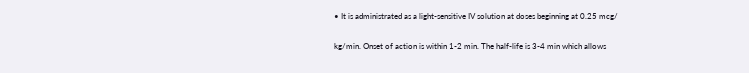• It is administrated as a light-sensitive IV solution at doses beginning at 0.25 mcg/

kg/min. Onset of action is within 1-2 min. The half-life is 3-4 min which allows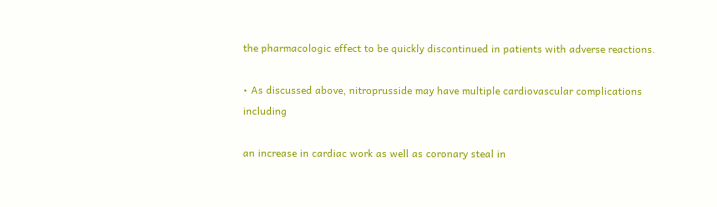the pharmacologic effect to be quickly discontinued in patients with adverse reactions.

• As discussed above, nitroprusside may have multiple cardiovascular complications including

an increase in cardiac work as well as coronary steal in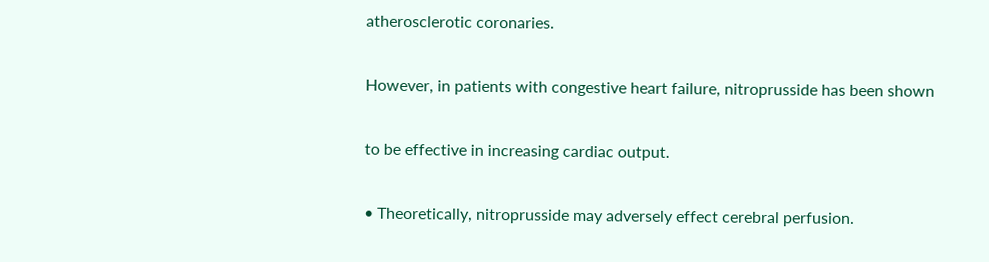atherosclerotic coronaries.

However, in patients with congestive heart failure, nitroprusside has been shown

to be effective in increasing cardiac output.

• Theoretically, nitroprusside may adversely effect cerebral perfusion.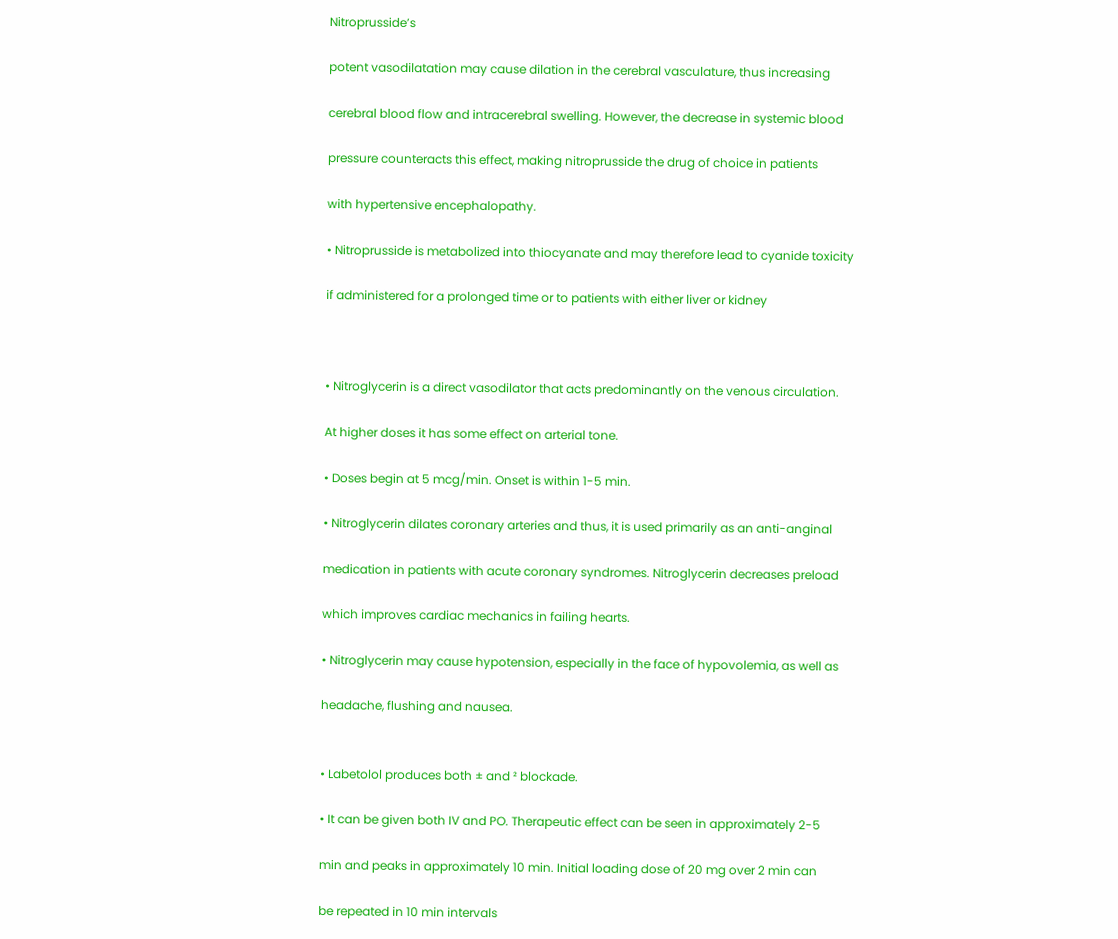Nitroprusside’s

potent vasodilatation may cause dilation in the cerebral vasculature, thus increasing

cerebral blood flow and intracerebral swelling. However, the decrease in systemic blood

pressure counteracts this effect, making nitroprusside the drug of choice in patients

with hypertensive encephalopathy.

• Nitroprusside is metabolized into thiocyanate and may therefore lead to cyanide toxicity

if administered for a prolonged time or to patients with either liver or kidney



• Nitroglycerin is a direct vasodilator that acts predominantly on the venous circulation.

At higher doses it has some effect on arterial tone.

• Doses begin at 5 mcg/min. Onset is within 1-5 min.

• Nitroglycerin dilates coronary arteries and thus, it is used primarily as an anti-anginal

medication in patients with acute coronary syndromes. Nitroglycerin decreases preload

which improves cardiac mechanics in failing hearts.

• Nitroglycerin may cause hypotension, especially in the face of hypovolemia, as well as

headache, flushing and nausea.


• Labetolol produces both ± and ² blockade.

• It can be given both IV and PO. Therapeutic effect can be seen in approximately 2-5

min and peaks in approximately 10 min. Initial loading dose of 20 mg over 2 min can

be repeated in 10 min intervals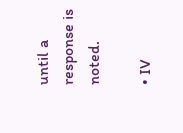until a response is noted.

• IV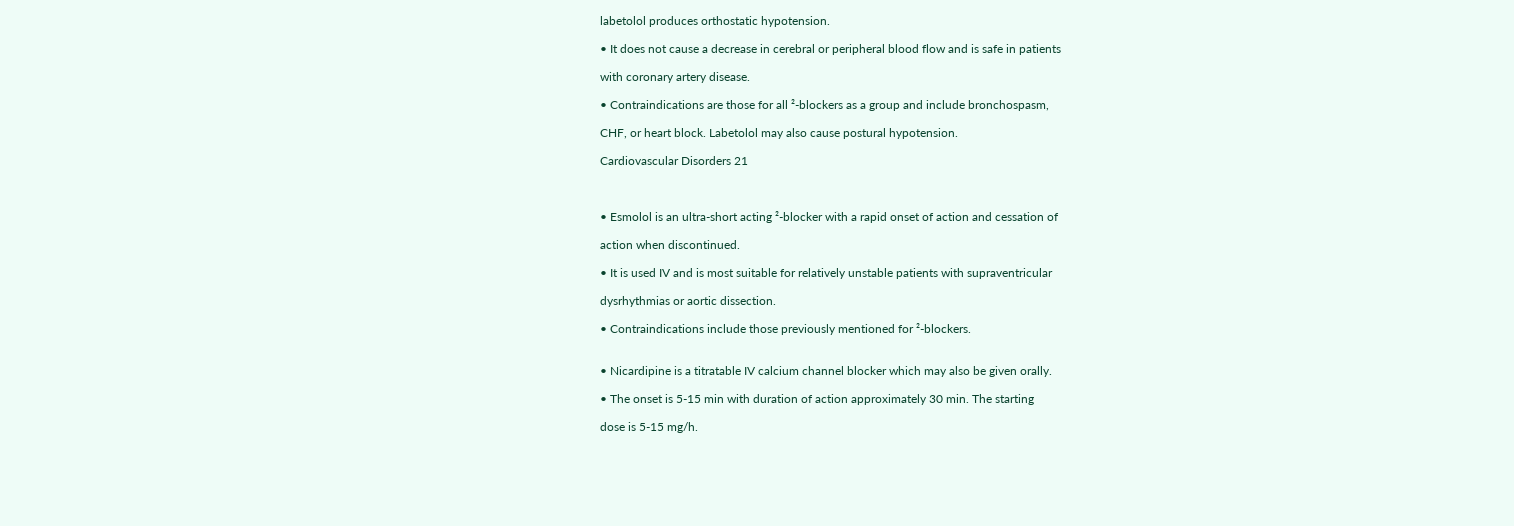labetolol produces orthostatic hypotension.

• It does not cause a decrease in cerebral or peripheral blood flow and is safe in patients

with coronary artery disease.

• Contraindications are those for all ²-blockers as a group and include bronchospasm,

CHF, or heart block. Labetolol may also cause postural hypotension.

Cardiovascular Disorders 21



• Esmolol is an ultra-short acting ²-blocker with a rapid onset of action and cessation of

action when discontinued.

• It is used IV and is most suitable for relatively unstable patients with supraventricular

dysrhythmias or aortic dissection.

• Contraindications include those previously mentioned for ²-blockers.


• Nicardipine is a titratable IV calcium channel blocker which may also be given orally.

• The onset is 5-15 min with duration of action approximately 30 min. The starting

dose is 5-15 mg/h.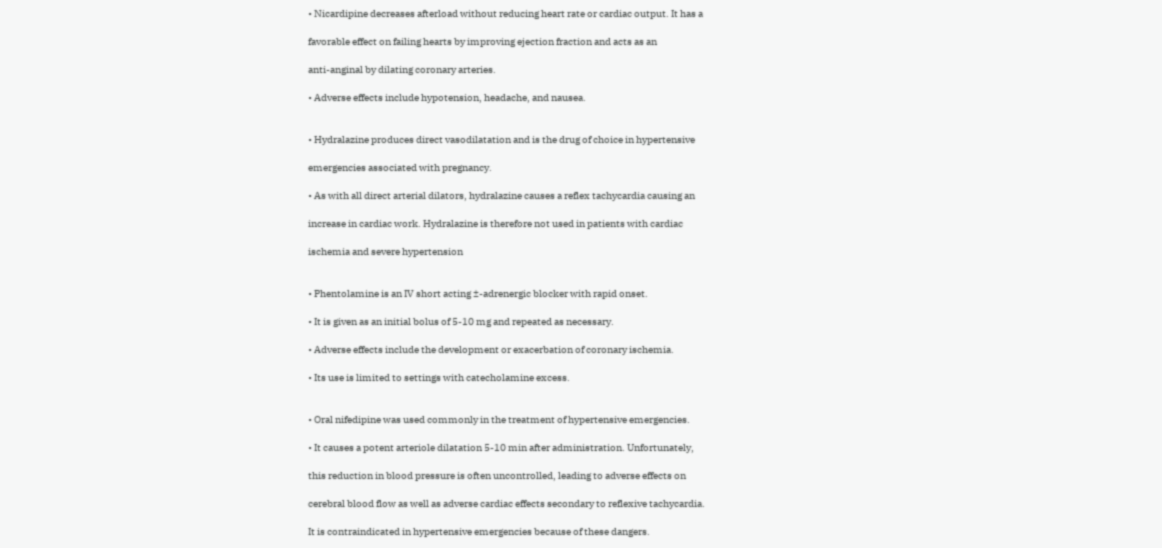• Nicardipine decreases afterload without reducing heart rate or cardiac output. It has a

favorable effect on failing hearts by improving ejection fraction and acts as an

anti-anginal by dilating coronary arteries.

• Adverse effects include hypotension, headache, and nausea.


• Hydralazine produces direct vasodilatation and is the drug of choice in hypertensive

emergencies associated with pregnancy.

• As with all direct arterial dilators, hydralazine causes a reflex tachycardia causing an

increase in cardiac work. Hydralazine is therefore not used in patients with cardiac

ischemia and severe hypertension


• Phentolamine is an IV short acting ±-adrenergic blocker with rapid onset.

• It is given as an initial bolus of 5-10 mg and repeated as necessary.

• Adverse effects include the development or exacerbation of coronary ischemia.

• Its use is limited to settings with catecholamine excess.


• Oral nifedipine was used commonly in the treatment of hypertensive emergencies.

• It causes a potent arteriole dilatation 5-10 min after administration. Unfortunately,

this reduction in blood pressure is often uncontrolled, leading to adverse effects on

cerebral blood flow as well as adverse cardiac effects secondary to reflexive tachycardia.

It is contraindicated in hypertensive emergencies because of these dangers.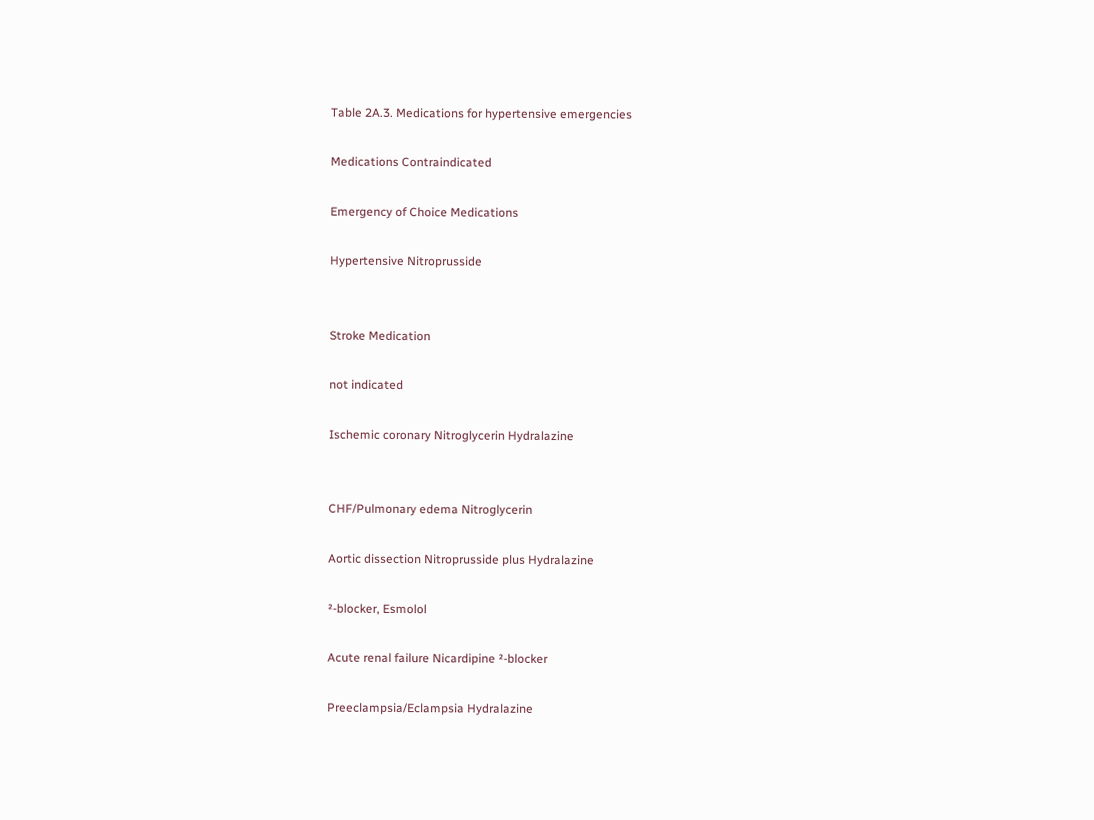Table 2A.3. Medications for hypertensive emergencies

Medications Contraindicated

Emergency of Choice Medications

Hypertensive Nitroprusside


Stroke Medication

not indicated

Ischemic coronary Nitroglycerin Hydralazine


CHF/Pulmonary edema Nitroglycerin

Aortic dissection Nitroprusside plus Hydralazine

²-blocker, Esmolol

Acute renal failure Nicardipine ²-blocker

Preeclampsia/Eclampsia Hydralazine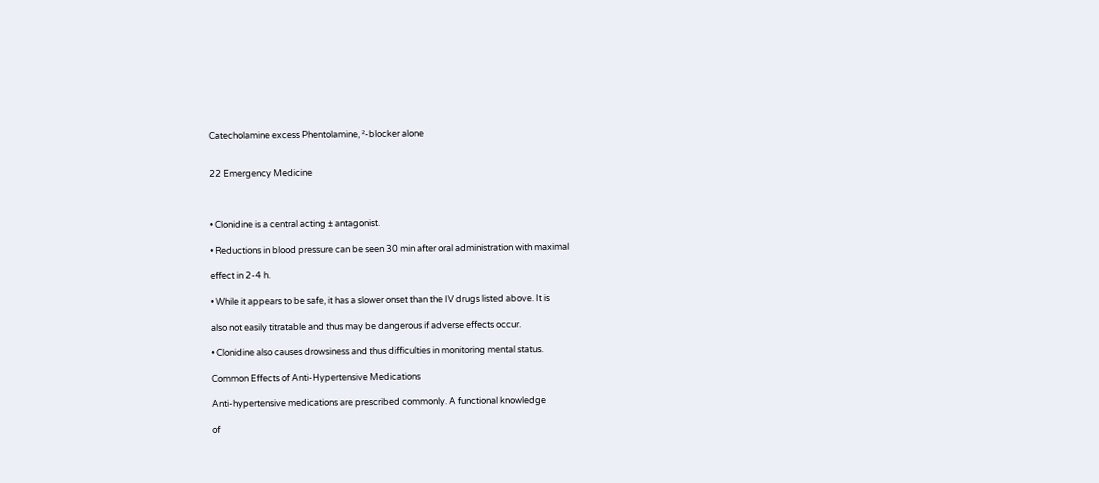Catecholamine excess Phentolamine, ²-blocker alone


22 Emergency Medicine



• Clonidine is a central acting ± antagonist.

• Reductions in blood pressure can be seen 30 min after oral administration with maximal

effect in 2-4 h.

• While it appears to be safe, it has a slower onset than the IV drugs listed above. It is

also not easily titratable and thus may be dangerous if adverse effects occur.

• Clonidine also causes drowsiness and thus difficulties in monitoring mental status.

Common Effects of Anti-Hypertensive Medications

Anti-hypertensive medications are prescribed commonly. A functional knowledge

of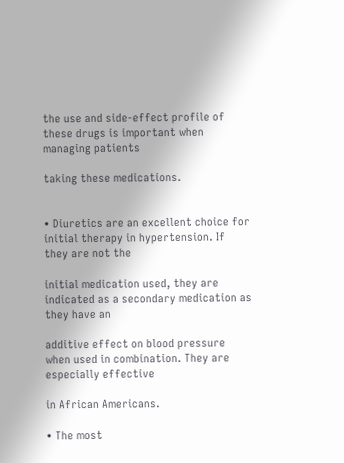the use and side-effect profile of these drugs is important when managing patients

taking these medications.


• Diuretics are an excellent choice for initial therapy in hypertension. If they are not the

initial medication used, they are indicated as a secondary medication as they have an

additive effect on blood pressure when used in combination. They are especially effective

in African Americans.

• The most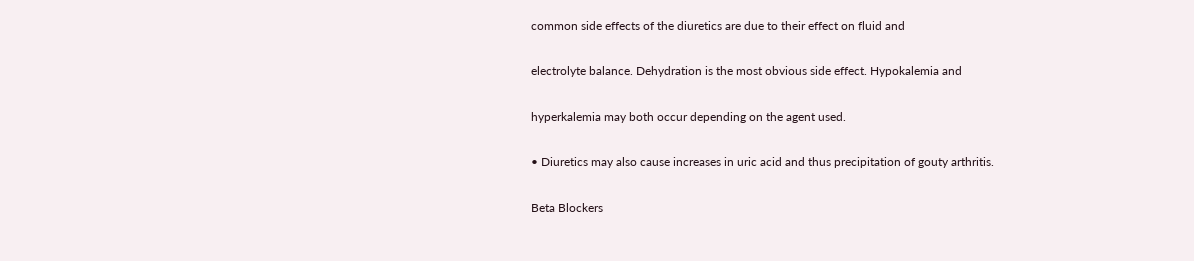common side effects of the diuretics are due to their effect on fluid and

electrolyte balance. Dehydration is the most obvious side effect. Hypokalemia and

hyperkalemia may both occur depending on the agent used.

• Diuretics may also cause increases in uric acid and thus precipitation of gouty arthritis.

Beta Blockers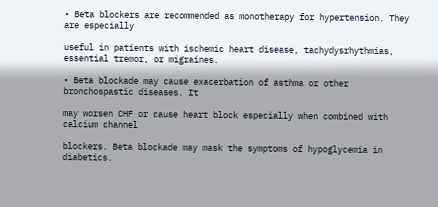• Beta blockers are recommended as monotherapy for hypertension. They are especially

useful in patients with ischemic heart disease, tachydysrhythmias, essential tremor, or migraines.

• Beta blockade may cause exacerbation of asthma or other bronchospastic diseases. It

may worsen CHF or cause heart block especially when combined with calcium channel

blockers. Beta blockade may mask the symptoms of hypoglycemia in diabetics.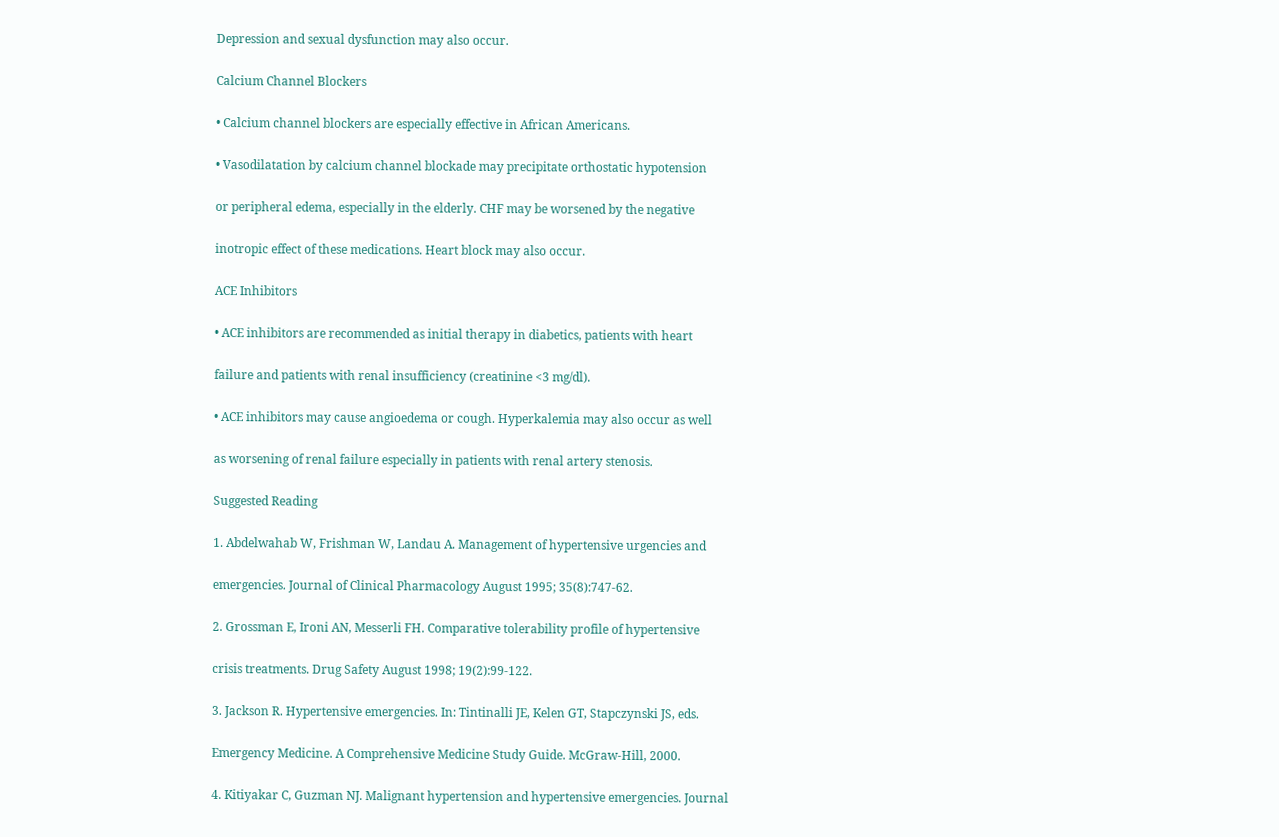Depression and sexual dysfunction may also occur.

Calcium Channel Blockers

• Calcium channel blockers are especially effective in African Americans.

• Vasodilatation by calcium channel blockade may precipitate orthostatic hypotension

or peripheral edema, especially in the elderly. CHF may be worsened by the negative

inotropic effect of these medications. Heart block may also occur.

ACE Inhibitors

• ACE inhibitors are recommended as initial therapy in diabetics, patients with heart

failure and patients with renal insufficiency (creatinine <3 mg/dl).

• ACE inhibitors may cause angioedema or cough. Hyperkalemia may also occur as well

as worsening of renal failure especially in patients with renal artery stenosis.

Suggested Reading

1. Abdelwahab W, Frishman W, Landau A. Management of hypertensive urgencies and

emergencies. Journal of Clinical Pharmacology August 1995; 35(8):747-62.

2. Grossman E, Ironi AN, Messerli FH. Comparative tolerability profile of hypertensive

crisis treatments. Drug Safety August 1998; 19(2):99-122.

3. Jackson R. Hypertensive emergencies. In: Tintinalli JE, Kelen GT, Stapczynski JS, eds.

Emergency Medicine. A Comprehensive Medicine Study Guide. McGraw-Hill, 2000.

4. Kitiyakar C, Guzman NJ. Malignant hypertension and hypertensive emergencies. Journal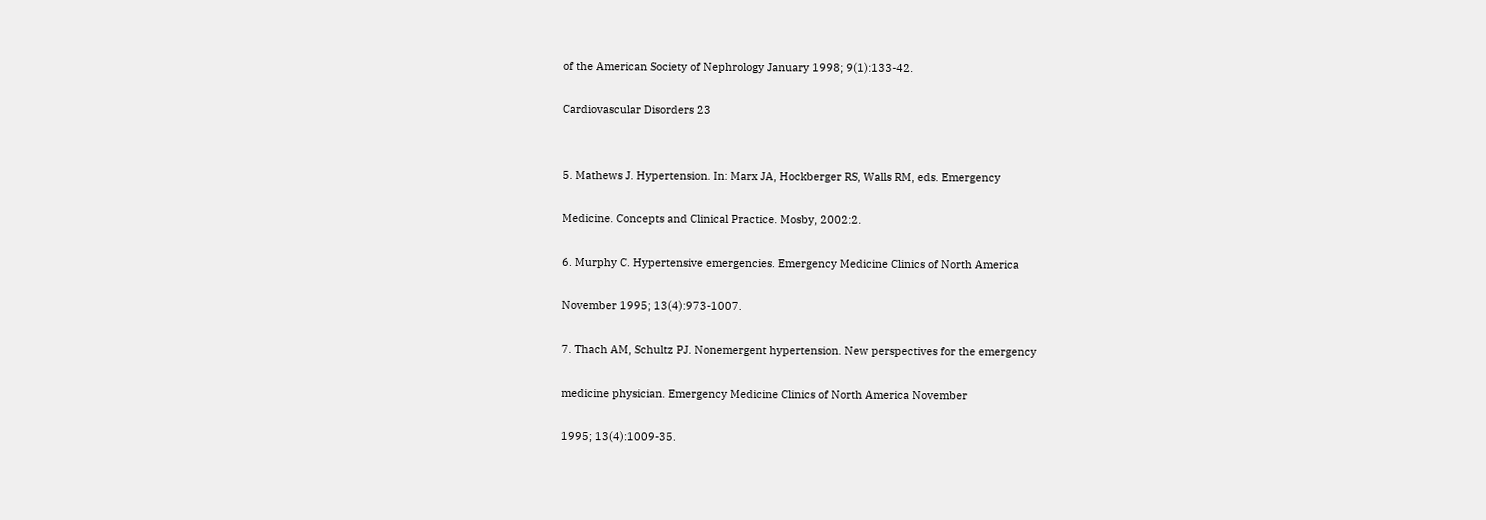of the American Society of Nephrology January 1998; 9(1):133-42.

Cardiovascular Disorders 23


5. Mathews J. Hypertension. In: Marx JA, Hockberger RS, Walls RM, eds. Emergency

Medicine. Concepts and Clinical Practice. Mosby, 2002:2.

6. Murphy C. Hypertensive emergencies. Emergency Medicine Clinics of North America

November 1995; 13(4):973-1007.

7. Thach AM, Schultz PJ. Nonemergent hypertension. New perspectives for the emergency

medicine physician. Emergency Medicine Clinics of North America November

1995; 13(4):1009-35.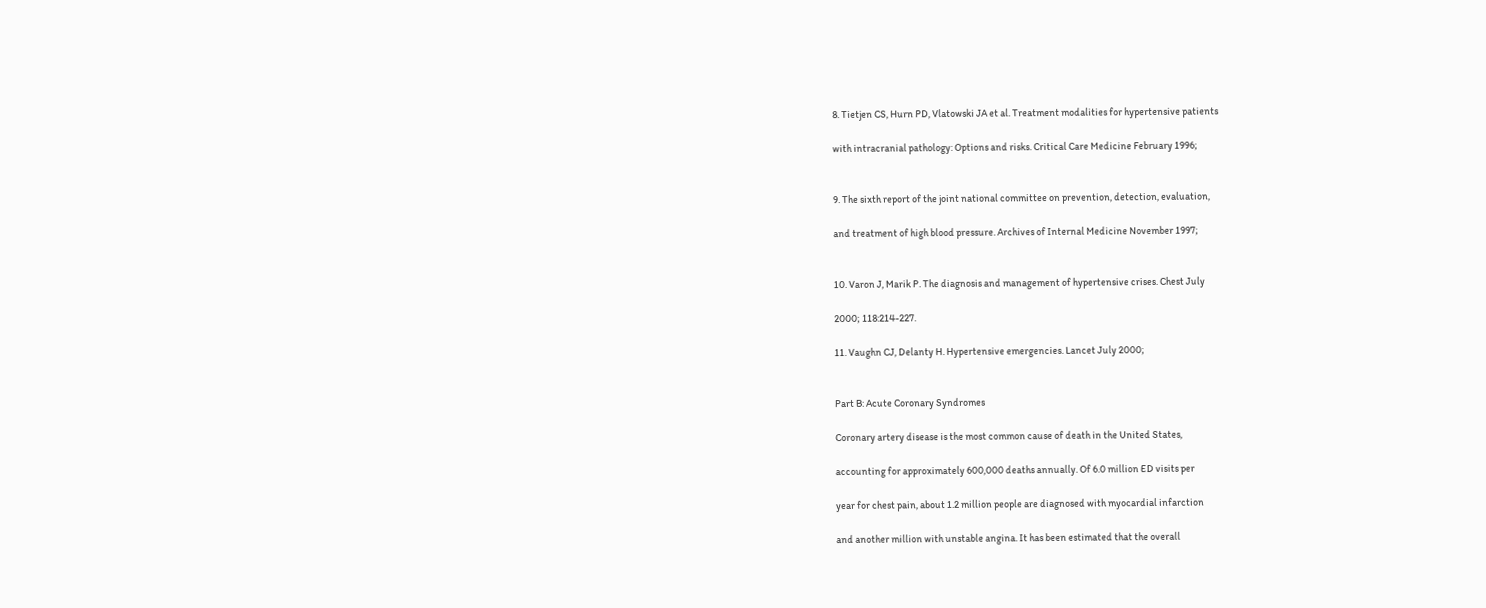8. Tietjen CS, Hurn PD, Vlatowski JA et al. Treatment modalities for hypertensive patients

with intracranial pathology: Options and risks. Critical Care Medicine February 1996;


9. The sixth report of the joint national committee on prevention, detection, evaluation,

and treatment of high blood pressure. Archives of Internal Medicine November 1997;


10. Varon J, Marik P. The diagnosis and management of hypertensive crises. Chest July

2000; 118:214-227.

11. Vaughn CJ, Delanty H. Hypertensive emergencies. Lancet July 2000;


Part B: Acute Coronary Syndromes

Coronary artery disease is the most common cause of death in the United States,

accounting for approximately 600,000 deaths annually. Of 6.0 million ED visits per

year for chest pain, about 1.2 million people are diagnosed with myocardial infarction

and another million with unstable angina. It has been estimated that the overall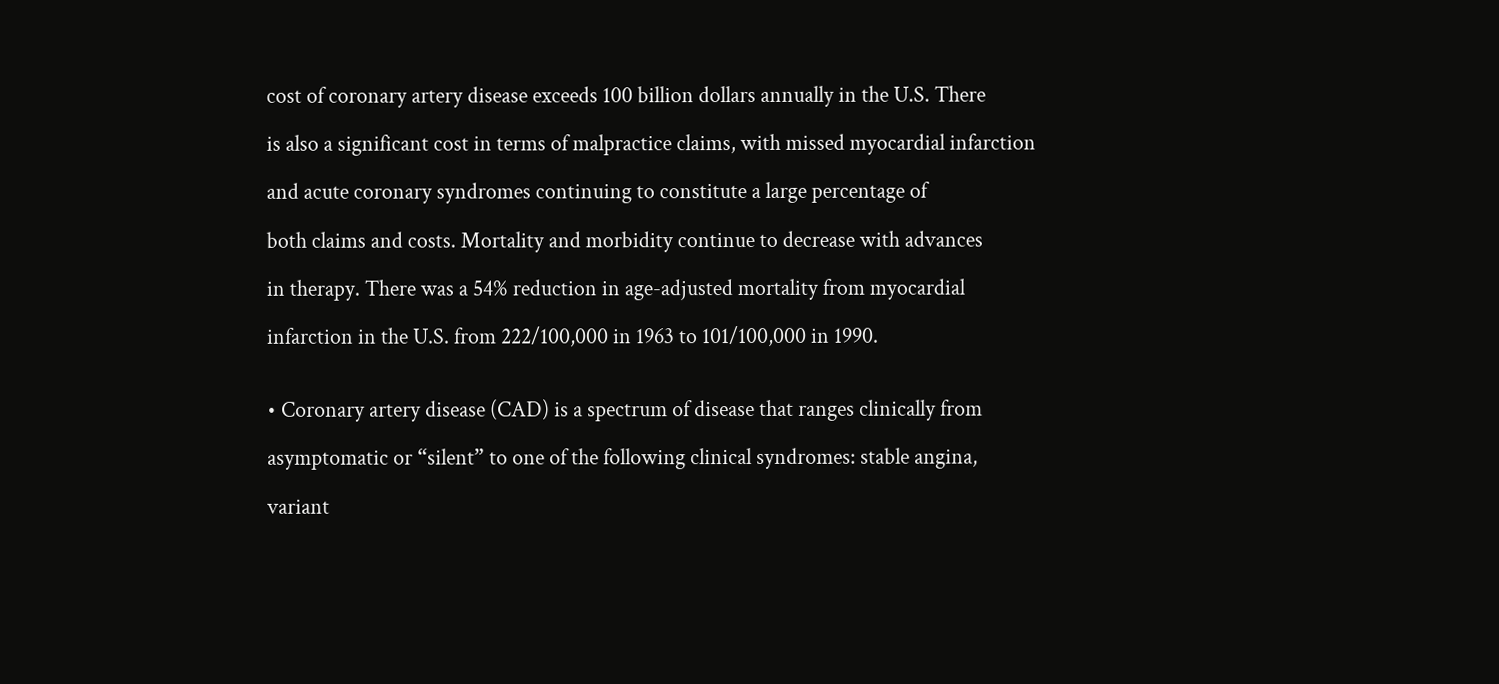cost of coronary artery disease exceeds 100 billion dollars annually in the U.S. There

is also a significant cost in terms of malpractice claims, with missed myocardial infarction

and acute coronary syndromes continuing to constitute a large percentage of

both claims and costs. Mortality and morbidity continue to decrease with advances

in therapy. There was a 54% reduction in age-adjusted mortality from myocardial

infarction in the U.S. from 222/100,000 in 1963 to 101/100,000 in 1990.


• Coronary artery disease (CAD) is a spectrum of disease that ranges clinically from

asymptomatic or “silent” to one of the following clinical syndromes: stable angina,

variant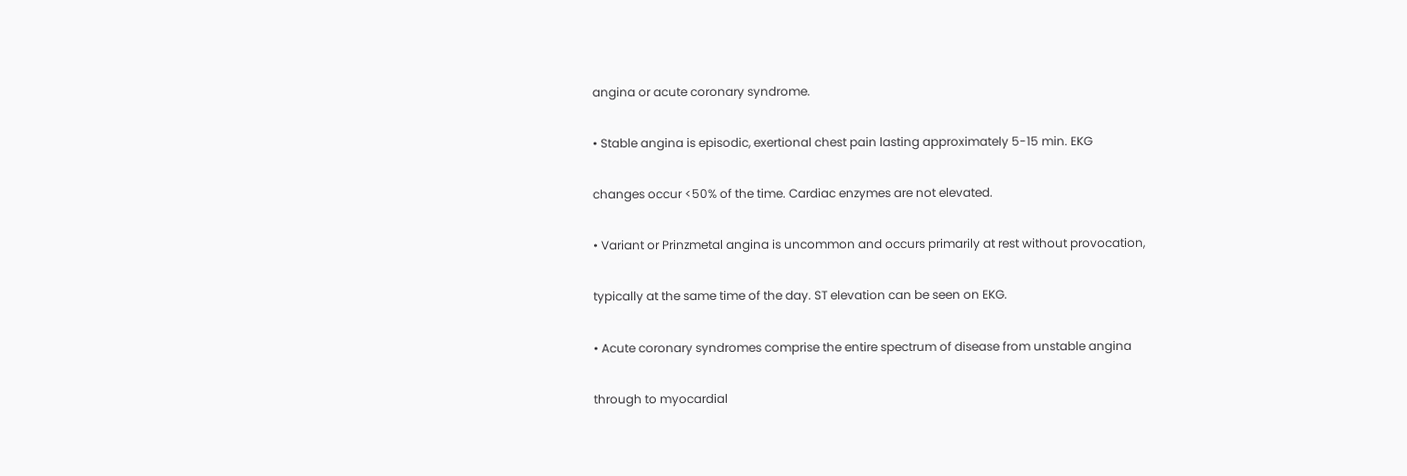angina or acute coronary syndrome.

• Stable angina is episodic, exertional chest pain lasting approximately 5-15 min. EKG

changes occur <50% of the time. Cardiac enzymes are not elevated.

• Variant or Prinzmetal angina is uncommon and occurs primarily at rest without provocation,

typically at the same time of the day. ST elevation can be seen on EKG.

• Acute coronary syndromes comprise the entire spectrum of disease from unstable angina

through to myocardial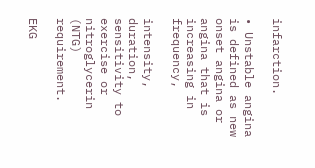infarction.

• Unstable angina is defined as new onset angina or angina that is increasing in frequency,

intensity, duration, sensitivity to exercise or nitroglycerin (NTG) requirement.

EKG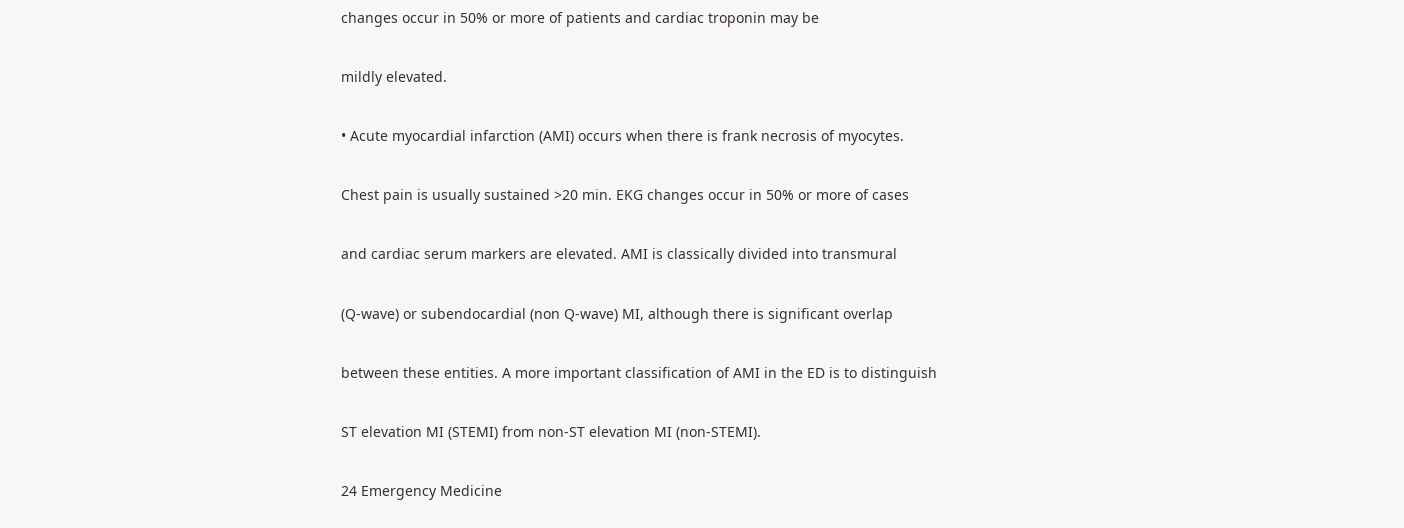changes occur in 50% or more of patients and cardiac troponin may be

mildly elevated.

• Acute myocardial infarction (AMI) occurs when there is frank necrosis of myocytes.

Chest pain is usually sustained >20 min. EKG changes occur in 50% or more of cases

and cardiac serum markers are elevated. AMI is classically divided into transmural

(Q-wave) or subendocardial (non Q-wave) MI, although there is significant overlap

between these entities. A more important classification of AMI in the ED is to distinguish

ST elevation MI (STEMI) from non-ST elevation MI (non-STEMI).

24 Emergency Medicine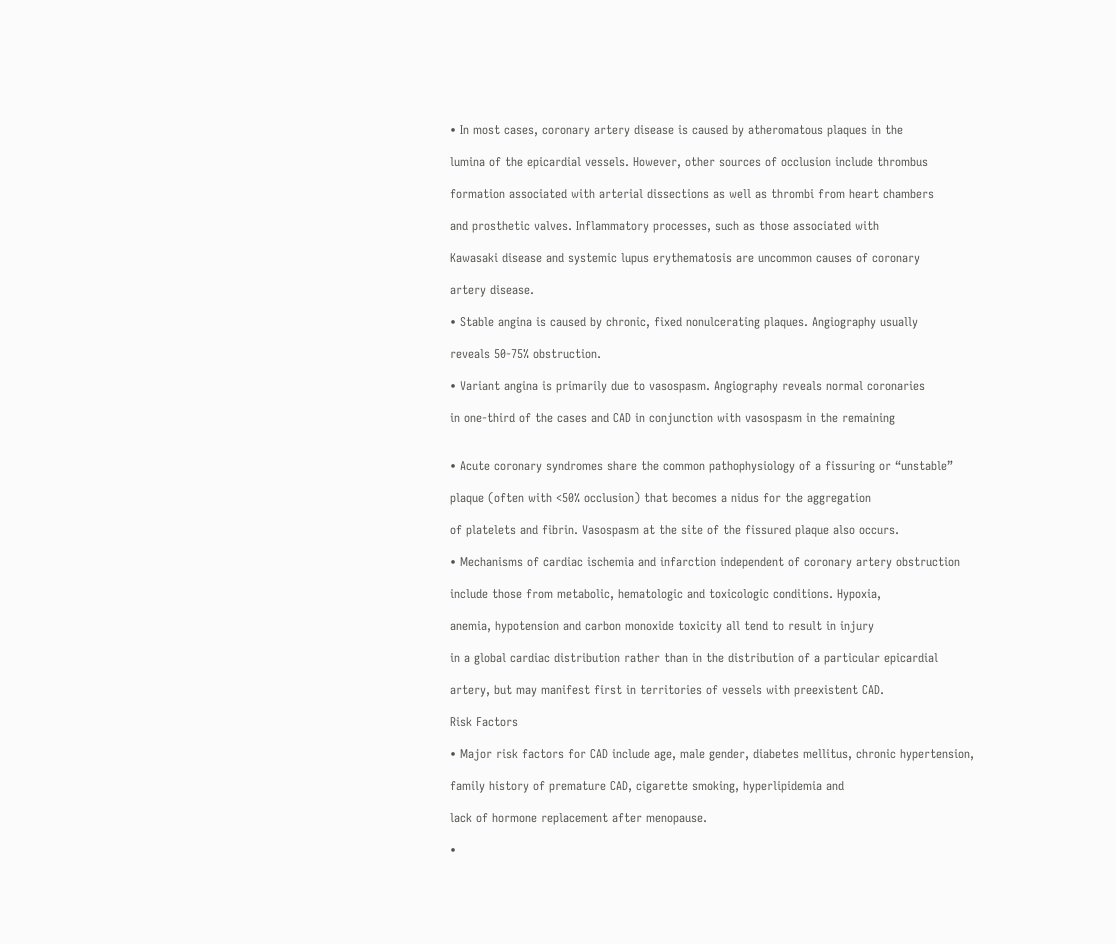• In most cases, coronary artery disease is caused by atheromatous plaques in the

lumina of the epicardial vessels. However, other sources of occlusion include thrombus

formation associated with arterial dissections as well as thrombi from heart chambers

and prosthetic valves. Inflammatory processes, such as those associated with

Kawasaki disease and systemic lupus erythematosis are uncommon causes of coronary

artery disease.

• Stable angina is caused by chronic, fixed nonulcerating plaques. Angiography usually

reveals 50-75% obstruction.

• Variant angina is primarily due to vasospasm. Angiography reveals normal coronaries

in one-third of the cases and CAD in conjunction with vasospasm in the remaining


• Acute coronary syndromes share the common pathophysiology of a fissuring or “unstable”

plaque (often with <50% occlusion) that becomes a nidus for the aggregation

of platelets and fibrin. Vasospasm at the site of the fissured plaque also occurs.

• Mechanisms of cardiac ischemia and infarction independent of coronary artery obstruction

include those from metabolic, hematologic and toxicologic conditions. Hypoxia,

anemia, hypotension and carbon monoxide toxicity all tend to result in injury

in a global cardiac distribution rather than in the distribution of a particular epicardial

artery, but may manifest first in territories of vessels with preexistent CAD.

Risk Factors

• Major risk factors for CAD include age, male gender, diabetes mellitus, chronic hypertension,

family history of premature CAD, cigarette smoking, hyperlipidemia and

lack of hormone replacement after menopause.

•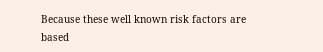Because these well known risk factors are based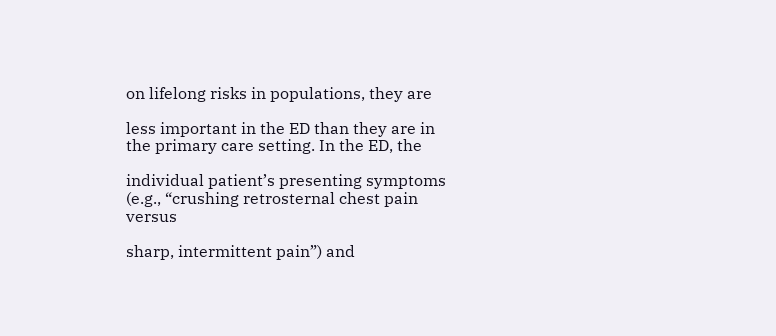on lifelong risks in populations, they are

less important in the ED than they are in the primary care setting. In the ED, the

individual patient’s presenting symptoms (e.g., “crushing retrosternal chest pain versus

sharp, intermittent pain”) and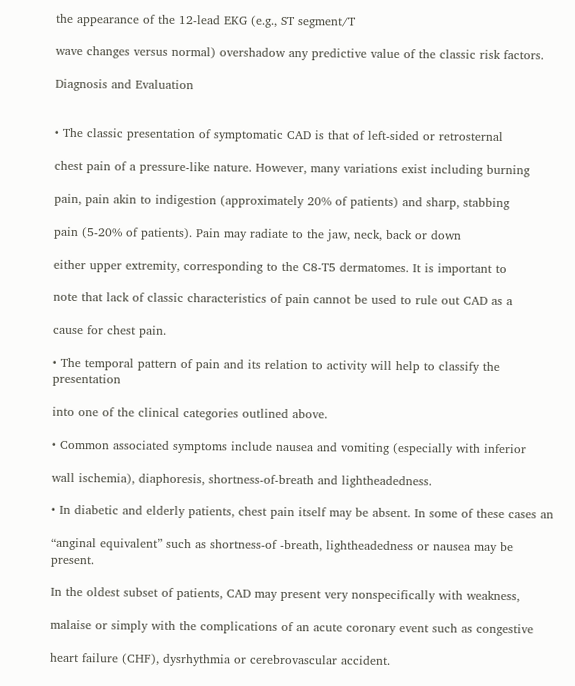the appearance of the 12-lead EKG (e.g., ST segment/T

wave changes versus normal) overshadow any predictive value of the classic risk factors.

Diagnosis and Evaluation


• The classic presentation of symptomatic CAD is that of left-sided or retrosternal

chest pain of a pressure-like nature. However, many variations exist including burning

pain, pain akin to indigestion (approximately 20% of patients) and sharp, stabbing

pain (5-20% of patients). Pain may radiate to the jaw, neck, back or down

either upper extremity, corresponding to the C8-T5 dermatomes. It is important to

note that lack of classic characteristics of pain cannot be used to rule out CAD as a

cause for chest pain.

• The temporal pattern of pain and its relation to activity will help to classify the presentation

into one of the clinical categories outlined above.

• Common associated symptoms include nausea and vomiting (especially with inferior

wall ischemia), diaphoresis, shortness-of-breath and lightheadedness.

• In diabetic and elderly patients, chest pain itself may be absent. In some of these cases an

“anginal equivalent” such as shortness-of -breath, lightheadedness or nausea may be present.

In the oldest subset of patients, CAD may present very nonspecifically with weakness,

malaise or simply with the complications of an acute coronary event such as congestive

heart failure (CHF), dysrhythmia or cerebrovascular accident.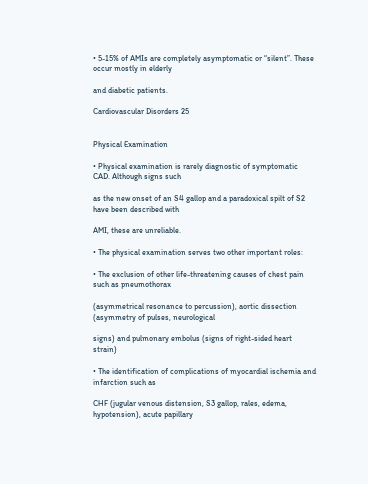• 5-15% of AMIs are completely asymptomatic or “silent”. These occur mostly in elderly

and diabetic patients.

Cardiovascular Disorders 25


Physical Examination

• Physical examination is rarely diagnostic of symptomatic CAD. Although signs such

as the new onset of an S4 gallop and a paradoxical spilt of S2 have been described with

AMI, these are unreliable.

• The physical examination serves two other important roles:

• The exclusion of other life-threatening causes of chest pain such as pneumothorax

(asymmetrical resonance to percussion), aortic dissection (asymmetry of pulses, neurological

signs) and pulmonary embolus (signs of right-sided heart strain)

• The identification of complications of myocardial ischemia and infarction such as

CHF (jugular venous distension, S3 gallop, rales, edema, hypotension), acute papillary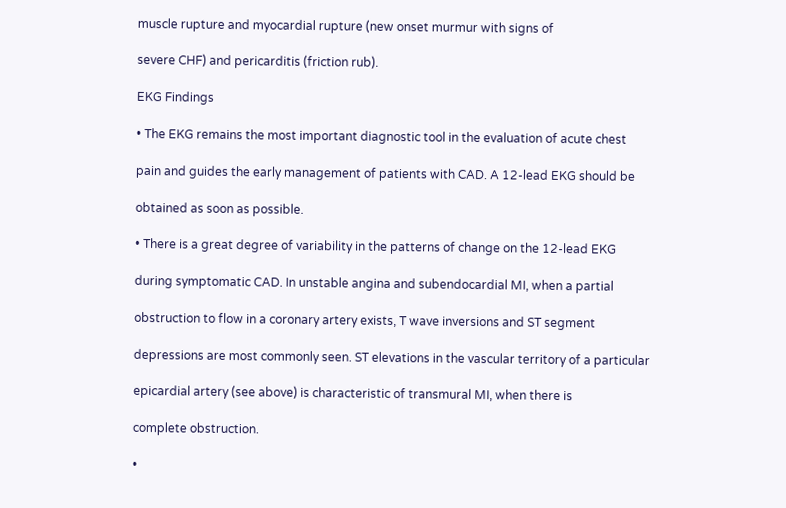muscle rupture and myocardial rupture (new onset murmur with signs of

severe CHF) and pericarditis (friction rub).

EKG Findings

• The EKG remains the most important diagnostic tool in the evaluation of acute chest

pain and guides the early management of patients with CAD. A 12-lead EKG should be

obtained as soon as possible.

• There is a great degree of variability in the patterns of change on the 12-lead EKG

during symptomatic CAD. In unstable angina and subendocardial MI, when a partial

obstruction to flow in a coronary artery exists, T wave inversions and ST segment

depressions are most commonly seen. ST elevations in the vascular territory of a particular

epicardial artery (see above) is characteristic of transmural MI, when there is

complete obstruction.

•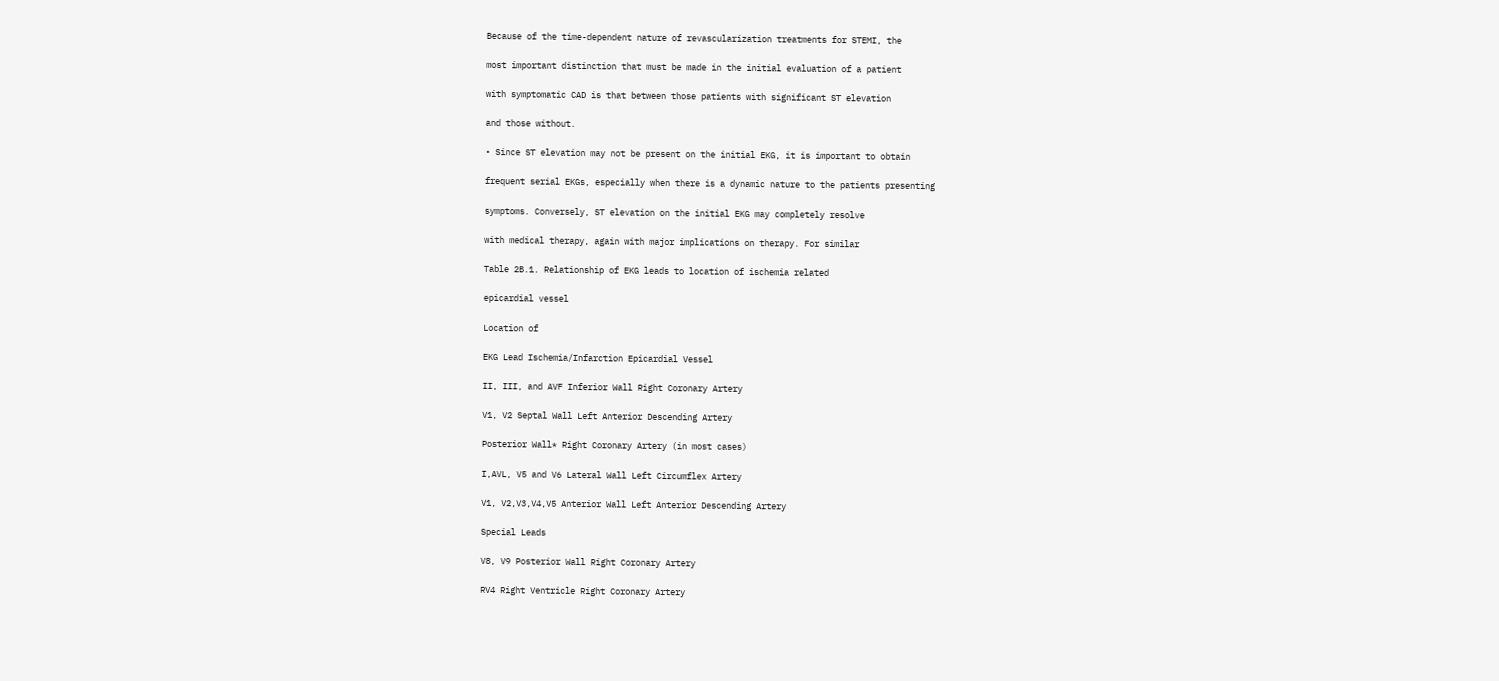Because of the time-dependent nature of revascularization treatments for STEMI, the

most important distinction that must be made in the initial evaluation of a patient

with symptomatic CAD is that between those patients with significant ST elevation

and those without.

• Since ST elevation may not be present on the initial EKG, it is important to obtain

frequent serial EKGs, especially when there is a dynamic nature to the patients presenting

symptoms. Conversely, ST elevation on the initial EKG may completely resolve

with medical therapy, again with major implications on therapy. For similar

Table 2B.1. Relationship of EKG leads to location of ischemia related

epicardial vessel

Location of

EKG Lead Ischemia/Infarction Epicardial Vessel

II, III, and AVF Inferior Wall Right Coronary Artery

V1, V2 Septal Wall Left Anterior Descending Artery

Posterior Wall* Right Coronary Artery (in most cases)

I,AVL, V5 and V6 Lateral Wall Left Circumflex Artery

V1, V2,V3,V4,V5 Anterior Wall Left Anterior Descending Artery

Special Leads

V8, V9 Posterior Wall Right Coronary Artery

RV4 Right Ventricle Right Coronary Artery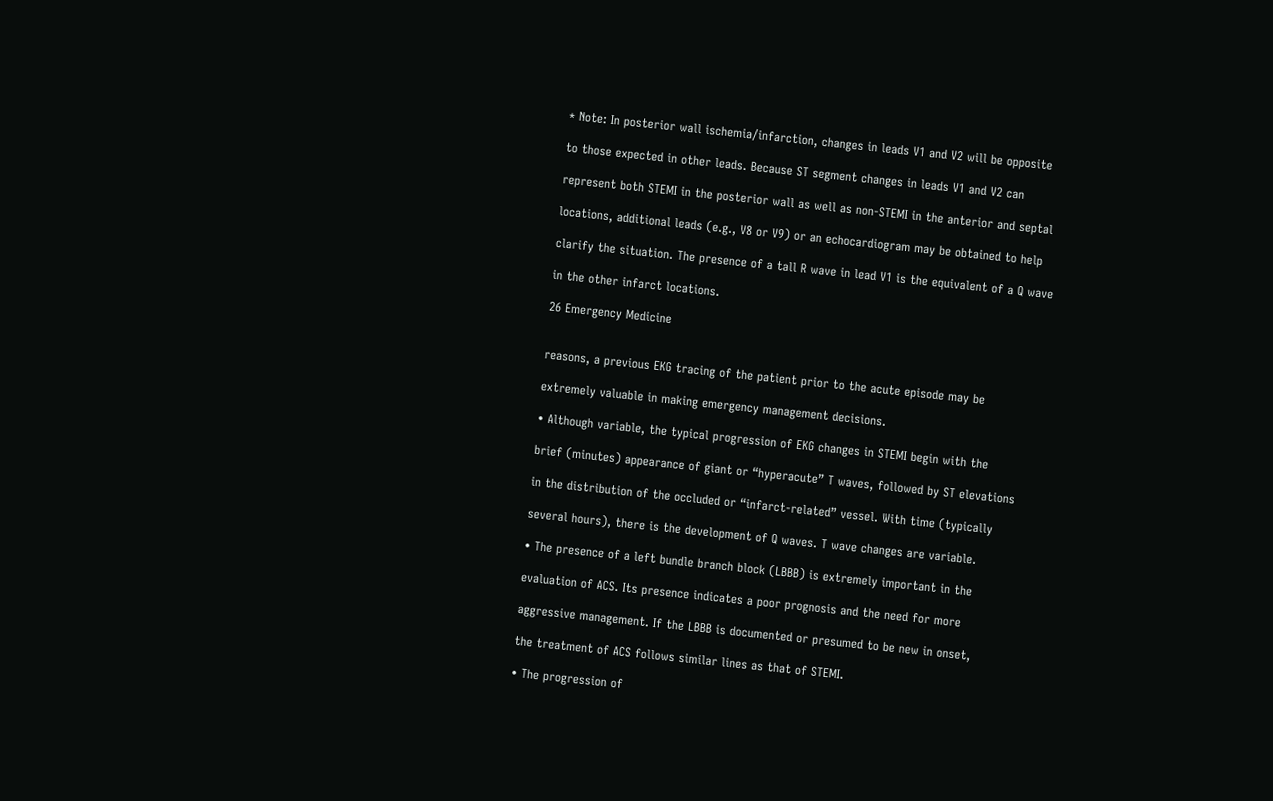* Note: In posterior wall ischemia/infarction, changes in leads V1 and V2 will be opposite

to those expected in other leads. Because ST segment changes in leads V1 and V2 can

represent both STEMI in the posterior wall as well as non-STEMI in the anterior and septal

locations, additional leads (e.g., V8 or V9) or an echocardiogram may be obtained to help

clarify the situation. The presence of a tall R wave in lead V1 is the equivalent of a Q wave

in the other infarct locations.

26 Emergency Medicine


reasons, a previous EKG tracing of the patient prior to the acute episode may be

extremely valuable in making emergency management decisions.

• Although variable, the typical progression of EKG changes in STEMI begin with the

brief (minutes) appearance of giant or “hyperacute” T waves, followed by ST elevations

in the distribution of the occluded or “infarct-related” vessel. With time (typically

several hours), there is the development of Q waves. T wave changes are variable.

• The presence of a left bundle branch block (LBBB) is extremely important in the

evaluation of ACS. Its presence indicates a poor prognosis and the need for more

aggressive management. If the LBBB is documented or presumed to be new in onset,

the treatment of ACS follows similar lines as that of STEMI.

• The progression of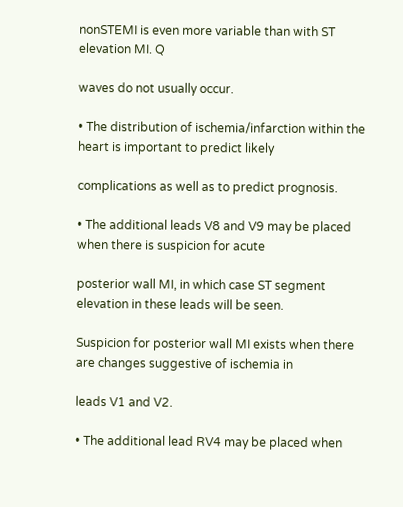nonSTEMI is even more variable than with ST elevation MI. Q

waves do not usually occur.

• The distribution of ischemia/infarction within the heart is important to predict likely

complications as well as to predict prognosis.

• The additional leads V8 and V9 may be placed when there is suspicion for acute

posterior wall MI, in which case ST segment elevation in these leads will be seen.

Suspicion for posterior wall MI exists when there are changes suggestive of ischemia in

leads V1 and V2.

• The additional lead RV4 may be placed when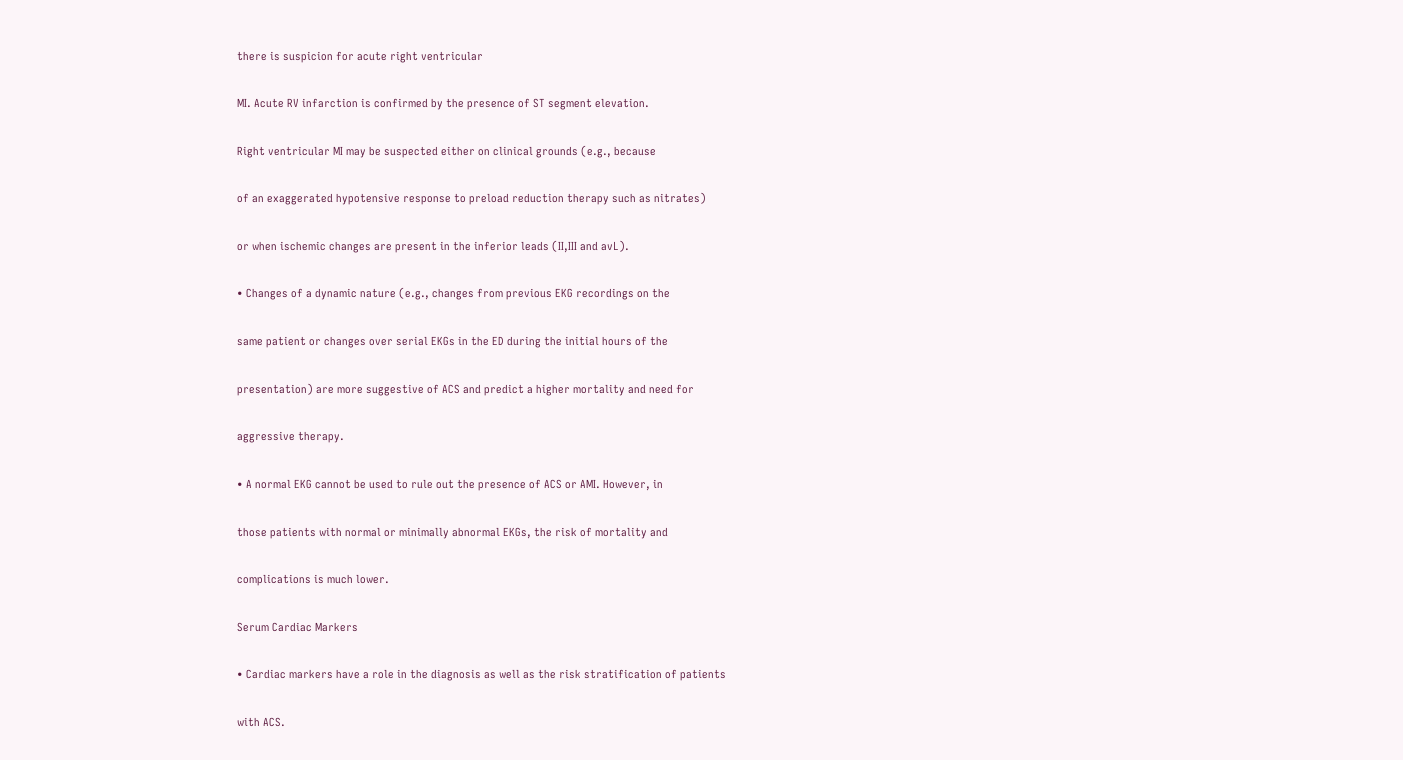there is suspicion for acute right ventricular

MI. Acute RV infarction is confirmed by the presence of ST segment elevation.

Right ventricular MI may be suspected either on clinical grounds (e.g., because

of an exaggerated hypotensive response to preload reduction therapy such as nitrates)

or when ischemic changes are present in the inferior leads (II,III and avL).

• Changes of a dynamic nature (e.g., changes from previous EKG recordings on the

same patient or changes over serial EKGs in the ED during the initial hours of the

presentation) are more suggestive of ACS and predict a higher mortality and need for

aggressive therapy.

• A normal EKG cannot be used to rule out the presence of ACS or AMI. However, in

those patients with normal or minimally abnormal EKGs, the risk of mortality and

complications is much lower.

Serum Cardiac Markers

• Cardiac markers have a role in the diagnosis as well as the risk stratification of patients

with ACS.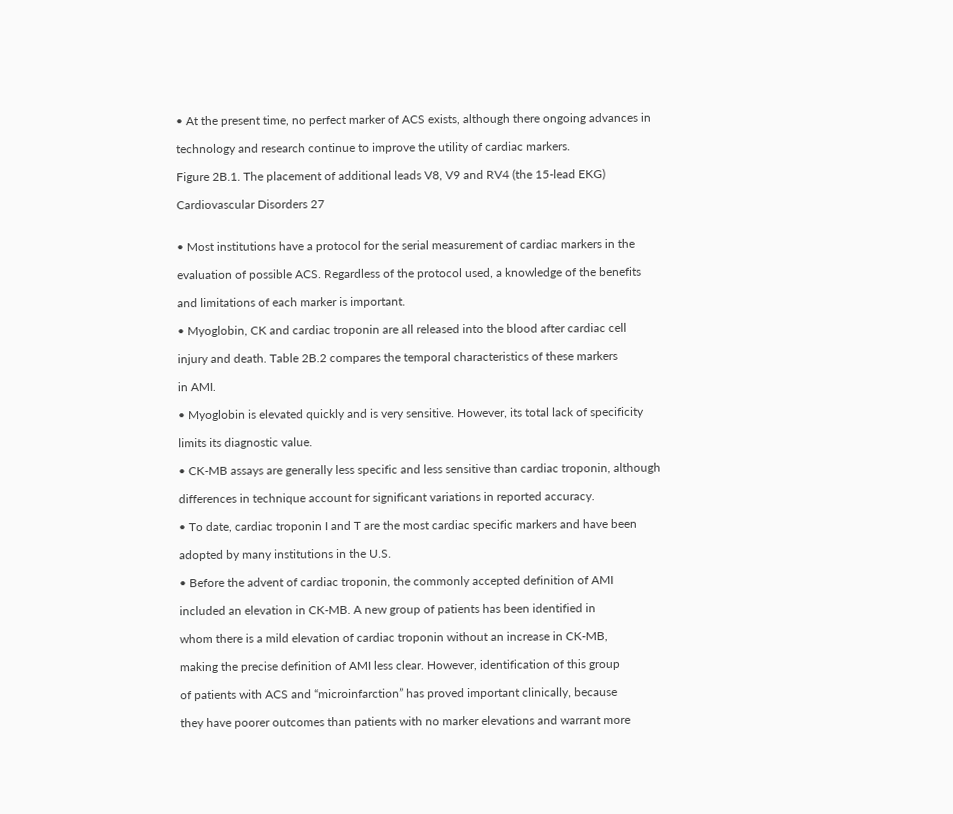• At the present time, no perfect marker of ACS exists, although there ongoing advances in

technology and research continue to improve the utility of cardiac markers.

Figure 2B.1. The placement of additional leads V8, V9 and RV4 (the 15-lead EKG)

Cardiovascular Disorders 27


• Most institutions have a protocol for the serial measurement of cardiac markers in the

evaluation of possible ACS. Regardless of the protocol used, a knowledge of the benefits

and limitations of each marker is important.

• Myoglobin, CK and cardiac troponin are all released into the blood after cardiac cell

injury and death. Table 2B.2 compares the temporal characteristics of these markers

in AMI.

• Myoglobin is elevated quickly and is very sensitive. However, its total lack of specificity

limits its diagnostic value.

• CK-MB assays are generally less specific and less sensitive than cardiac troponin, although

differences in technique account for significant variations in reported accuracy.

• To date, cardiac troponin I and T are the most cardiac specific markers and have been

adopted by many institutions in the U.S.

• Before the advent of cardiac troponin, the commonly accepted definition of AMI

included an elevation in CK-MB. A new group of patients has been identified in

whom there is a mild elevation of cardiac troponin without an increase in CK-MB,

making the precise definition of AMI less clear. However, identification of this group

of patients with ACS and “microinfarction” has proved important clinically, because

they have poorer outcomes than patients with no marker elevations and warrant more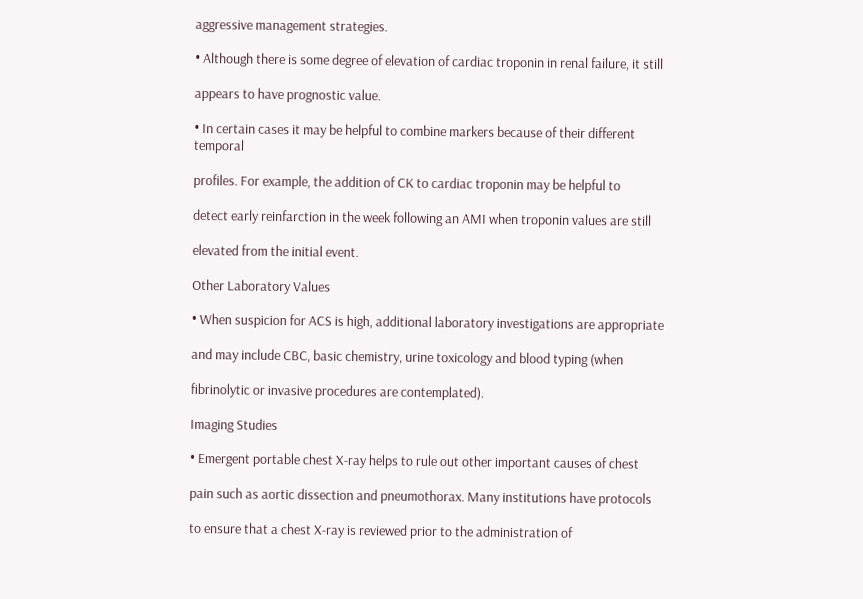aggressive management strategies.

• Although there is some degree of elevation of cardiac troponin in renal failure, it still

appears to have prognostic value.

• In certain cases it may be helpful to combine markers because of their different temporal

profiles. For example, the addition of CK to cardiac troponin may be helpful to

detect early reinfarction in the week following an AMI when troponin values are still

elevated from the initial event.

Other Laboratory Values

• When suspicion for ACS is high, additional laboratory investigations are appropriate

and may include CBC, basic chemistry, urine toxicology and blood typing (when

fibrinolytic or invasive procedures are contemplated).

Imaging Studies

• Emergent portable chest X-ray helps to rule out other important causes of chest

pain such as aortic dissection and pneumothorax. Many institutions have protocols

to ensure that a chest X-ray is reviewed prior to the administration of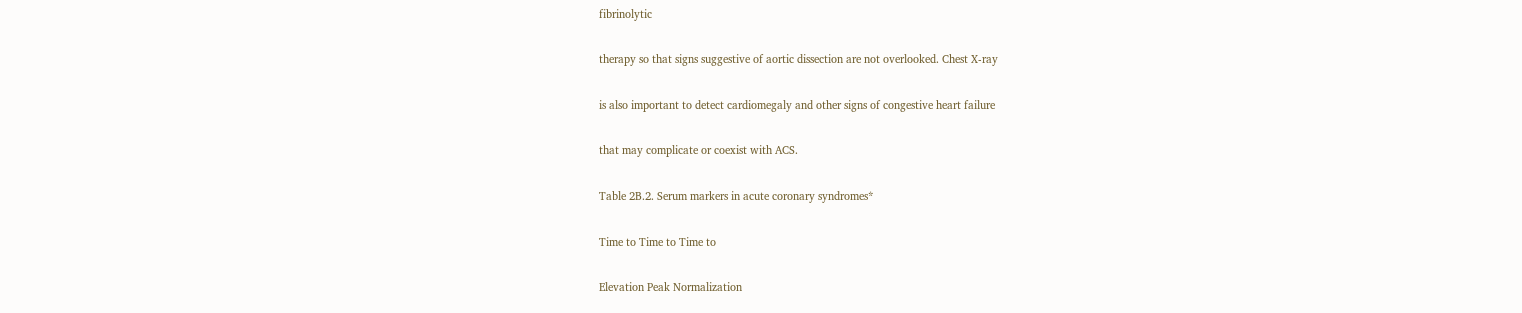fibrinolytic

therapy so that signs suggestive of aortic dissection are not overlooked. Chest X-ray

is also important to detect cardiomegaly and other signs of congestive heart failure

that may complicate or coexist with ACS.

Table 2B.2. Serum markers in acute coronary syndromes*

Time to Time to Time to

Elevation Peak Normalization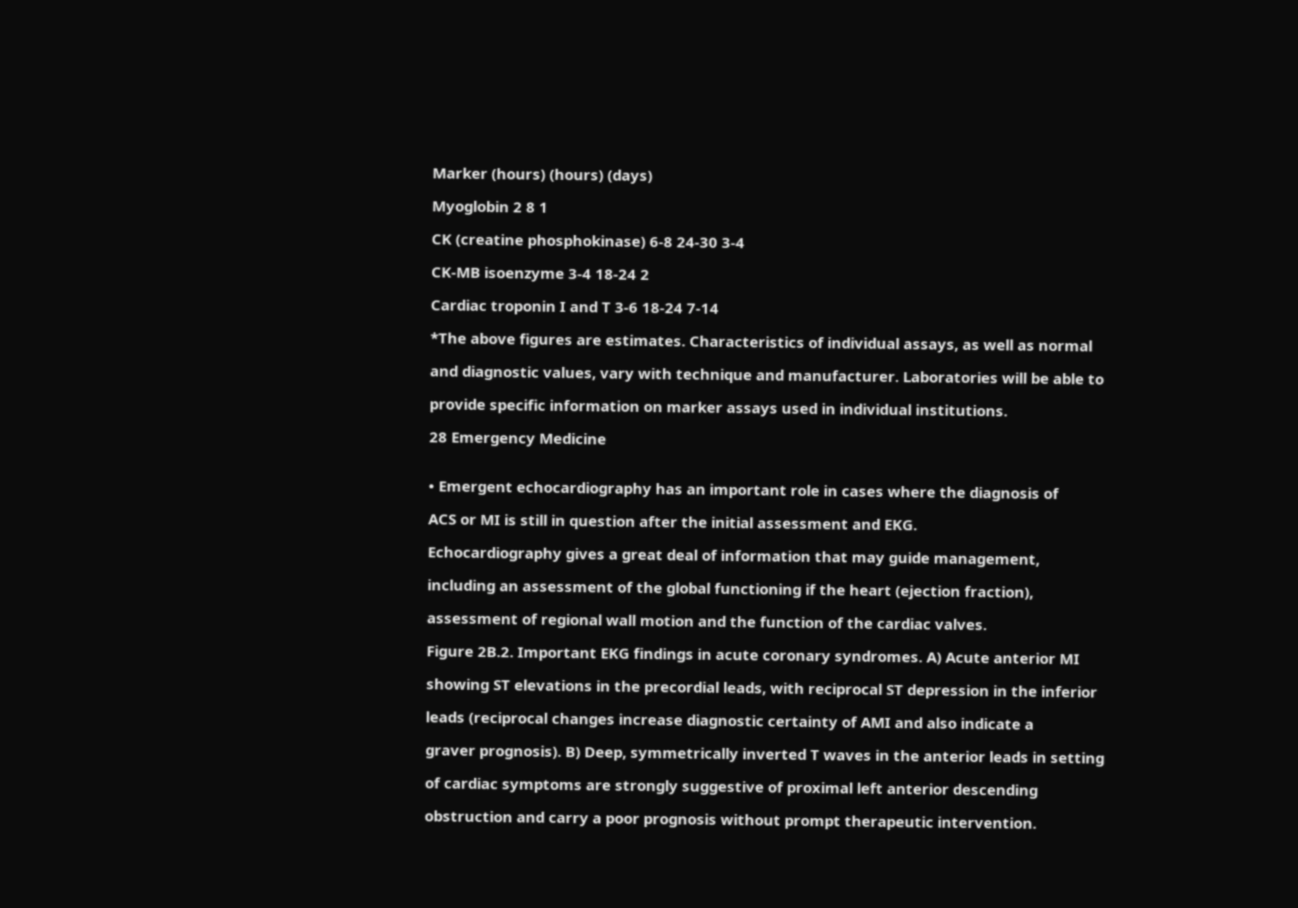Marker (hours) (hours) (days)

Myoglobin 2 8 1

CK (creatine phosphokinase) 6-8 24-30 3-4

CK-MB isoenzyme 3-4 18-24 2

Cardiac troponin I and T 3-6 18-24 7-14

*The above figures are estimates. Characteristics of individual assays, as well as normal

and diagnostic values, vary with technique and manufacturer. Laboratories will be able to

provide specific information on marker assays used in individual institutions.

28 Emergency Medicine


• Emergent echocardiography has an important role in cases where the diagnosis of

ACS or MI is still in question after the initial assessment and EKG.

Echocardiography gives a great deal of information that may guide management,

including an assessment of the global functioning if the heart (ejection fraction),

assessment of regional wall motion and the function of the cardiac valves.

Figure 2B.2. Important EKG findings in acute coronary syndromes. A) Acute anterior MI

showing ST elevations in the precordial leads, with reciprocal ST depression in the inferior

leads (reciprocal changes increase diagnostic certainty of AMI and also indicate a

graver prognosis). B) Deep, symmetrically inverted T waves in the anterior leads in setting

of cardiac symptoms are strongly suggestive of proximal left anterior descending

obstruction and carry a poor prognosis without prompt therapeutic intervention.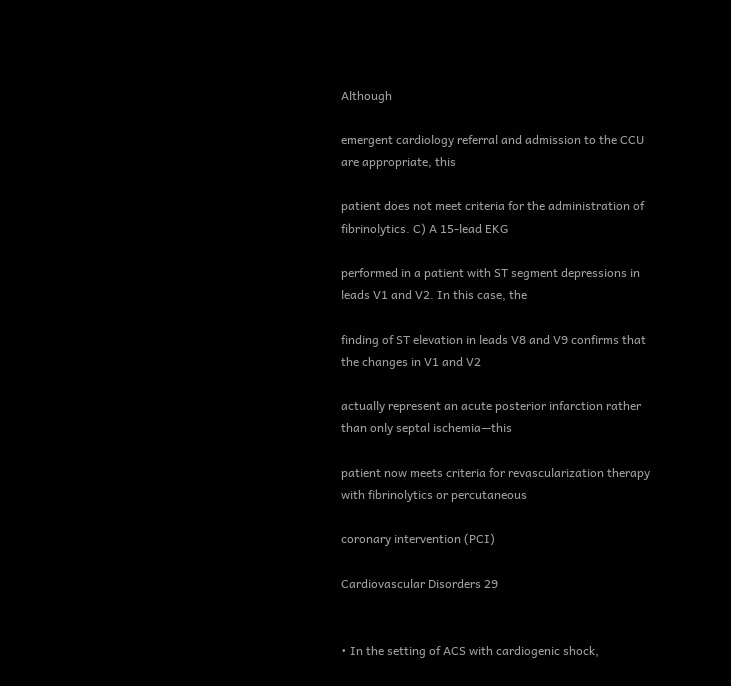Although

emergent cardiology referral and admission to the CCU are appropriate, this

patient does not meet criteria for the administration of fibrinolytics. C) A 15-lead EKG

performed in a patient with ST segment depressions in leads V1 and V2. In this case, the

finding of ST elevation in leads V8 and V9 confirms that the changes in V1 and V2

actually represent an acute posterior infarction rather than only septal ischemia—this

patient now meets criteria for revascularization therapy with fibrinolytics or percutaneous

coronary intervention (PCI)

Cardiovascular Disorders 29


• In the setting of ACS with cardiogenic shock,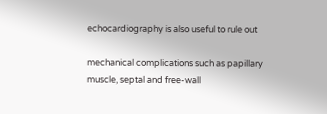echocardiography is also useful to rule out

mechanical complications such as papillary muscle, septal and free-wall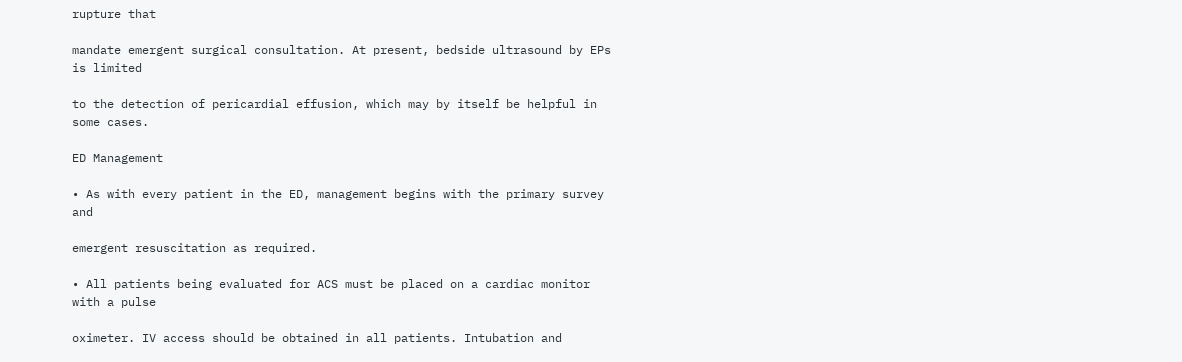rupture that

mandate emergent surgical consultation. At present, bedside ultrasound by EPs is limited

to the detection of pericardial effusion, which may by itself be helpful in some cases.

ED Management

• As with every patient in the ED, management begins with the primary survey and

emergent resuscitation as required.

• All patients being evaluated for ACS must be placed on a cardiac monitor with a pulse

oximeter. IV access should be obtained in all patients. Intubation and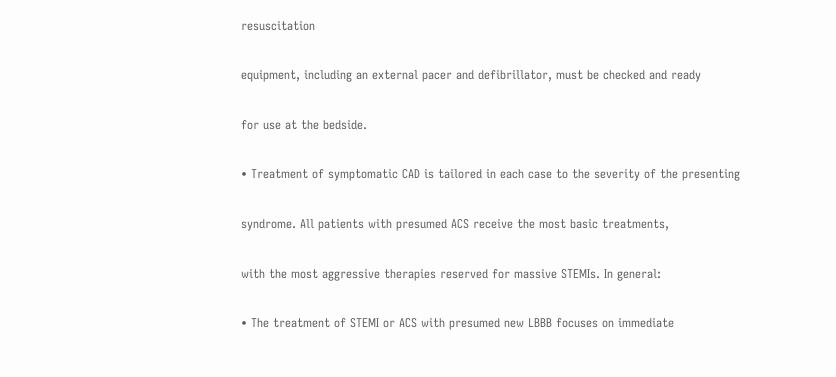resuscitation

equipment, including an external pacer and defibrillator, must be checked and ready

for use at the bedside.

• Treatment of symptomatic CAD is tailored in each case to the severity of the presenting

syndrome. All patients with presumed ACS receive the most basic treatments,

with the most aggressive therapies reserved for massive STEMIs. In general:

• The treatment of STEMI or ACS with presumed new LBBB focuses on immediate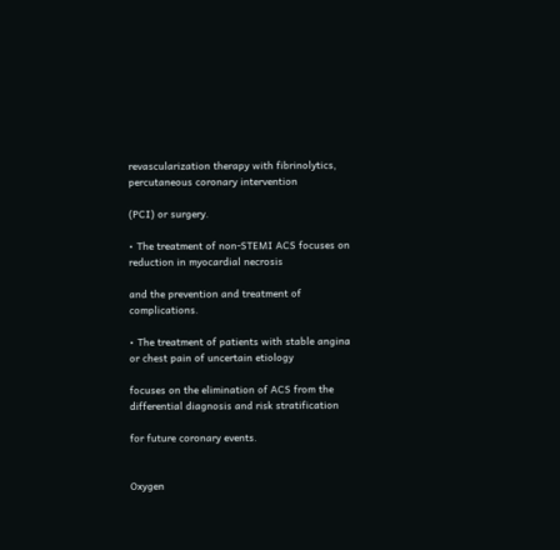revascularization therapy with fibrinolytics, percutaneous coronary intervention

(PCI) or surgery.

• The treatment of non-STEMI ACS focuses on reduction in myocardial necrosis

and the prevention and treatment of complications.

• The treatment of patients with stable angina or chest pain of uncertain etiology

focuses on the elimination of ACS from the differential diagnosis and risk stratification

for future coronary events.


Oxygen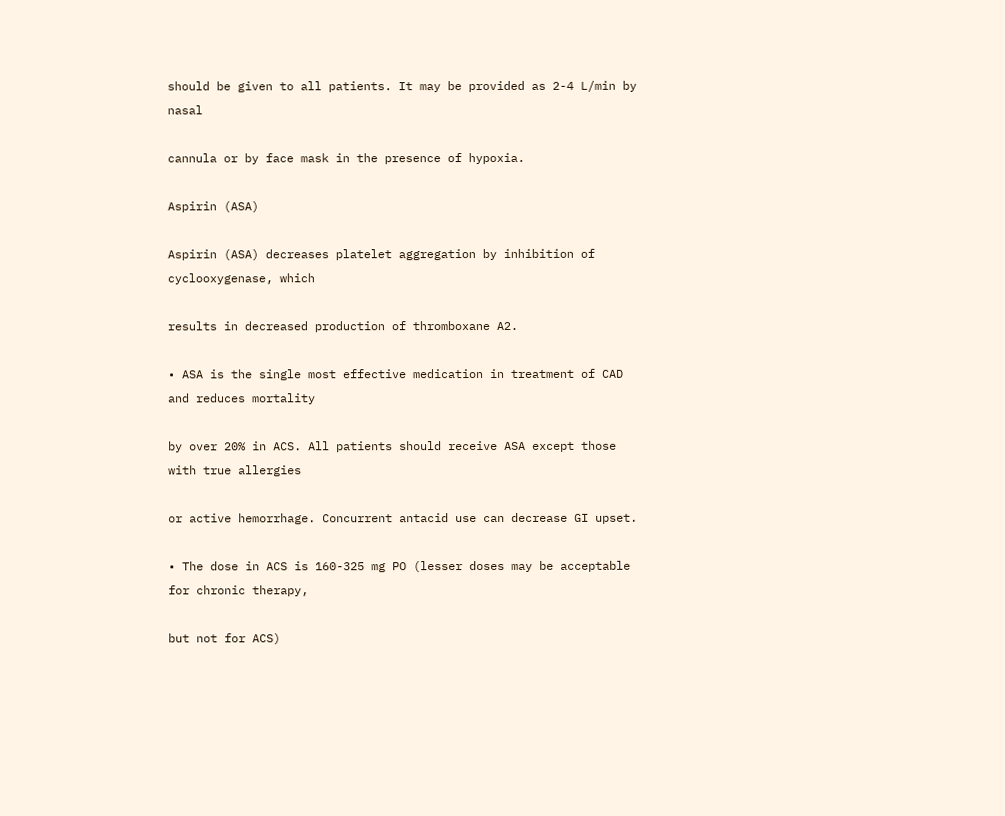should be given to all patients. It may be provided as 2-4 L/min by nasal

cannula or by face mask in the presence of hypoxia.

Aspirin (ASA)

Aspirin (ASA) decreases platelet aggregation by inhibition of cyclooxygenase, which

results in decreased production of thromboxane A2.

• ASA is the single most effective medication in treatment of CAD and reduces mortality

by over 20% in ACS. All patients should receive ASA except those with true allergies

or active hemorrhage. Concurrent antacid use can decrease GI upset.

• The dose in ACS is 160-325 mg PO (lesser doses may be acceptable for chronic therapy,

but not for ACS)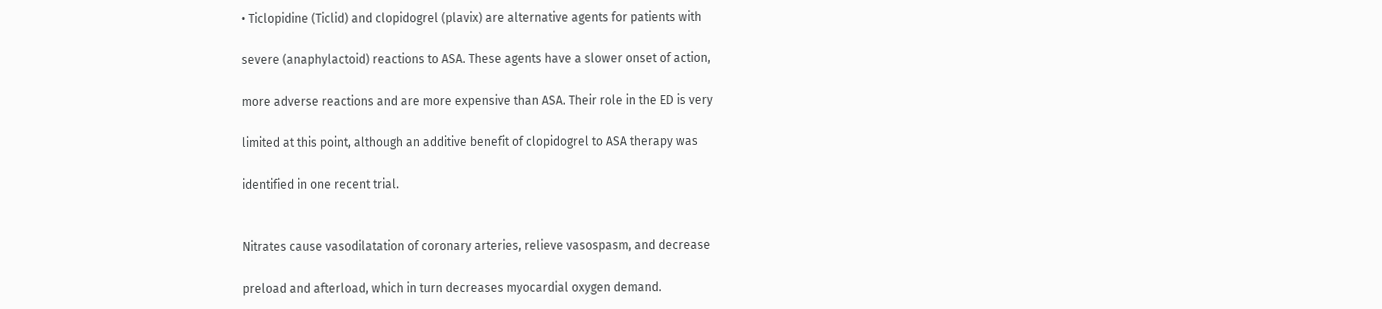• Ticlopidine (Ticlid) and clopidogrel (plavix) are alternative agents for patients with

severe (anaphylactoid) reactions to ASA. These agents have a slower onset of action,

more adverse reactions and are more expensive than ASA. Their role in the ED is very

limited at this point, although an additive benefit of clopidogrel to ASA therapy was

identified in one recent trial.


Nitrates cause vasodilatation of coronary arteries, relieve vasospasm, and decrease

preload and afterload, which in turn decreases myocardial oxygen demand.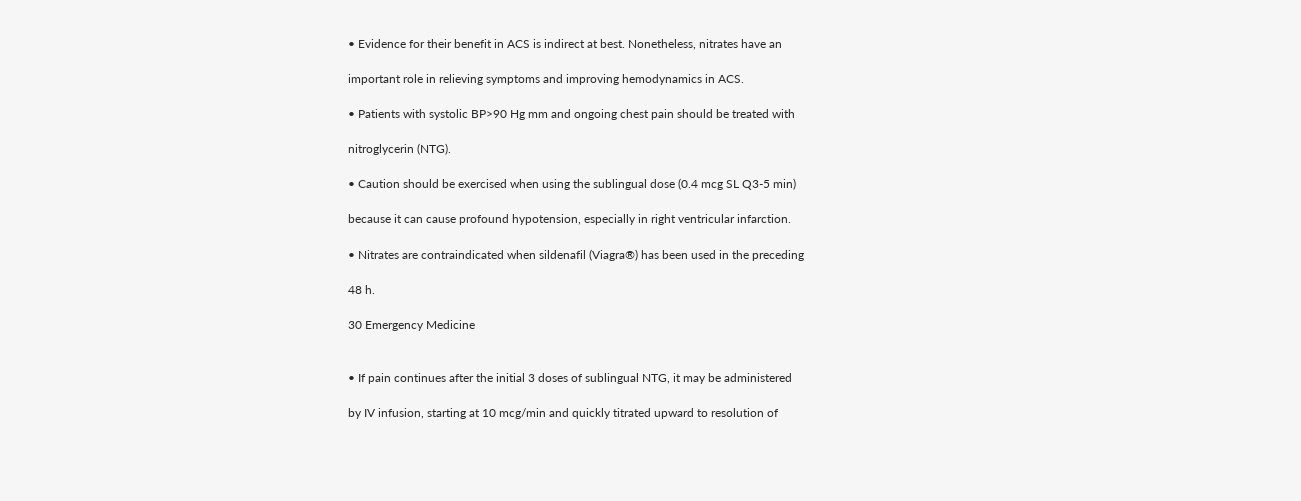• Evidence for their benefit in ACS is indirect at best. Nonetheless, nitrates have an

important role in relieving symptoms and improving hemodynamics in ACS.

• Patients with systolic BP>90 Hg mm and ongoing chest pain should be treated with

nitroglycerin (NTG).

• Caution should be exercised when using the sublingual dose (0.4 mcg SL Q3-5 min)

because it can cause profound hypotension, especially in right ventricular infarction.

• Nitrates are contraindicated when sildenafil (Viagra®) has been used in the preceding

48 h.

30 Emergency Medicine


• If pain continues after the initial 3 doses of sublingual NTG, it may be administered

by IV infusion, starting at 10 mcg/min and quickly titrated upward to resolution of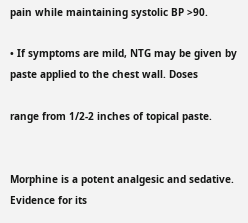pain while maintaining systolic BP >90.

• If symptoms are mild, NTG may be given by paste applied to the chest wall. Doses

range from 1/2-2 inches of topical paste.


Morphine is a potent analgesic and sedative. Evidence for its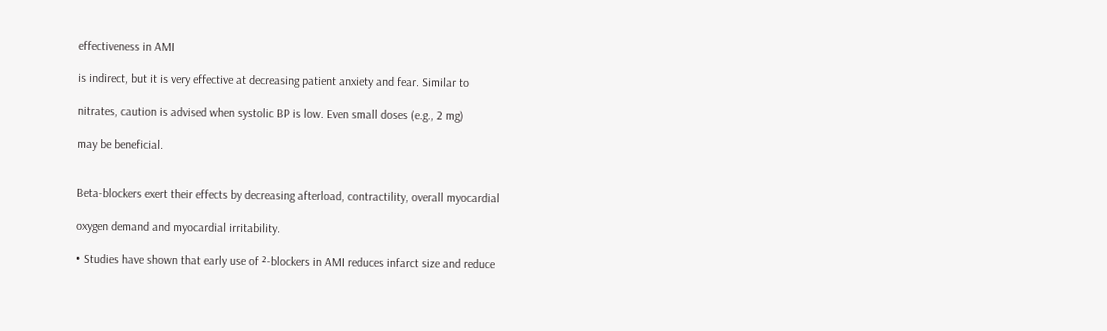effectiveness in AMI

is indirect, but it is very effective at decreasing patient anxiety and fear. Similar to

nitrates, caution is advised when systolic BP is low. Even small doses (e.g., 2 mg)

may be beneficial.


Beta-blockers exert their effects by decreasing afterload, contractility, overall myocardial

oxygen demand and myocardial irritability.

• Studies have shown that early use of ²-blockers in AMI reduces infarct size and reduce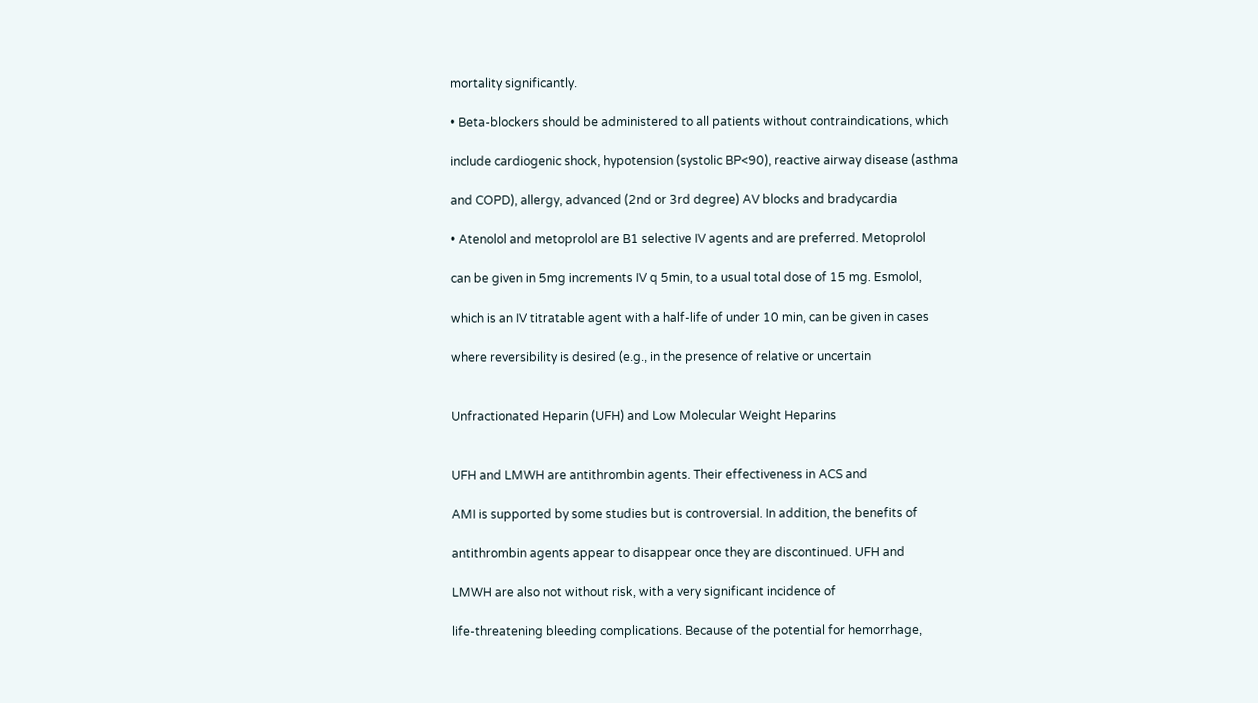mortality significantly.

• Beta-blockers should be administered to all patients without contraindications, which

include cardiogenic shock, hypotension (systolic BP<90), reactive airway disease (asthma

and COPD), allergy, advanced (2nd or 3rd degree) AV blocks and bradycardia

• Atenolol and metoprolol are B1 selective IV agents and are preferred. Metoprolol

can be given in 5mg increments IV q 5min, to a usual total dose of 15 mg. Esmolol,

which is an IV titratable agent with a half-life of under 10 min, can be given in cases

where reversibility is desired (e.g., in the presence of relative or uncertain


Unfractionated Heparin (UFH) and Low Molecular Weight Heparins


UFH and LMWH are antithrombin agents. Their effectiveness in ACS and

AMI is supported by some studies but is controversial. In addition, the benefits of

antithrombin agents appear to disappear once they are discontinued. UFH and

LMWH are also not without risk, with a very significant incidence of

life-threatening bleeding complications. Because of the potential for hemorrhage,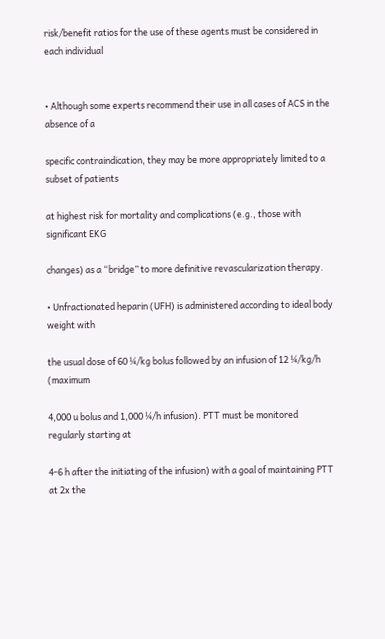risk/benefit ratios for the use of these agents must be considered in each individual


• Although some experts recommend their use in all cases of ACS in the absence of a

specific contraindication, they may be more appropriately limited to a subset of patients

at highest risk for mortality and complications (e.g., those with significant EKG

changes) as a “bridge” to more definitive revascularization therapy.

• Unfractionated heparin (UFH) is administered according to ideal body weight with

the usual dose of 60 ¼/kg bolus followed by an infusion of 12 ¼/kg/h (maximum

4,000 u bolus and 1,000 ¼/h infusion). PTT must be monitored regularly starting at

4-6 h after the initiating of the infusion) with a goal of maintaining PTT at 2x the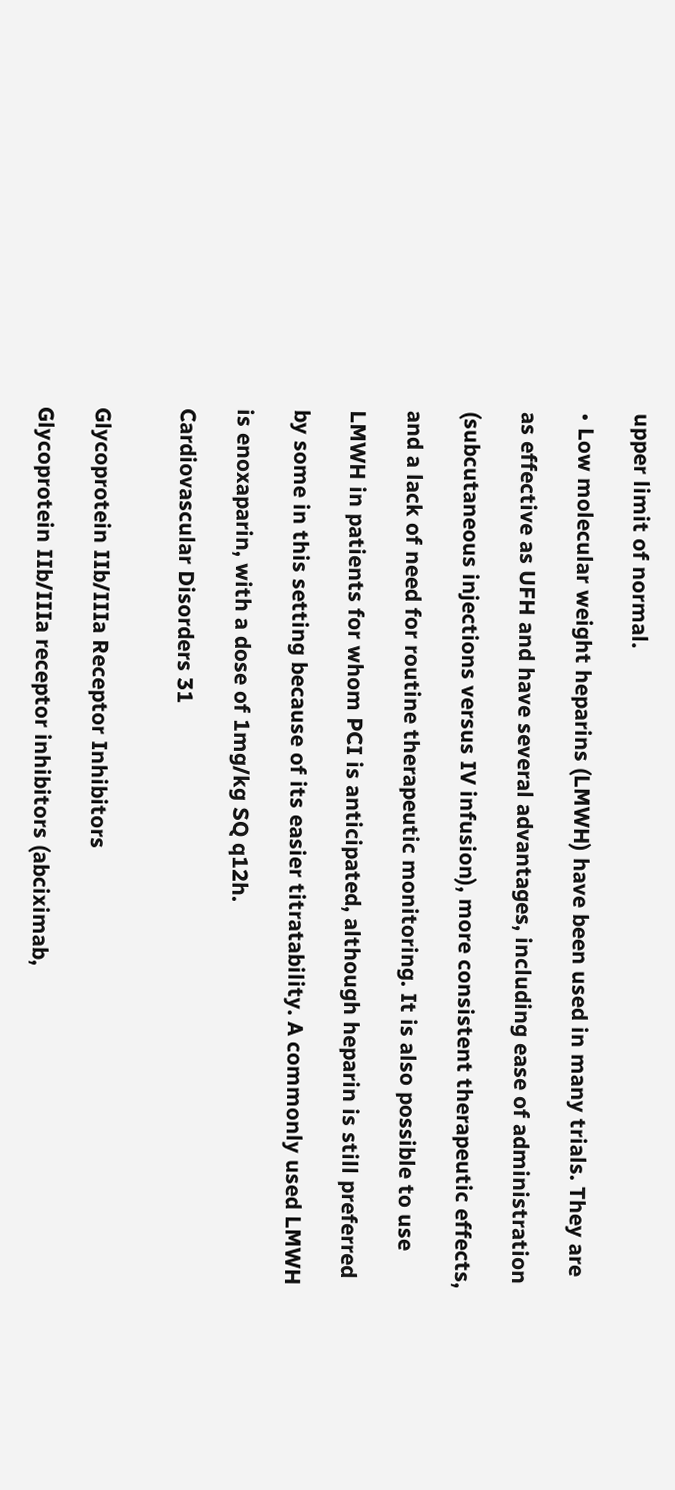upper limit of normal.

• Low molecular weight heparins (LMWH) have been used in many trials. They are

as effective as UFH and have several advantages, including ease of administration

(subcutaneous injections versus IV infusion), more consistent therapeutic effects,

and a lack of need for routine therapeutic monitoring. It is also possible to use

LMWH in patients for whom PCI is anticipated, although heparin is still preferred

by some in this setting because of its easier titratability. A commonly used LMWH

is enoxaparin, with a dose of 1mg/kg SQ q12h.

Cardiovascular Disorders 31


Glycoprotein IIb/IIIa Receptor Inhibitors

Glycoprotein IIb/IIIa receptor inhibitors (abciximab,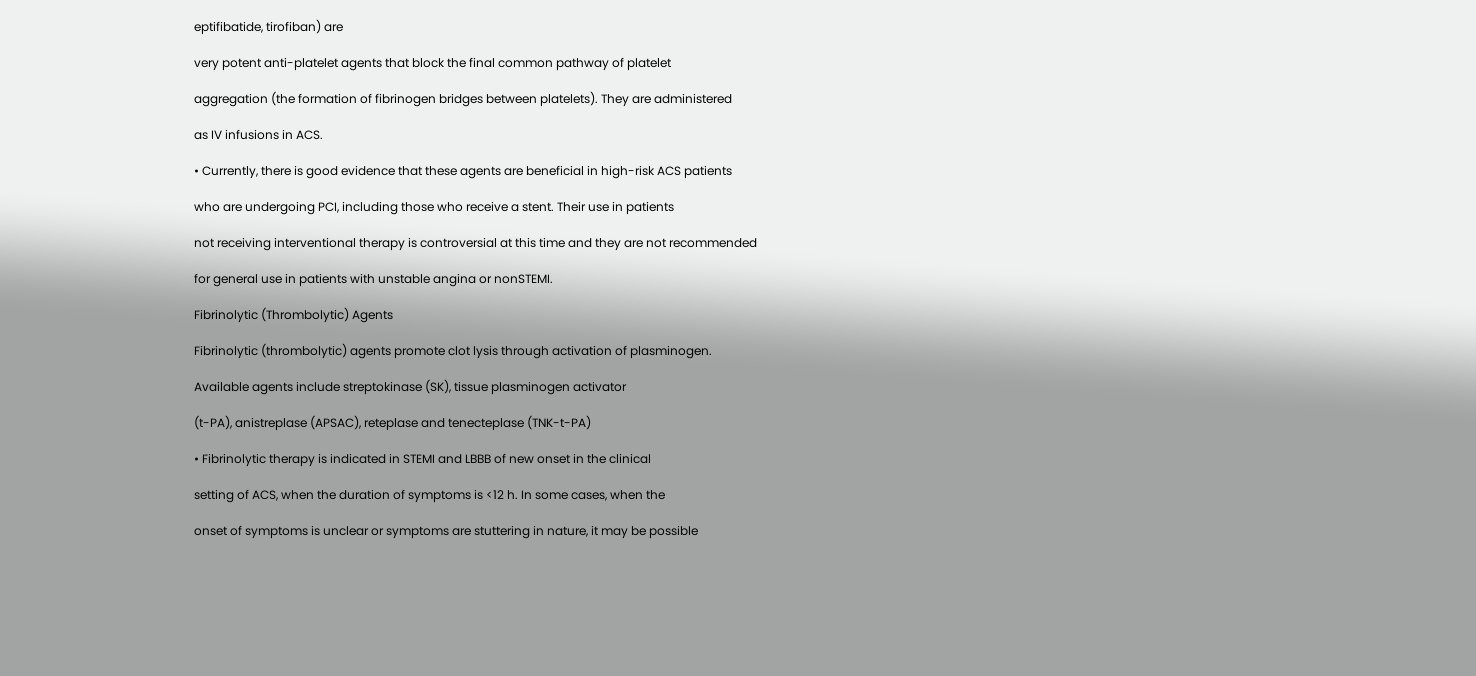eptifibatide, tirofiban) are

very potent anti-platelet agents that block the final common pathway of platelet

aggregation (the formation of fibrinogen bridges between platelets). They are administered

as IV infusions in ACS.

• Currently, there is good evidence that these agents are beneficial in high-risk ACS patients

who are undergoing PCI, including those who receive a stent. Their use in patients

not receiving interventional therapy is controversial at this time and they are not recommended

for general use in patients with unstable angina or nonSTEMI.

Fibrinolytic (Thrombolytic) Agents

Fibrinolytic (thrombolytic) agents promote clot lysis through activation of plasminogen.

Available agents include streptokinase (SK), tissue plasminogen activator

(t-PA), anistreplase (APSAC), reteplase and tenecteplase (TNK-t-PA)

• Fibrinolytic therapy is indicated in STEMI and LBBB of new onset in the clinical

setting of ACS, when the duration of symptoms is <12 h. In some cases, when the

onset of symptoms is unclear or symptoms are stuttering in nature, it may be possible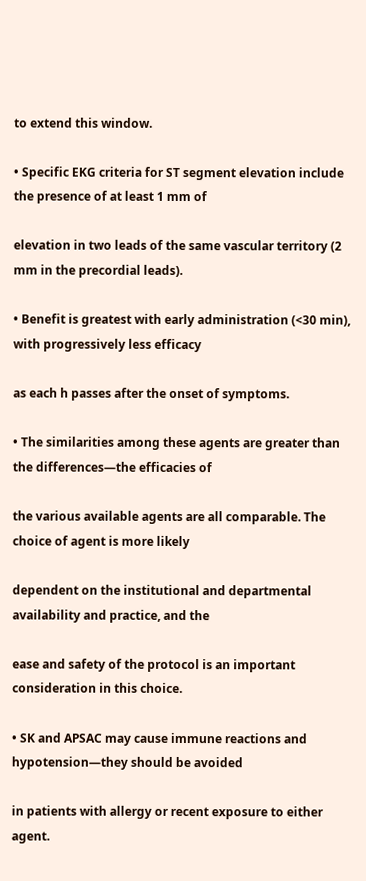to extend this window.

• Specific EKG criteria for ST segment elevation include the presence of at least 1 mm of

elevation in two leads of the same vascular territory (2 mm in the precordial leads).

• Benefit is greatest with early administration (<30 min), with progressively less efficacy

as each h passes after the onset of symptoms.

• The similarities among these agents are greater than the differences—the efficacies of

the various available agents are all comparable. The choice of agent is more likely

dependent on the institutional and departmental availability and practice, and the

ease and safety of the protocol is an important consideration in this choice.

• SK and APSAC may cause immune reactions and hypotension—they should be avoided

in patients with allergy or recent exposure to either agent.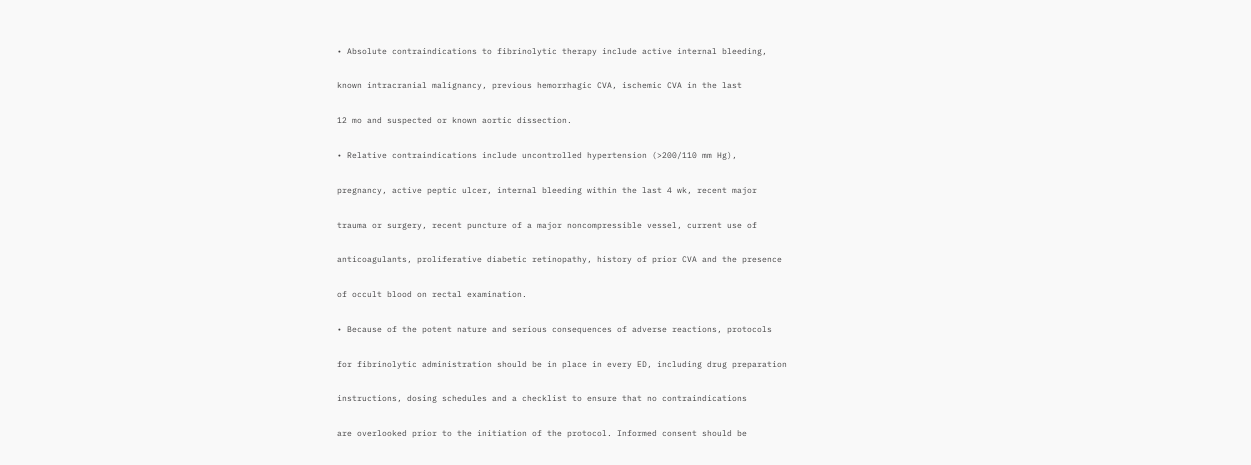• Absolute contraindications to fibrinolytic therapy include active internal bleeding,

known intracranial malignancy, previous hemorrhagic CVA, ischemic CVA in the last

12 mo and suspected or known aortic dissection.

• Relative contraindications include uncontrolled hypertension (>200/110 mm Hg),

pregnancy, active peptic ulcer, internal bleeding within the last 4 wk, recent major

trauma or surgery, recent puncture of a major noncompressible vessel, current use of

anticoagulants, proliferative diabetic retinopathy, history of prior CVA and the presence

of occult blood on rectal examination.

• Because of the potent nature and serious consequences of adverse reactions, protocols

for fibrinolytic administration should be in place in every ED, including drug preparation

instructions, dosing schedules and a checklist to ensure that no contraindications

are overlooked prior to the initiation of the protocol. Informed consent should be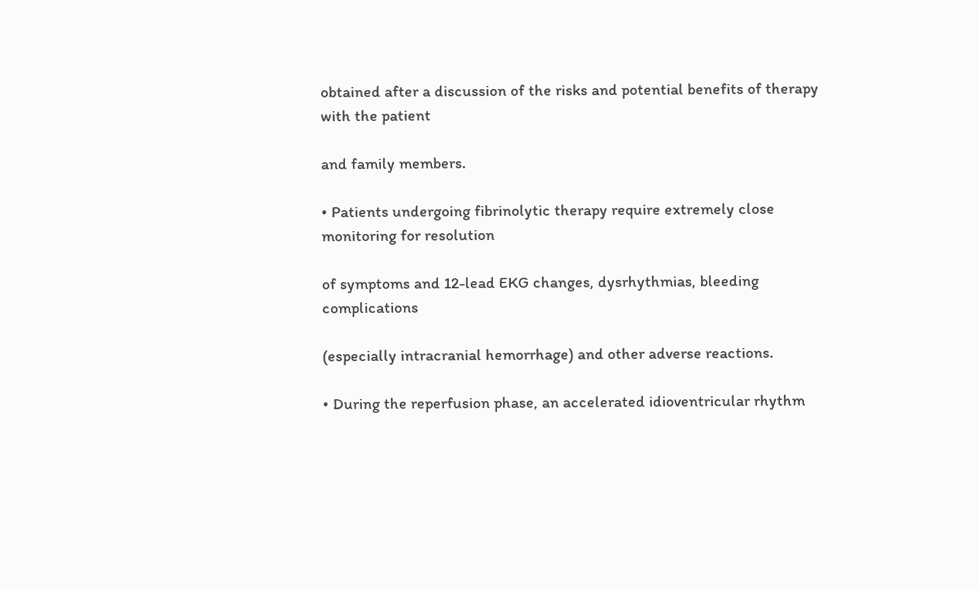obtained after a discussion of the risks and potential benefits of therapy with the patient

and family members.

• Patients undergoing fibrinolytic therapy require extremely close monitoring for resolution

of symptoms and 12-lead EKG changes, dysrhythmias, bleeding complications

(especially intracranial hemorrhage) and other adverse reactions.

• During the reperfusion phase, an accelerated idioventricular rhythm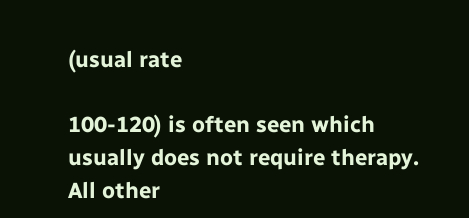(usual rate

100-120) is often seen which usually does not require therapy. All other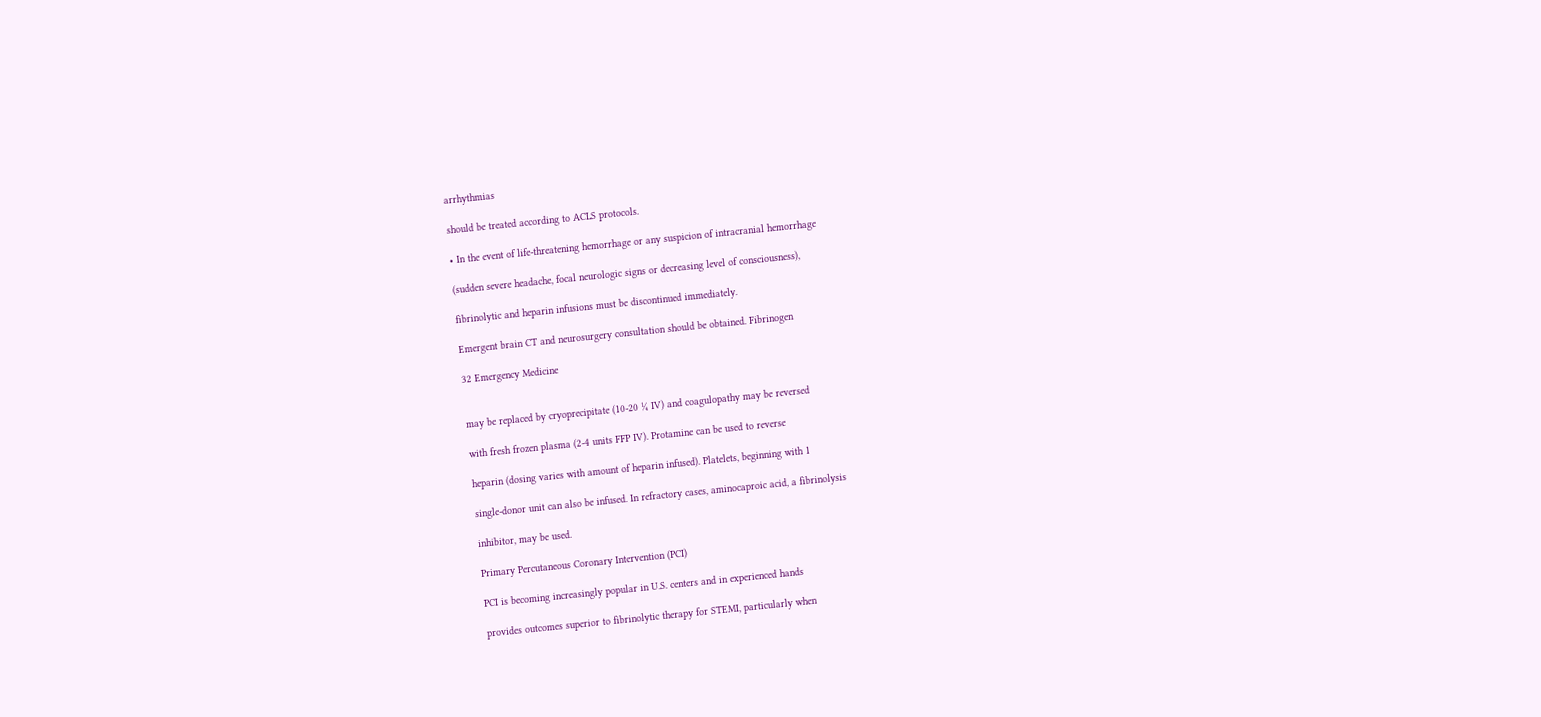arrhythmias

should be treated according to ACLS protocols.

• In the event of life-threatening hemorrhage or any suspicion of intracranial hemorrhage

(sudden severe headache, focal neurologic signs or decreasing level of consciousness),

fibrinolytic and heparin infusions must be discontinued immediately.

Emergent brain CT and neurosurgery consultation should be obtained. Fibrinogen

32 Emergency Medicine


may be replaced by cryoprecipitate (10-20 ¼ IV) and coagulopathy may be reversed

with fresh frozen plasma (2-4 units FFP IV). Protamine can be used to reverse

heparin (dosing varies with amount of heparin infused). Platelets, beginning with 1

single-donor unit can also be infused. In refractory cases, aminocaproic acid, a fibrinolysis

inhibitor, may be used.

Primary Percutaneous Coronary Intervention (PCI)

PCI is becoming increasingly popular in U.S. centers and in experienced hands

provides outcomes superior to fibrinolytic therapy for STEMI, particularly when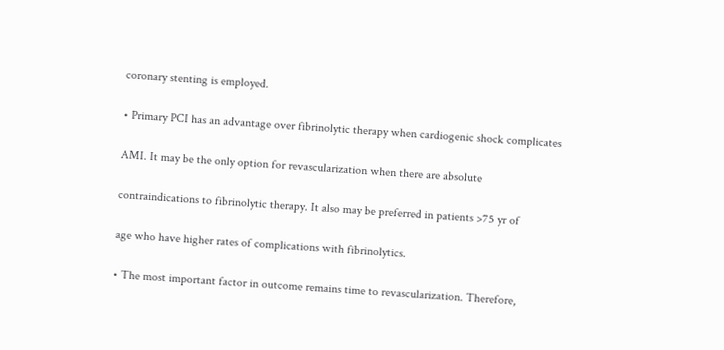coronary stenting is employed.

• Primary PCI has an advantage over fibrinolytic therapy when cardiogenic shock complicates

AMI. It may be the only option for revascularization when there are absolute

contraindications to fibrinolytic therapy. It also may be preferred in patients >75 yr of

age who have higher rates of complications with fibrinolytics.

• The most important factor in outcome remains time to revascularization. Therefore,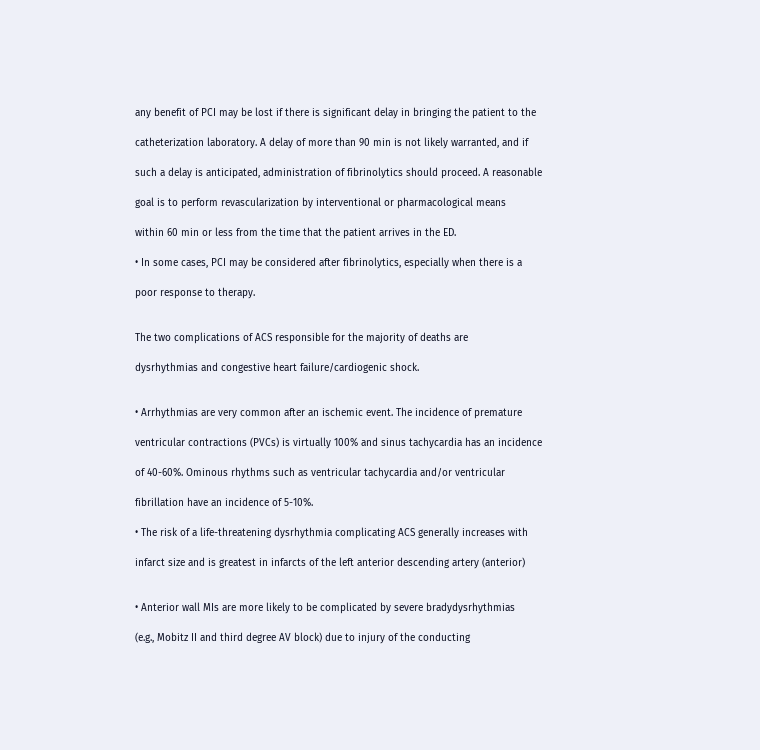any benefit of PCI may be lost if there is significant delay in bringing the patient to the

catheterization laboratory. A delay of more than 90 min is not likely warranted, and if

such a delay is anticipated, administration of fibrinolytics should proceed. A reasonable

goal is to perform revascularization by interventional or pharmacological means

within 60 min or less from the time that the patient arrives in the ED.

• In some cases, PCI may be considered after fibrinolytics, especially when there is a

poor response to therapy.


The two complications of ACS responsible for the majority of deaths are

dysrhythmias and congestive heart failure/cardiogenic shock.


• Arrhythmias are very common after an ischemic event. The incidence of premature

ventricular contractions (PVCs) is virtually 100% and sinus tachycardia has an incidence

of 40-60%. Ominous rhythms such as ventricular tachycardia and/or ventricular

fibrillation have an incidence of 5-10%.

• The risk of a life-threatening dysrhythmia complicating ACS generally increases with

infarct size and is greatest in infarcts of the left anterior descending artery (anterior)


• Anterior wall MIs are more likely to be complicated by severe bradydysrhythmias

(e.g., Mobitz II and third degree AV block) due to injury of the conducting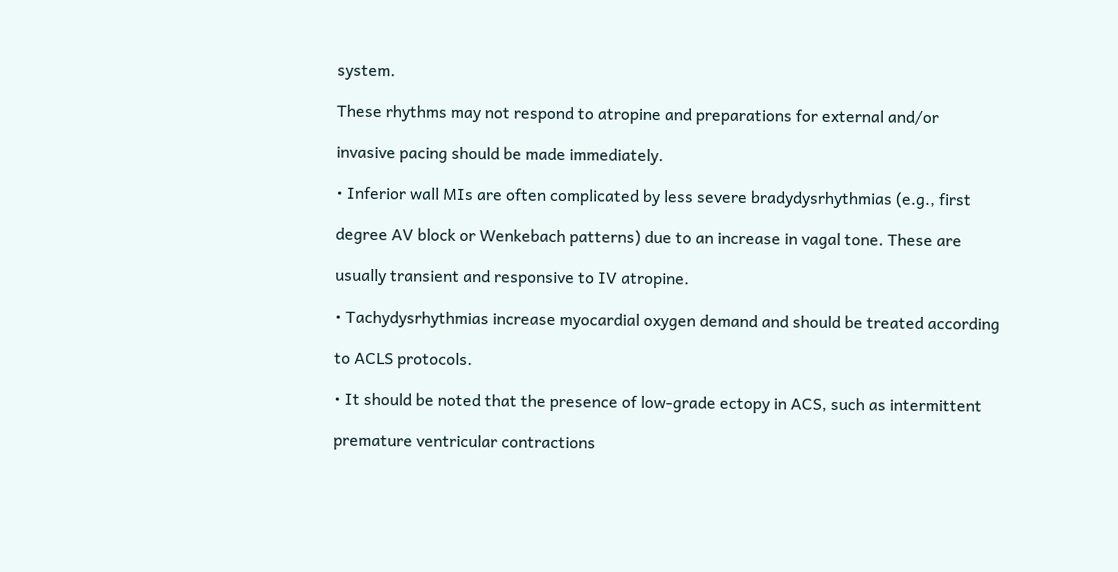system.

These rhythms may not respond to atropine and preparations for external and/or

invasive pacing should be made immediately.

• Inferior wall MIs are often complicated by less severe bradydysrhythmias (e.g., first

degree AV block or Wenkebach patterns) due to an increase in vagal tone. These are

usually transient and responsive to IV atropine.

• Tachydysrhythmias increase myocardial oxygen demand and should be treated according

to ACLS protocols.

• It should be noted that the presence of low-grade ectopy in ACS, such as intermittent

premature ventricular contractions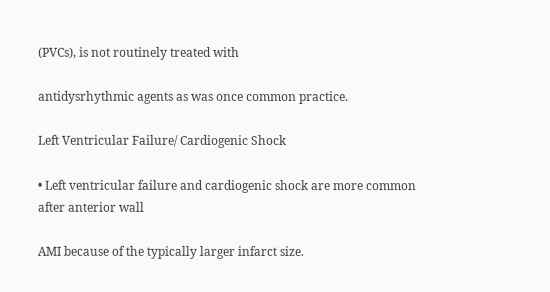(PVCs), is not routinely treated with

antidysrhythmic agents as was once common practice.

Left Ventricular Failure/ Cardiogenic Shock

• Left ventricular failure and cardiogenic shock are more common after anterior wall

AMI because of the typically larger infarct size.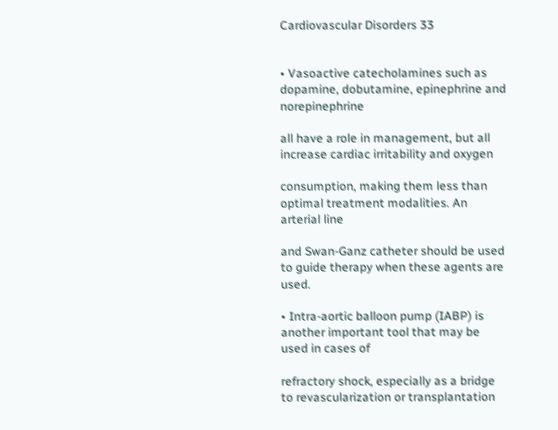Cardiovascular Disorders 33


• Vasoactive catecholamines such as dopamine, dobutamine, epinephrine and norepinephrine

all have a role in management, but all increase cardiac irritability and oxygen

consumption, making them less than optimal treatment modalities. An arterial line

and Swan-Ganz catheter should be used to guide therapy when these agents are used.

• Intra-aortic balloon pump (IABP) is another important tool that may be used in cases of

refractory shock, especially as a bridge to revascularization or transplantation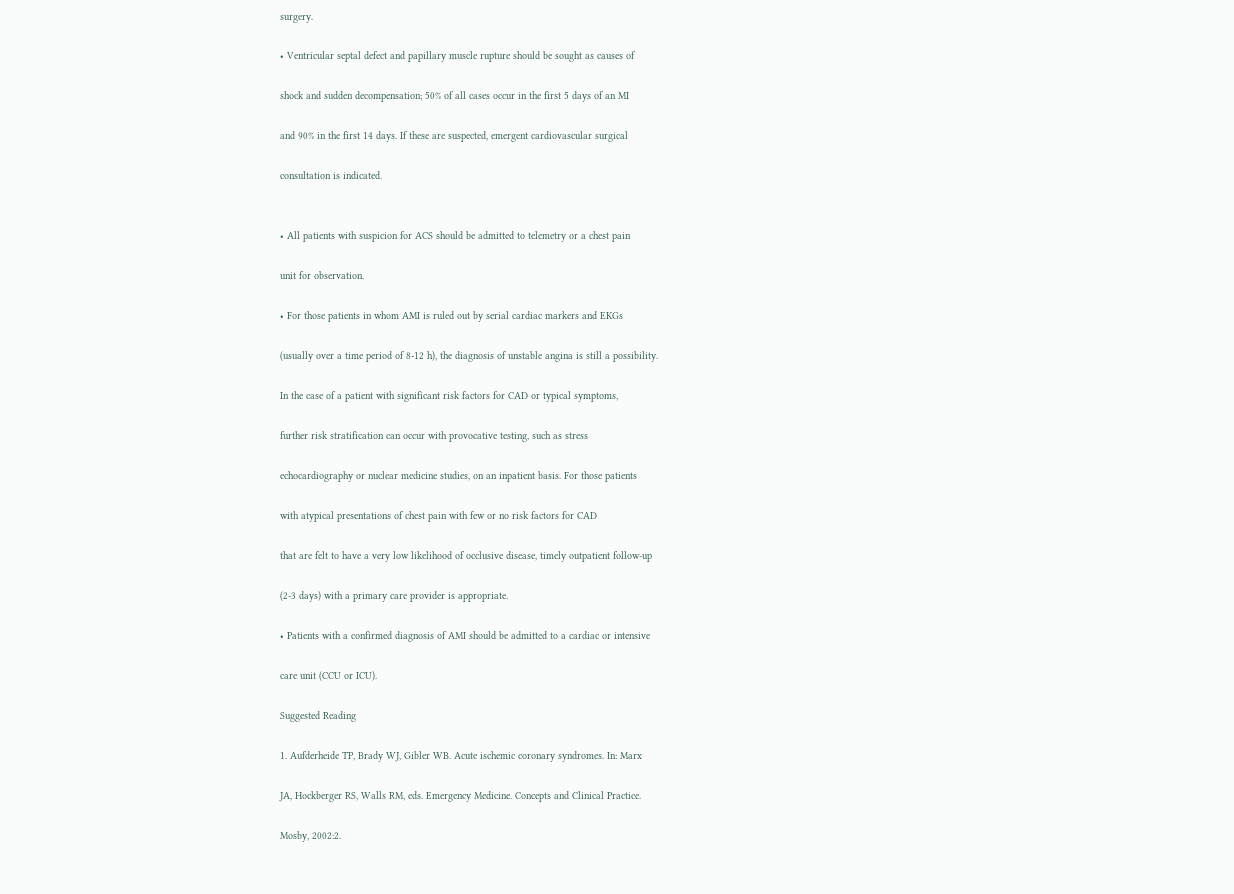surgery.

• Ventricular septal defect and papillary muscle rupture should be sought as causes of

shock and sudden decompensation; 50% of all cases occur in the first 5 days of an MI

and 90% in the first 14 days. If these are suspected, emergent cardiovascular surgical

consultation is indicated.


• All patients with suspicion for ACS should be admitted to telemetry or a chest pain

unit for observation.

• For those patients in whom AMI is ruled out by serial cardiac markers and EKGs

(usually over a time period of 8-12 h), the diagnosis of unstable angina is still a possibility.

In the case of a patient with significant risk factors for CAD or typical symptoms,

further risk stratification can occur with provocative testing, such as stress

echocardiography or nuclear medicine studies, on an inpatient basis. For those patients

with atypical presentations of chest pain with few or no risk factors for CAD

that are felt to have a very low likelihood of occlusive disease, timely outpatient follow-up

(2-3 days) with a primary care provider is appropriate.

• Patients with a confirmed diagnosis of AMI should be admitted to a cardiac or intensive

care unit (CCU or ICU).

Suggested Reading

1. Aufderheide TP, Brady WJ, Gibler WB. Acute ischemic coronary syndromes. In: Marx

JA, Hockberger RS, Walls RM, eds. Emergency Medicine. Concepts and Clinical Practice.

Mosby, 2002:2.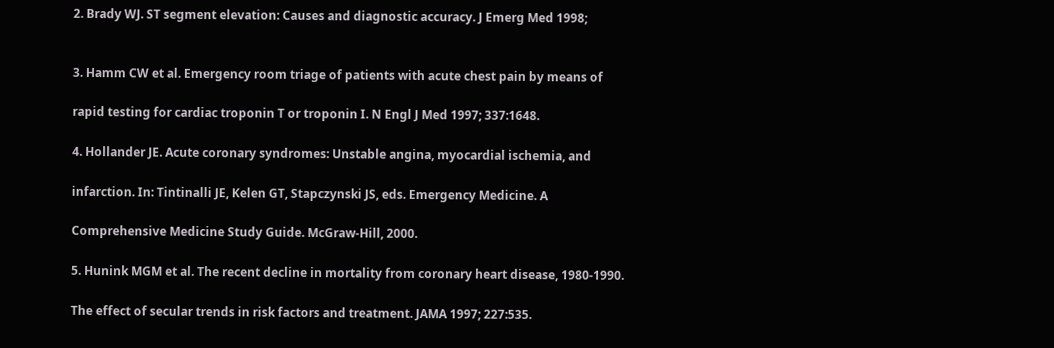2. Brady WJ. ST segment elevation: Causes and diagnostic accuracy. J Emerg Med 1998;


3. Hamm CW et al. Emergency room triage of patients with acute chest pain by means of

rapid testing for cardiac troponin T or troponin I. N Engl J Med 1997; 337:1648.

4. Hollander JE. Acute coronary syndromes: Unstable angina, myocardial ischemia, and

infarction. In: Tintinalli JE, Kelen GT, Stapczynski JS, eds. Emergency Medicine. A

Comprehensive Medicine Study Guide. McGraw-Hill, 2000.

5. Hunink MGM et al. The recent decline in mortality from coronary heart disease, 1980-1990.

The effect of secular trends in risk factors and treatment. JAMA 1997; 227:535.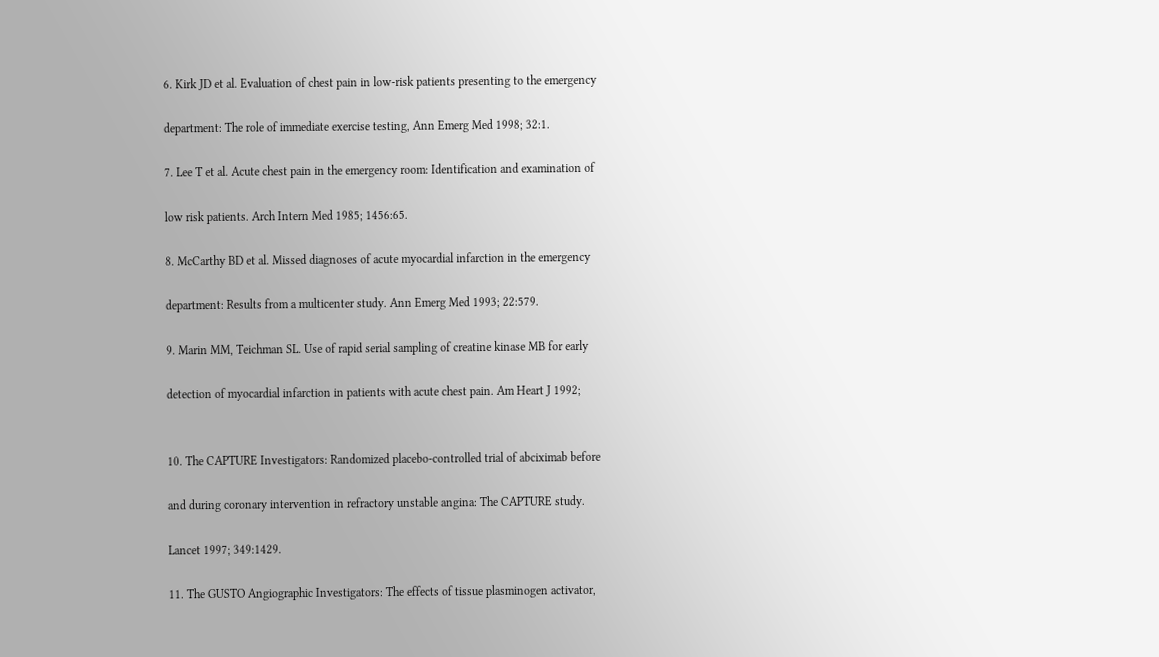6. Kirk JD et al. Evaluation of chest pain in low-risk patients presenting to the emergency

department: The role of immediate exercise testing, Ann Emerg Med 1998; 32:1.

7. Lee T et al. Acute chest pain in the emergency room: Identification and examination of

low risk patients. Arch Intern Med 1985; 1456:65.

8. McCarthy BD et al. Missed diagnoses of acute myocardial infarction in the emergency

department: Results from a multicenter study. Ann Emerg Med 1993; 22:579.

9. Marin MM, Teichman SL. Use of rapid serial sampling of creatine kinase MB for early

detection of myocardial infarction in patients with acute chest pain. Am Heart J 1992;


10. The CAPTURE Investigators: Randomized placebo-controlled trial of abciximab before

and during coronary intervention in refractory unstable angina: The CAPTURE study.

Lancet 1997; 349:1429.

11. The GUSTO Angiographic Investigators: The effects of tissue plasminogen activator,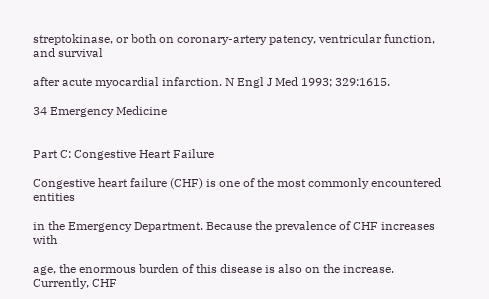streptokinase, or both on coronary-artery patency, ventricular function, and survival

after acute myocardial infarction. N Engl J Med 1993; 329:1615.

34 Emergency Medicine


Part C: Congestive Heart Failure

Congestive heart failure (CHF) is one of the most commonly encountered entities

in the Emergency Department. Because the prevalence of CHF increases with

age, the enormous burden of this disease is also on the increase. Currently, CHF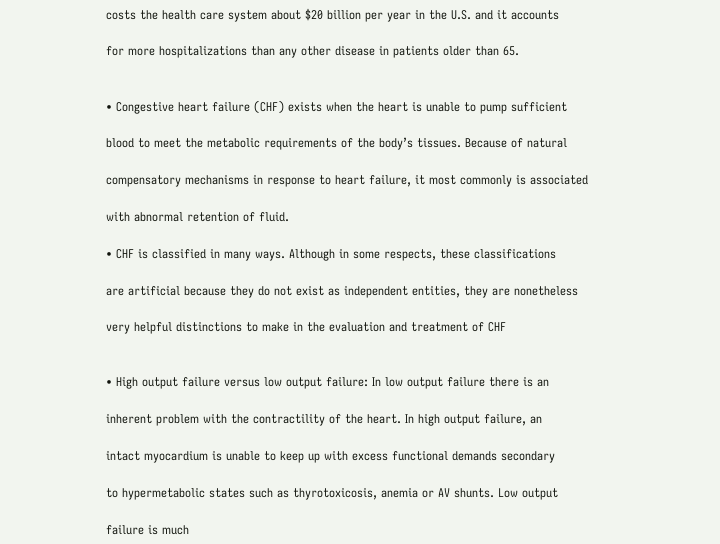costs the health care system about $20 billion per year in the U.S. and it accounts

for more hospitalizations than any other disease in patients older than 65.


• Congestive heart failure (CHF) exists when the heart is unable to pump sufficient

blood to meet the metabolic requirements of the body’s tissues. Because of natural

compensatory mechanisms in response to heart failure, it most commonly is associated

with abnormal retention of fluid.

• CHF is classified in many ways. Although in some respects, these classifications

are artificial because they do not exist as independent entities, they are nonetheless

very helpful distinctions to make in the evaluation and treatment of CHF


• High output failure versus low output failure: In low output failure there is an

inherent problem with the contractility of the heart. In high output failure, an

intact myocardium is unable to keep up with excess functional demands secondary

to hypermetabolic states such as thyrotoxicosis, anemia or AV shunts. Low output

failure is much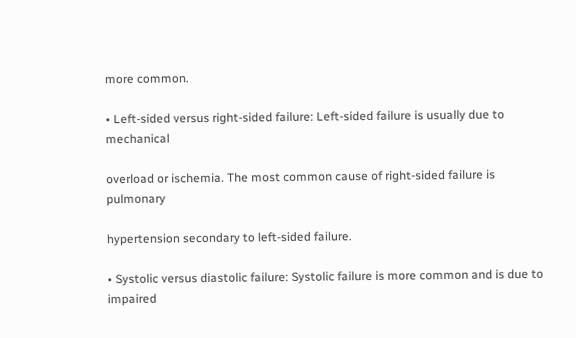more common.

• Left-sided versus right-sided failure: Left-sided failure is usually due to mechanical

overload or ischemia. The most common cause of right-sided failure is pulmonary

hypertension secondary to left-sided failure.

• Systolic versus diastolic failure: Systolic failure is more common and is due to impaired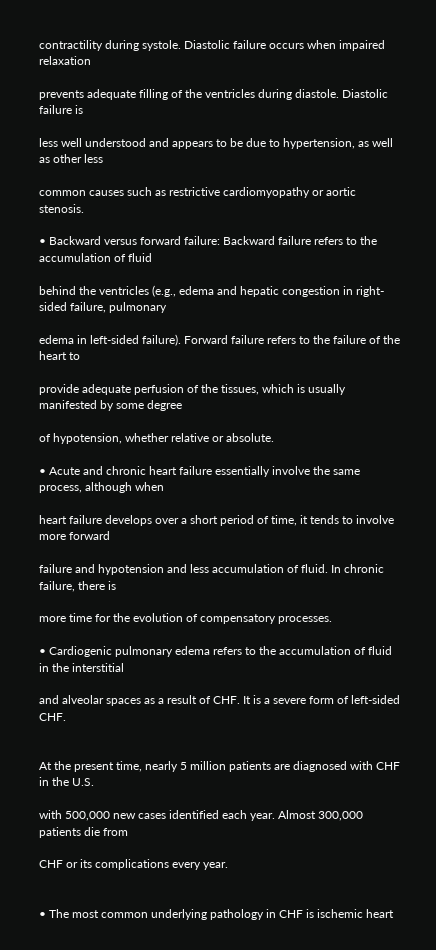contractility during systole. Diastolic failure occurs when impaired relaxation

prevents adequate filling of the ventricles during diastole. Diastolic failure is

less well understood and appears to be due to hypertension, as well as other less

common causes such as restrictive cardiomyopathy or aortic stenosis.

• Backward versus forward failure: Backward failure refers to the accumulation of fluid

behind the ventricles (e.g., edema and hepatic congestion in right-sided failure, pulmonary

edema in left-sided failure). Forward failure refers to the failure of the heart to

provide adequate perfusion of the tissues, which is usually manifested by some degree

of hypotension, whether relative or absolute.

• Acute and chronic heart failure essentially involve the same process, although when

heart failure develops over a short period of time, it tends to involve more forward

failure and hypotension and less accumulation of fluid. In chronic failure, there is

more time for the evolution of compensatory processes.

• Cardiogenic pulmonary edema refers to the accumulation of fluid in the interstitial

and alveolar spaces as a result of CHF. It is a severe form of left-sided CHF.


At the present time, nearly 5 million patients are diagnosed with CHF in the U.S.

with 500,000 new cases identified each year. Almost 300,000 patients die from

CHF or its complications every year.


• The most common underlying pathology in CHF is ischemic heart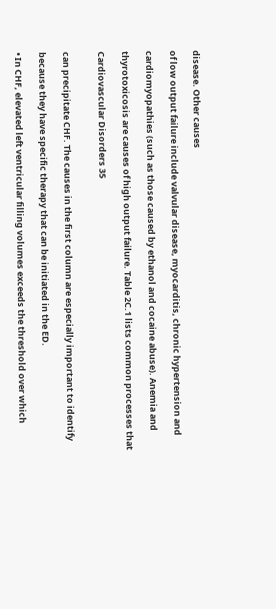disease. Other causes

of low output failure include valvular disease, myocarditis, chronic hypertension and

cardiomyopathies (such as those caused by ethanol and cocaine abuse). Anemia and

thyrotoxicosis are causes of high output failure. Table 2C.1 lists common processes that

Cardiovascular Disorders 35


can precipitate CHF. The causes in the first column are especially important to identify

because they have specific therapy that can be initiated in the ED.

• In CHF, elevated left ventricular filling volumes exceeds the threshold over which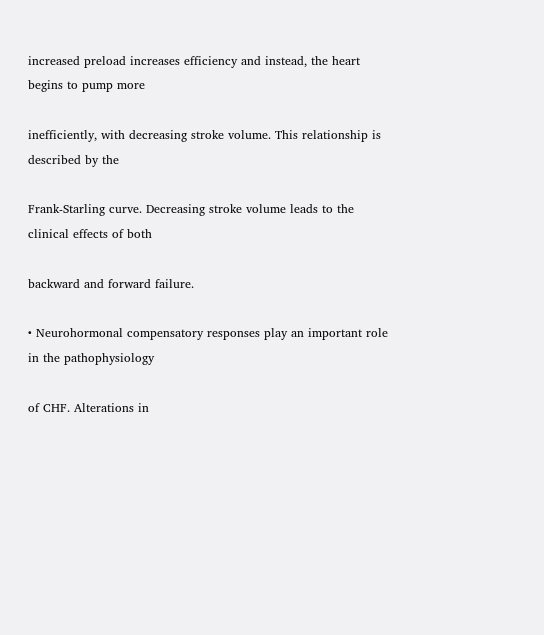increased preload increases efficiency and instead, the heart begins to pump more

inefficiently, with decreasing stroke volume. This relationship is described by the

Frank-Starling curve. Decreasing stroke volume leads to the clinical effects of both

backward and forward failure.

• Neurohormonal compensatory responses play an important role in the pathophysiology

of CHF. Alterations in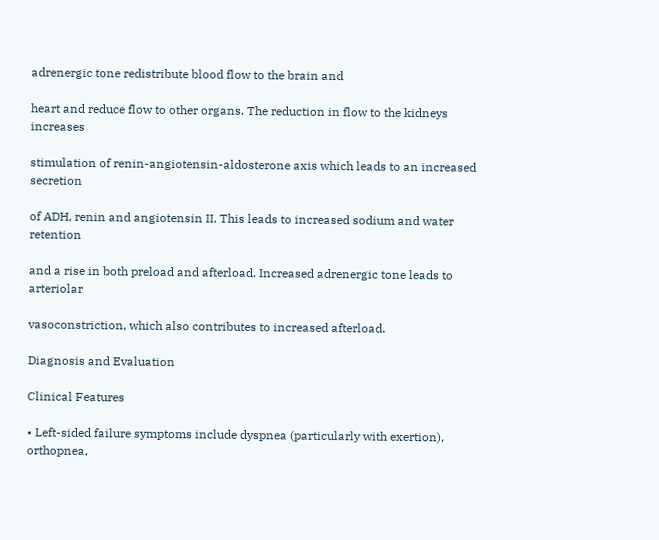adrenergic tone redistribute blood flow to the brain and

heart and reduce flow to other organs. The reduction in flow to the kidneys increases

stimulation of renin-angiotensin-aldosterone axis which leads to an increased secretion

of ADH, renin and angiotensin II. This leads to increased sodium and water retention

and a rise in both preload and afterload. Increased adrenergic tone leads to arteriolar

vasoconstriction, which also contributes to increased afterload.

Diagnosis and Evaluation

Clinical Features

• Left-sided failure symptoms include dyspnea (particularly with exertion), orthopnea,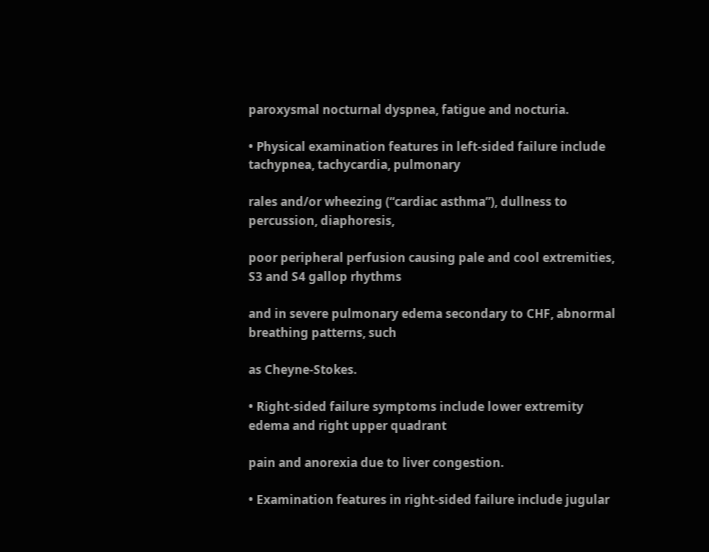paroxysmal nocturnal dyspnea, fatigue and nocturia.

• Physical examination features in left-sided failure include tachypnea, tachycardia, pulmonary

rales and/or wheezing (“cardiac asthma”), dullness to percussion, diaphoresis,

poor peripheral perfusion causing pale and cool extremities, S3 and S4 gallop rhythms

and in severe pulmonary edema secondary to CHF, abnormal breathing patterns, such

as Cheyne-Stokes.

• Right-sided failure symptoms include lower extremity edema and right upper quadrant

pain and anorexia due to liver congestion.

• Examination features in right-sided failure include jugular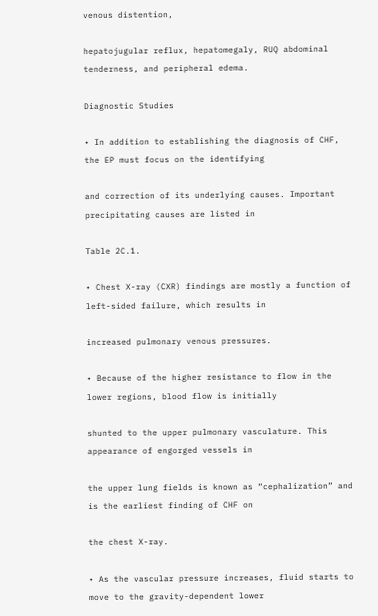venous distention,

hepatojugular reflux, hepatomegaly, RUQ abdominal tenderness, and peripheral edema.

Diagnostic Studies

• In addition to establishing the diagnosis of CHF, the EP must focus on the identifying

and correction of its underlying causes. Important precipitating causes are listed in

Table 2C.1.

• Chest X-ray (CXR) findings are mostly a function of left-sided failure, which results in

increased pulmonary venous pressures.

• Because of the higher resistance to flow in the lower regions, blood flow is initially

shunted to the upper pulmonary vasculature. This appearance of engorged vessels in

the upper lung fields is known as “cephalization” and is the earliest finding of CHF on

the chest X-ray.

• As the vascular pressure increases, fluid starts to move to the gravity-dependent lower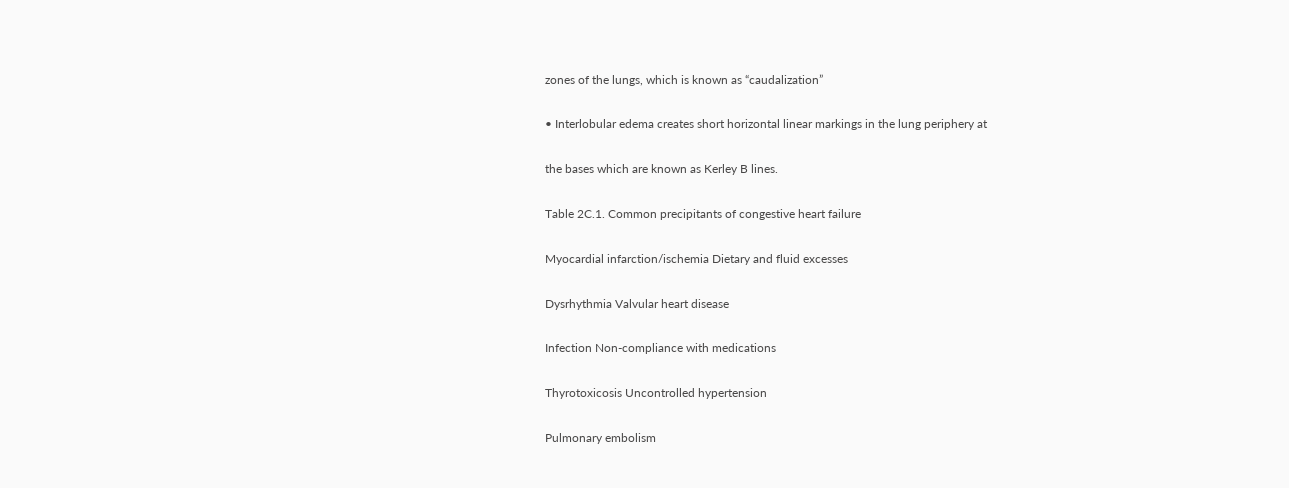zones of the lungs, which is known as “caudalization”

• Interlobular edema creates short horizontal linear markings in the lung periphery at

the bases which are known as Kerley B lines.

Table 2C.1. Common precipitants of congestive heart failure

Myocardial infarction/ischemia Dietary and fluid excesses

Dysrhythmia Valvular heart disease

Infection Non-compliance with medications

Thyrotoxicosis Uncontrolled hypertension

Pulmonary embolism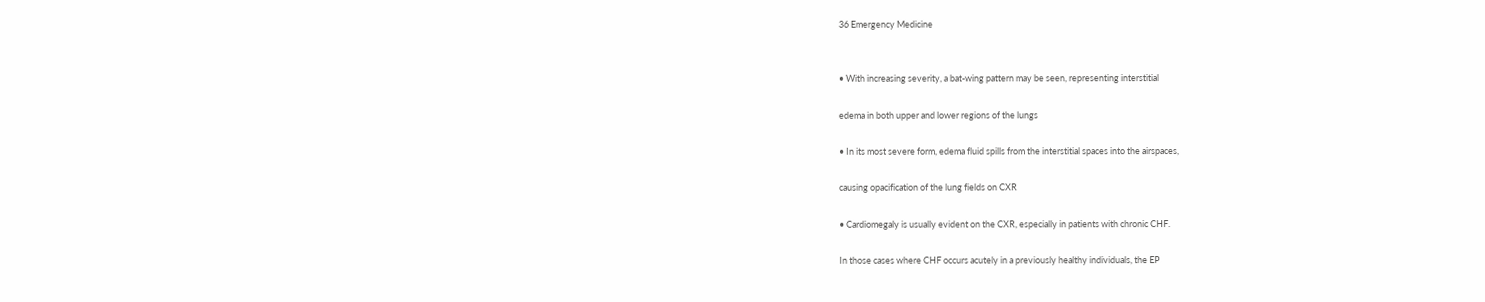36 Emergency Medicine


• With increasing severity, a bat-wing pattern may be seen, representing interstitial

edema in both upper and lower regions of the lungs

• In its most severe form, edema fluid spills from the interstitial spaces into the airspaces,

causing opacification of the lung fields on CXR

• Cardiomegaly is usually evident on the CXR, especially in patients with chronic CHF.

In those cases where CHF occurs acutely in a previously healthy individuals, the EP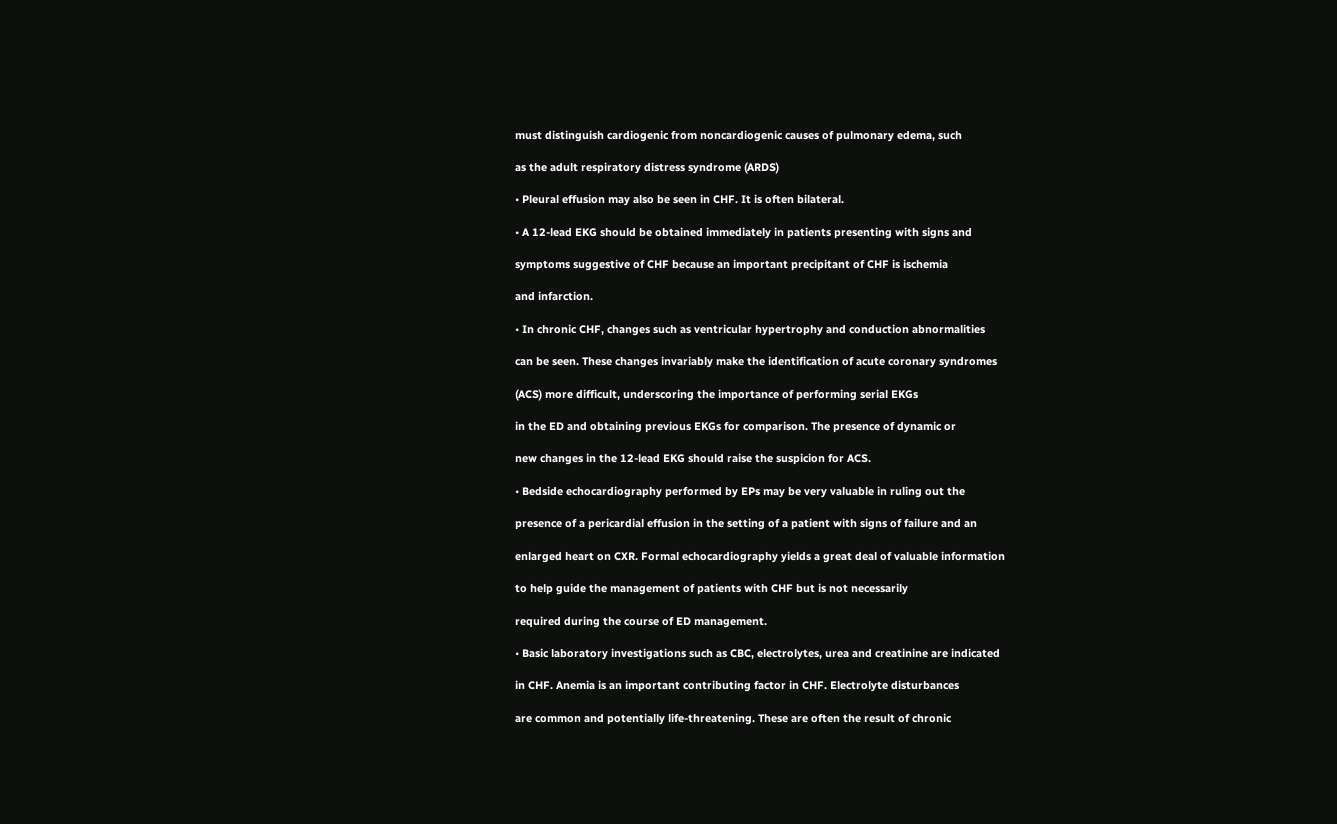must distinguish cardiogenic from noncardiogenic causes of pulmonary edema, such

as the adult respiratory distress syndrome (ARDS)

• Pleural effusion may also be seen in CHF. It is often bilateral.

• A 12-lead EKG should be obtained immediately in patients presenting with signs and

symptoms suggestive of CHF because an important precipitant of CHF is ischemia

and infarction.

• In chronic CHF, changes such as ventricular hypertrophy and conduction abnormalities

can be seen. These changes invariably make the identification of acute coronary syndromes

(ACS) more difficult, underscoring the importance of performing serial EKGs

in the ED and obtaining previous EKGs for comparison. The presence of dynamic or

new changes in the 12-lead EKG should raise the suspicion for ACS.

• Bedside echocardiography performed by EPs may be very valuable in ruling out the

presence of a pericardial effusion in the setting of a patient with signs of failure and an

enlarged heart on CXR. Formal echocardiography yields a great deal of valuable information

to help guide the management of patients with CHF but is not necessarily

required during the course of ED management.

• Basic laboratory investigations such as CBC, electrolytes, urea and creatinine are indicated

in CHF. Anemia is an important contributing factor in CHF. Electrolyte disturbances

are common and potentially life-threatening. These are often the result of chronic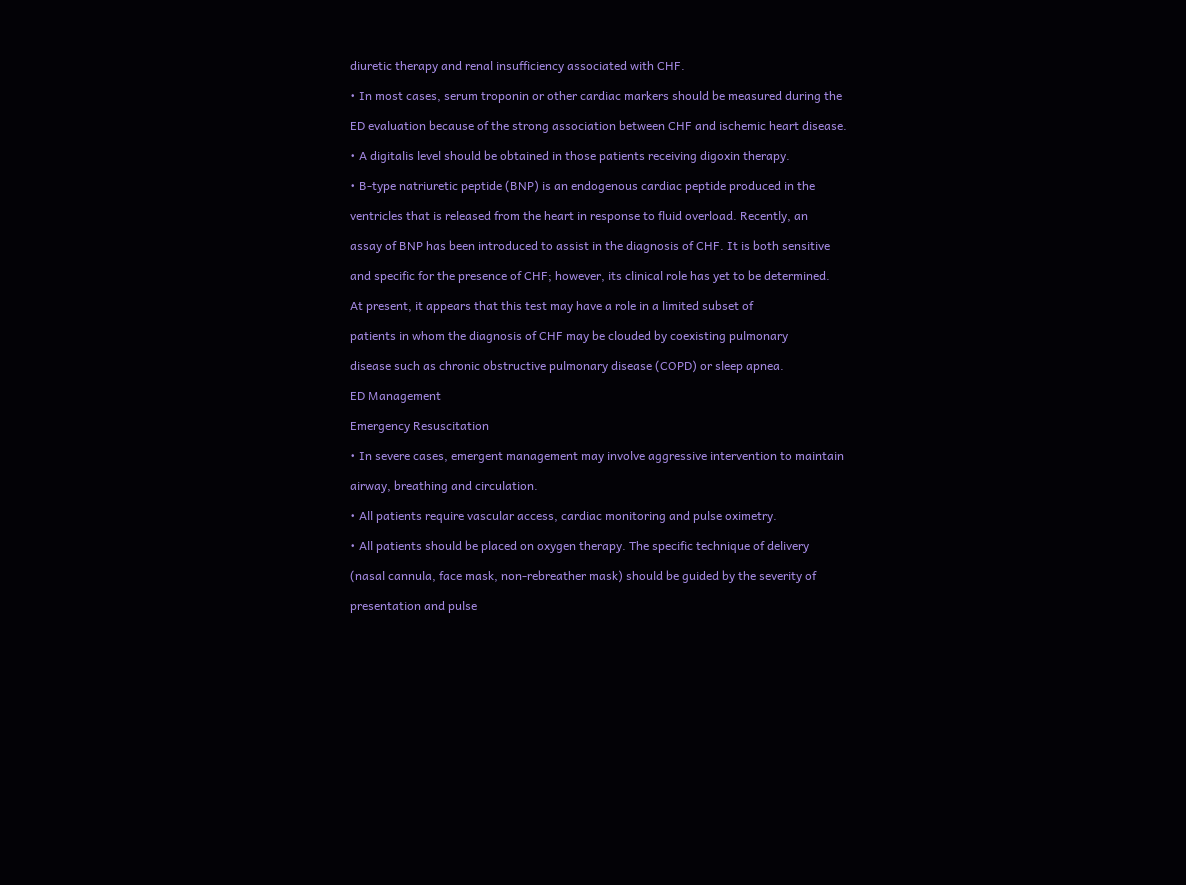diuretic therapy and renal insufficiency associated with CHF.

• In most cases, serum troponin or other cardiac markers should be measured during the

ED evaluation because of the strong association between CHF and ischemic heart disease.

• A digitalis level should be obtained in those patients receiving digoxin therapy.

• B-type natriuretic peptide (BNP) is an endogenous cardiac peptide produced in the

ventricles that is released from the heart in response to fluid overload. Recently, an

assay of BNP has been introduced to assist in the diagnosis of CHF. It is both sensitive

and specific for the presence of CHF; however, its clinical role has yet to be determined.

At present, it appears that this test may have a role in a limited subset of

patients in whom the diagnosis of CHF may be clouded by coexisting pulmonary

disease such as chronic obstructive pulmonary disease (COPD) or sleep apnea.

ED Management

Emergency Resuscitation

• In severe cases, emergent management may involve aggressive intervention to maintain

airway, breathing and circulation.

• All patients require vascular access, cardiac monitoring and pulse oximetry.

• All patients should be placed on oxygen therapy. The specific technique of delivery

(nasal cannula, face mask, non-rebreather mask) should be guided by the severity of

presentation and pulse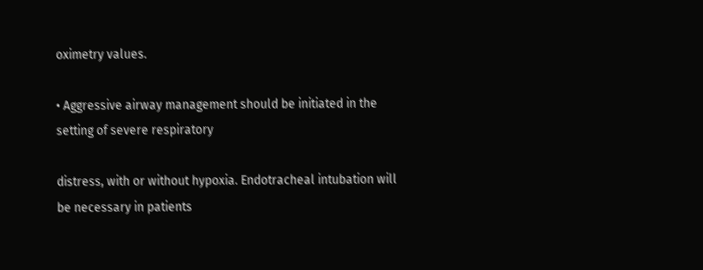oximetry values.

• Aggressive airway management should be initiated in the setting of severe respiratory

distress, with or without hypoxia. Endotracheal intubation will be necessary in patients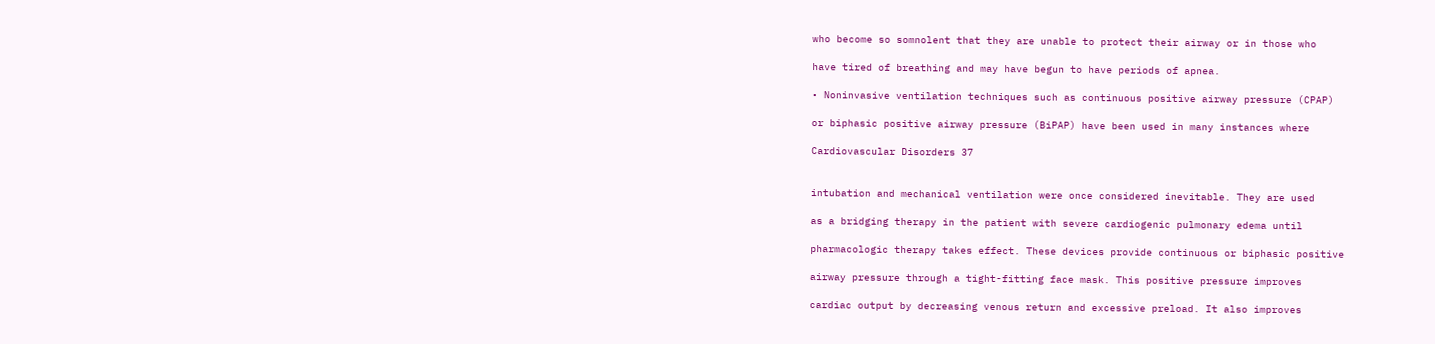who become so somnolent that they are unable to protect their airway or in those who

have tired of breathing and may have begun to have periods of apnea.

• Noninvasive ventilation techniques such as continuous positive airway pressure (CPAP)

or biphasic positive airway pressure (BiPAP) have been used in many instances where

Cardiovascular Disorders 37


intubation and mechanical ventilation were once considered inevitable. They are used

as a bridging therapy in the patient with severe cardiogenic pulmonary edema until

pharmacologic therapy takes effect. These devices provide continuous or biphasic positive

airway pressure through a tight-fitting face mask. This positive pressure improves

cardiac output by decreasing venous return and excessive preload. It also improves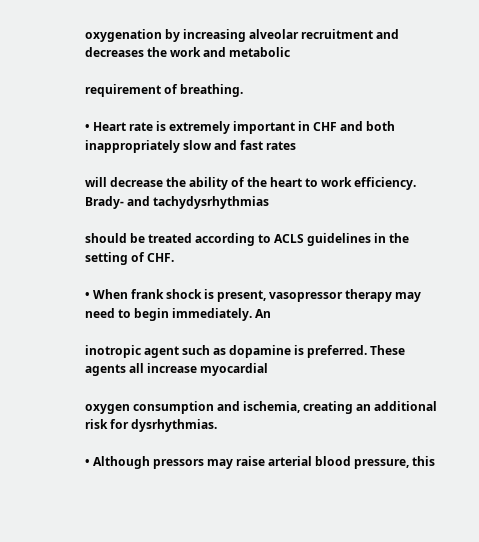oxygenation by increasing alveolar recruitment and decreases the work and metabolic

requirement of breathing.

• Heart rate is extremely important in CHF and both inappropriately slow and fast rates

will decrease the ability of the heart to work efficiency. Brady- and tachydysrhythmias

should be treated according to ACLS guidelines in the setting of CHF.

• When frank shock is present, vasopressor therapy may need to begin immediately. An

inotropic agent such as dopamine is preferred. These agents all increase myocardial

oxygen consumption and ischemia, creating an additional risk for dysrhythmias.

• Although pressors may raise arterial blood pressure, this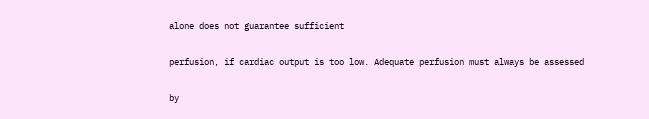alone does not guarantee sufficient

perfusion, if cardiac output is too low. Adequate perfusion must always be assessed

by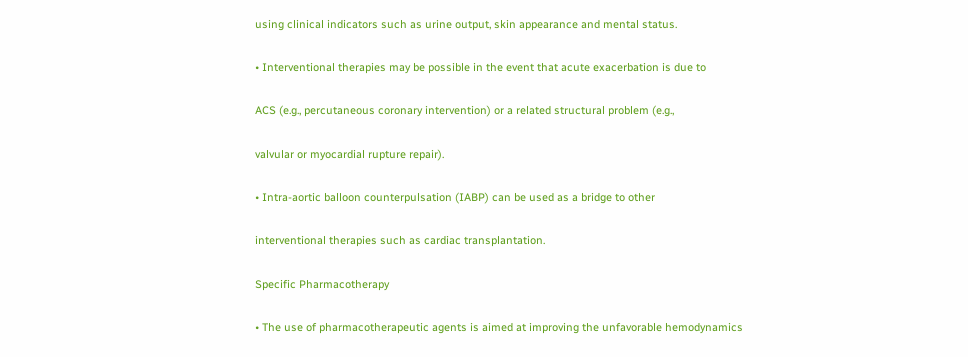using clinical indicators such as urine output, skin appearance and mental status.

• Interventional therapies may be possible in the event that acute exacerbation is due to

ACS (e.g., percutaneous coronary intervention) or a related structural problem (e.g.,

valvular or myocardial rupture repair).

• Intra-aortic balloon counterpulsation (IABP) can be used as a bridge to other

interventional therapies such as cardiac transplantation.

Specific Pharmacotherapy

• The use of pharmacotherapeutic agents is aimed at improving the unfavorable hemodynamics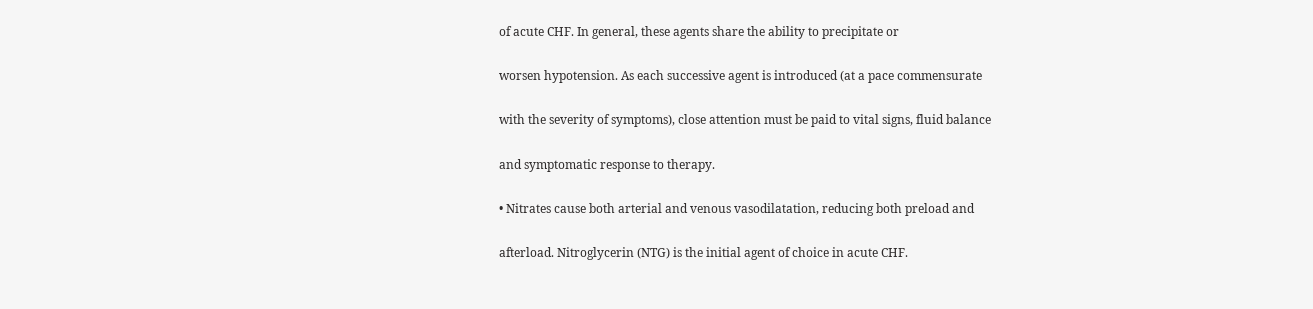of acute CHF. In general, these agents share the ability to precipitate or

worsen hypotension. As each successive agent is introduced (at a pace commensurate

with the severity of symptoms), close attention must be paid to vital signs, fluid balance

and symptomatic response to therapy.

• Nitrates cause both arterial and venous vasodilatation, reducing both preload and

afterload. Nitroglycerin (NTG) is the initial agent of choice in acute CHF.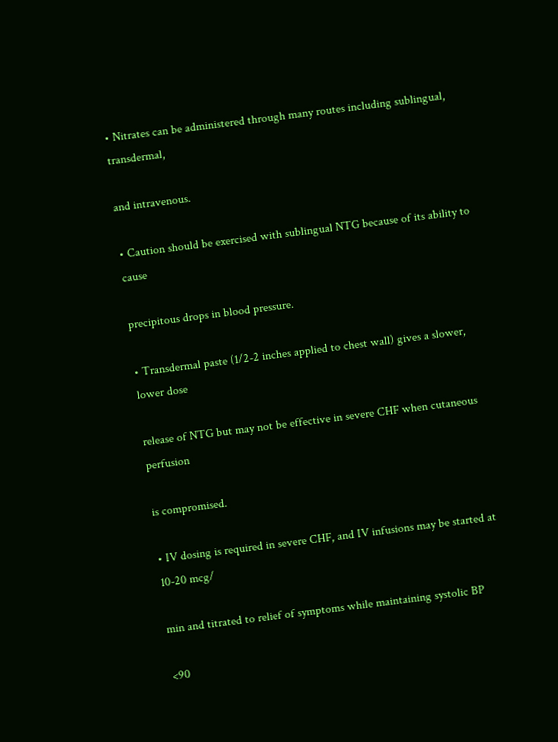• Nitrates can be administered through many routes including sublingual, transdermal,

and intravenous.

• Caution should be exercised with sublingual NTG because of its ability to cause

precipitous drops in blood pressure.

• Transdermal paste (1/2-2 inches applied to chest wall) gives a slower, lower dose

release of NTG but may not be effective in severe CHF when cutaneous perfusion

is compromised.

• IV dosing is required in severe CHF, and IV infusions may be started at 10-20 mcg/

min and titrated to relief of symptoms while maintaining systolic BP

<90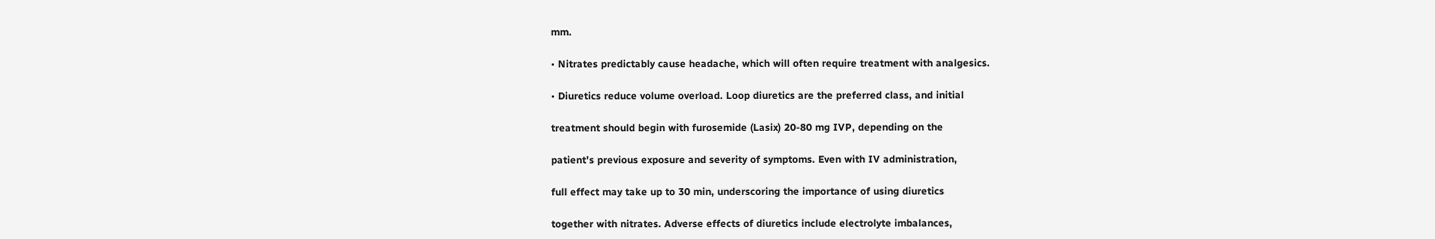mm.

• Nitrates predictably cause headache, which will often require treatment with analgesics.

• Diuretics reduce volume overload. Loop diuretics are the preferred class, and initial

treatment should begin with furosemide (Lasix) 20-80 mg IVP, depending on the

patient’s previous exposure and severity of symptoms. Even with IV administration,

full effect may take up to 30 min, underscoring the importance of using diuretics

together with nitrates. Adverse effects of diuretics include electrolyte imbalances,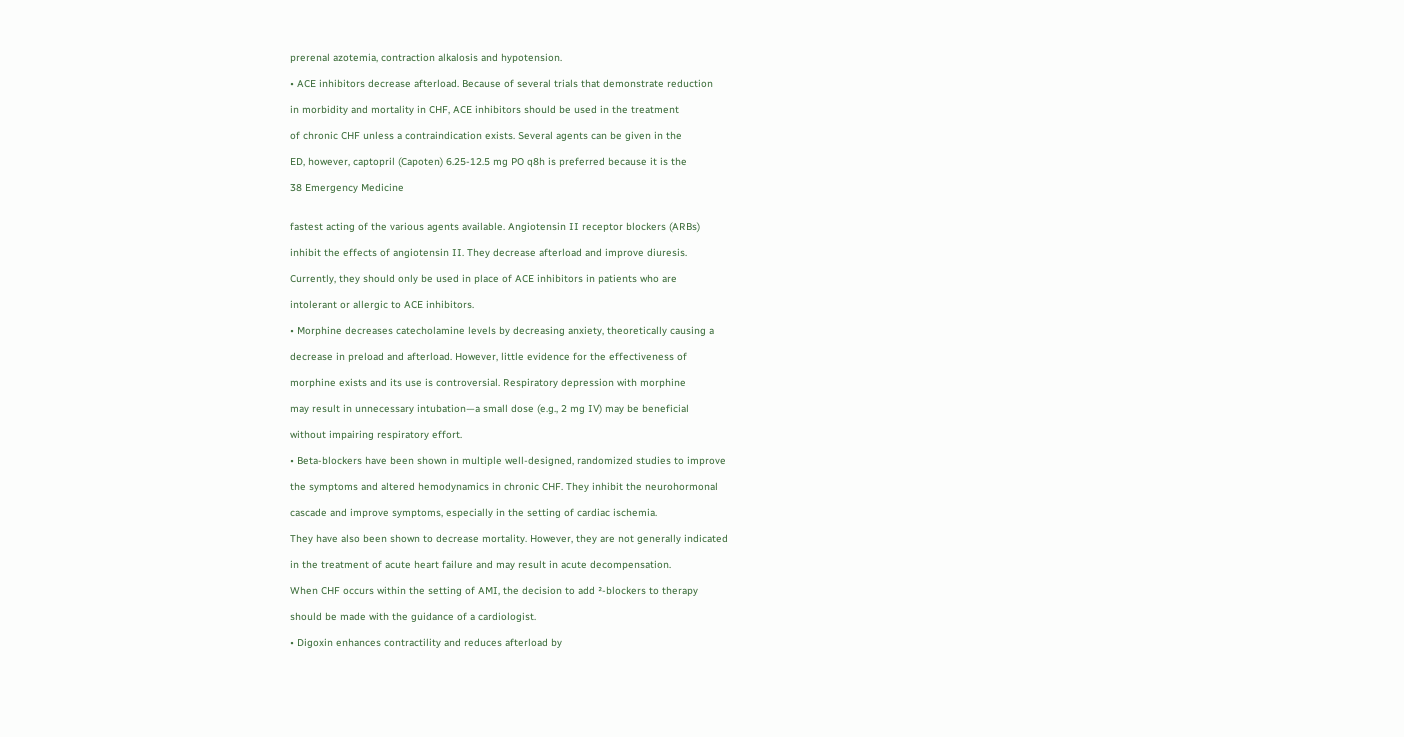prerenal azotemia, contraction alkalosis and hypotension.

• ACE inhibitors decrease afterload. Because of several trials that demonstrate reduction

in morbidity and mortality in CHF, ACE inhibitors should be used in the treatment

of chronic CHF unless a contraindication exists. Several agents can be given in the

ED, however, captopril (Capoten) 6.25-12.5 mg PO q8h is preferred because it is the

38 Emergency Medicine


fastest acting of the various agents available. Angiotensin II receptor blockers (ARBs)

inhibit the effects of angiotensin II. They decrease afterload and improve diuresis.

Currently, they should only be used in place of ACE inhibitors in patients who are

intolerant or allergic to ACE inhibitors.

• Morphine decreases catecholamine levels by decreasing anxiety, theoretically causing a

decrease in preload and afterload. However, little evidence for the effectiveness of

morphine exists and its use is controversial. Respiratory depression with morphine

may result in unnecessary intubation—a small dose (e.g., 2 mg IV) may be beneficial

without impairing respiratory effort.

• Beta-blockers have been shown in multiple well-designed, randomized studies to improve

the symptoms and altered hemodynamics in chronic CHF. They inhibit the neurohormonal

cascade and improve symptoms, especially in the setting of cardiac ischemia.

They have also been shown to decrease mortality. However, they are not generally indicated

in the treatment of acute heart failure and may result in acute decompensation.

When CHF occurs within the setting of AMI, the decision to add ²-blockers to therapy

should be made with the guidance of a cardiologist.

• Digoxin enhances contractility and reduces afterload by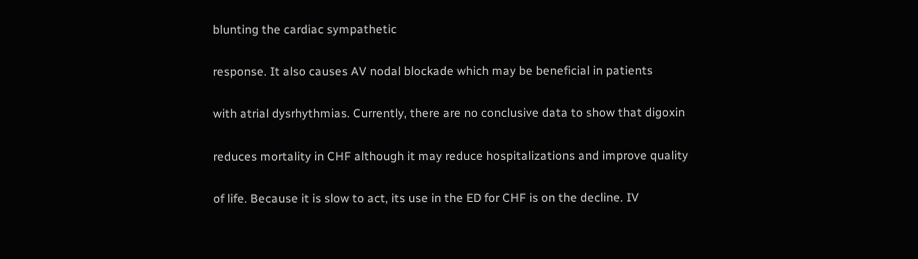blunting the cardiac sympathetic

response. It also causes AV nodal blockade which may be beneficial in patients

with atrial dysrhythmias. Currently, there are no conclusive data to show that digoxin

reduces mortality in CHF although it may reduce hospitalizations and improve quality

of life. Because it is slow to act, its use in the ED for CHF is on the decline. IV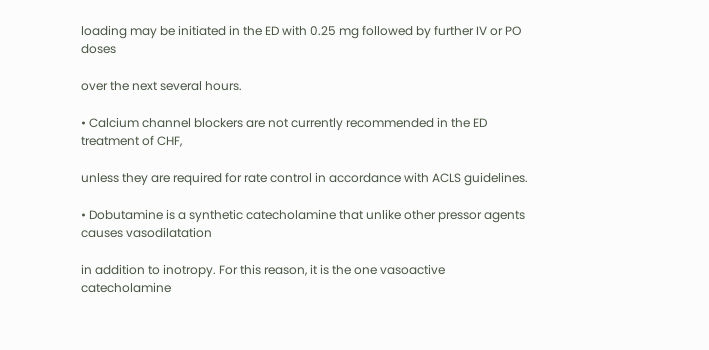loading may be initiated in the ED with 0.25 mg followed by further IV or PO doses

over the next several hours.

• Calcium channel blockers are not currently recommended in the ED treatment of CHF,

unless they are required for rate control in accordance with ACLS guidelines.

• Dobutamine is a synthetic catecholamine that unlike other pressor agents causes vasodilatation

in addition to inotropy. For this reason, it is the one vasoactive catecholamine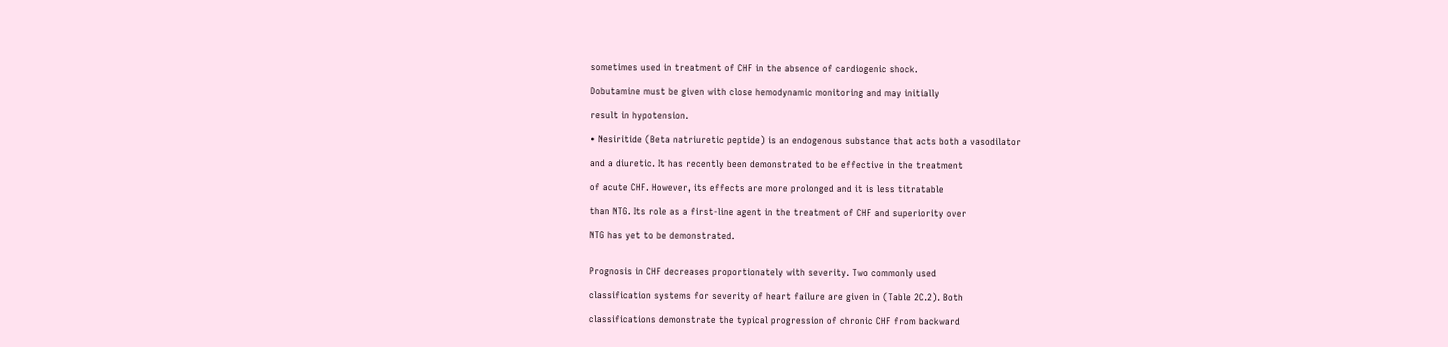sometimes used in treatment of CHF in the absence of cardiogenic shock.

Dobutamine must be given with close hemodynamic monitoring and may initially

result in hypotension.

• Nesiritide (Beta natriuretic peptide) is an endogenous substance that acts both a vasodilator

and a diuretic. It has recently been demonstrated to be effective in the treatment

of acute CHF. However, its effects are more prolonged and it is less titratable

than NTG. Its role as a first-line agent in the treatment of CHF and superiority over

NTG has yet to be demonstrated.


Prognosis in CHF decreases proportionately with severity. Two commonly used

classification systems for severity of heart failure are given in (Table 2C.2). Both

classifications demonstrate the typical progression of chronic CHF from backward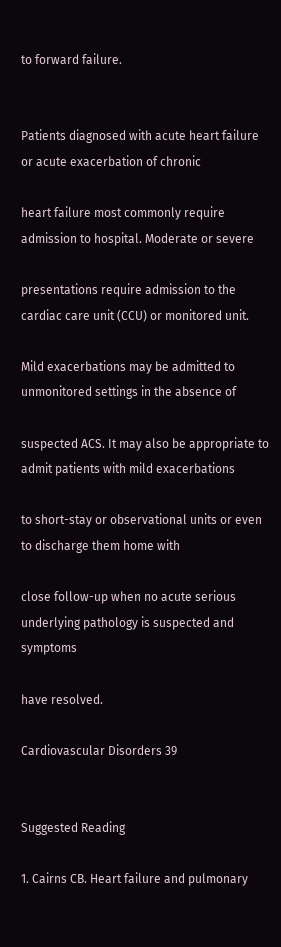to forward failure.


Patients diagnosed with acute heart failure or acute exacerbation of chronic

heart failure most commonly require admission to hospital. Moderate or severe

presentations require admission to the cardiac care unit (CCU) or monitored unit.

Mild exacerbations may be admitted to unmonitored settings in the absence of

suspected ACS. It may also be appropriate to admit patients with mild exacerbations

to short-stay or observational units or even to discharge them home with

close follow-up when no acute serious underlying pathology is suspected and symptoms

have resolved.

Cardiovascular Disorders 39


Suggested Reading

1. Cairns CB. Heart failure and pulmonary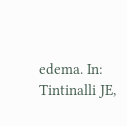edema. In: Tintinalli JE,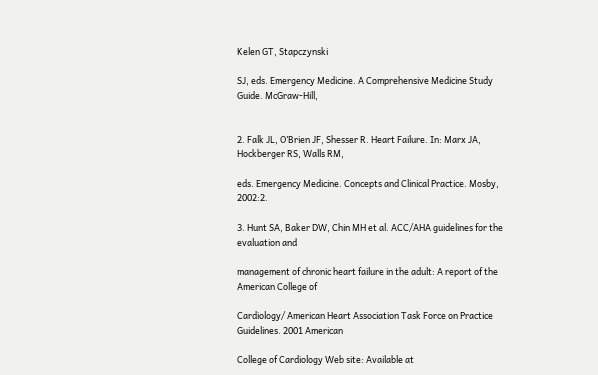Kelen GT, Stapczynski

SJ, eds. Emergency Medicine. A Comprehensive Medicine Study Guide. McGraw-Hill,


2. Falk JL, O’Brien JF, Shesser R. Heart Failure. In: Marx JA, Hockberger RS, Walls RM,

eds. Emergency Medicine. Concepts and Clinical Practice. Mosby, 2002:2.

3. Hunt SA, Baker DW, Chin MH et al. ACC/AHA guidelines for the evaluation and

management of chronic heart failure in the adult: A report of the American College of

Cardiology/ American Heart Association Task Force on Practice Guidelines. 2001 American

College of Cardiology Web site: Available at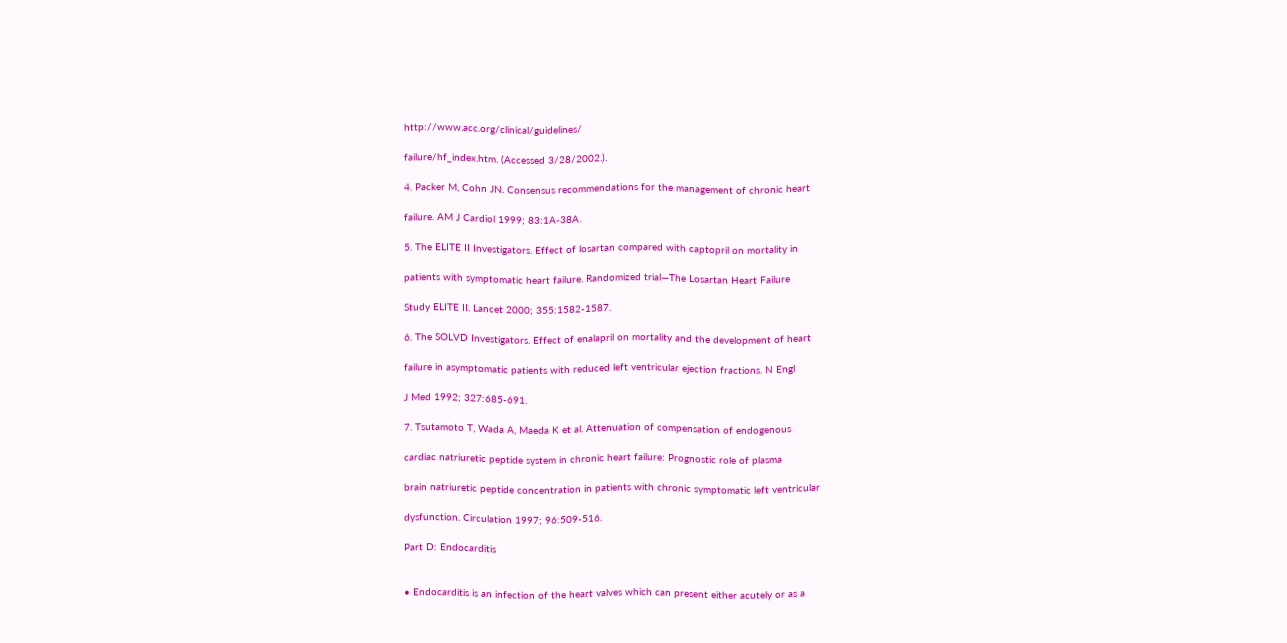http://www.acc.org/clinical/guidelines/

failure/hf_index.htm. (Accessed 3/28/2002.).

4. Packer M, Cohn JN. Consensus recommendations for the management of chronic heart

failure. AM J Cardiol 1999; 83:1A-38A.

5. The ELITE II Investigators. Effect of losartan compared with captopril on mortality in

patients with symptomatic heart failure. Randomized trial—The Losartan Heart Failure

Study ELITE II. Lancet 2000; 355:1582-1587.

6. The SOLVD Investigators. Effect of enalapril on mortality and the development of heart

failure in asymptomatic patients with reduced left ventricular ejection fractions. N Engl

J Med 1992; 327:685-691.

7. Tsutamoto T, Wada A, Maeda K et al. Attenuation of compensation of endogenous

cardiac natriuretic peptide system in chronic heart failure: Prognostic role of plasma

brain natriuretic peptide concentration in patients with chronic symptomatic left ventricular

dysfunction. Circulation 1997; 96:509-516.

Part D: Endocarditis


• Endocarditis is an infection of the heart valves which can present either acutely or as a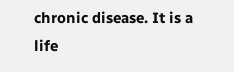chronic disease. It is a life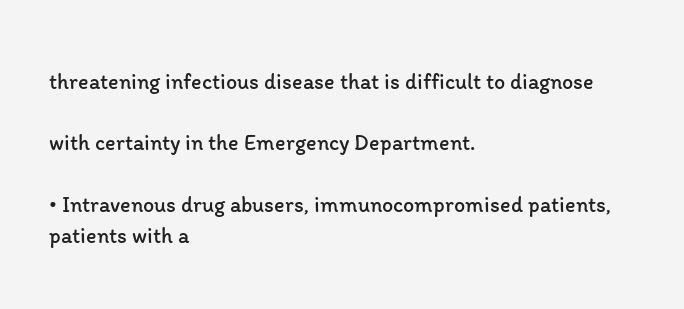threatening infectious disease that is difficult to diagnose

with certainty in the Emergency Department.

• Intravenous drug abusers, immunocompromised patients, patients with a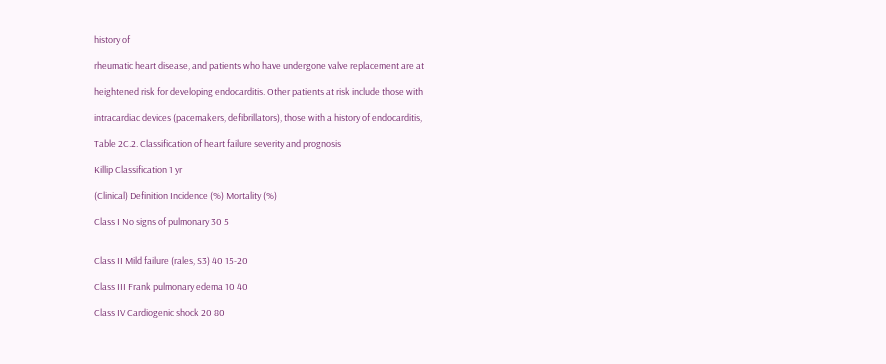history of

rheumatic heart disease, and patients who have undergone valve replacement are at

heightened risk for developing endocarditis. Other patients at risk include those with

intracardiac devices (pacemakers, defibrillators), those with a history of endocarditis,

Table 2C.2. Classification of heart failure severity and prognosis

Killip Classification 1 yr

(Clinical) Definition Incidence (%) Mortality (%)

Class I No signs of pulmonary 30 5


Class II Mild failure (rales, S3) 40 15-20

Class III Frank pulmonary edema 10 40

Class IV Cardiogenic shock 20 80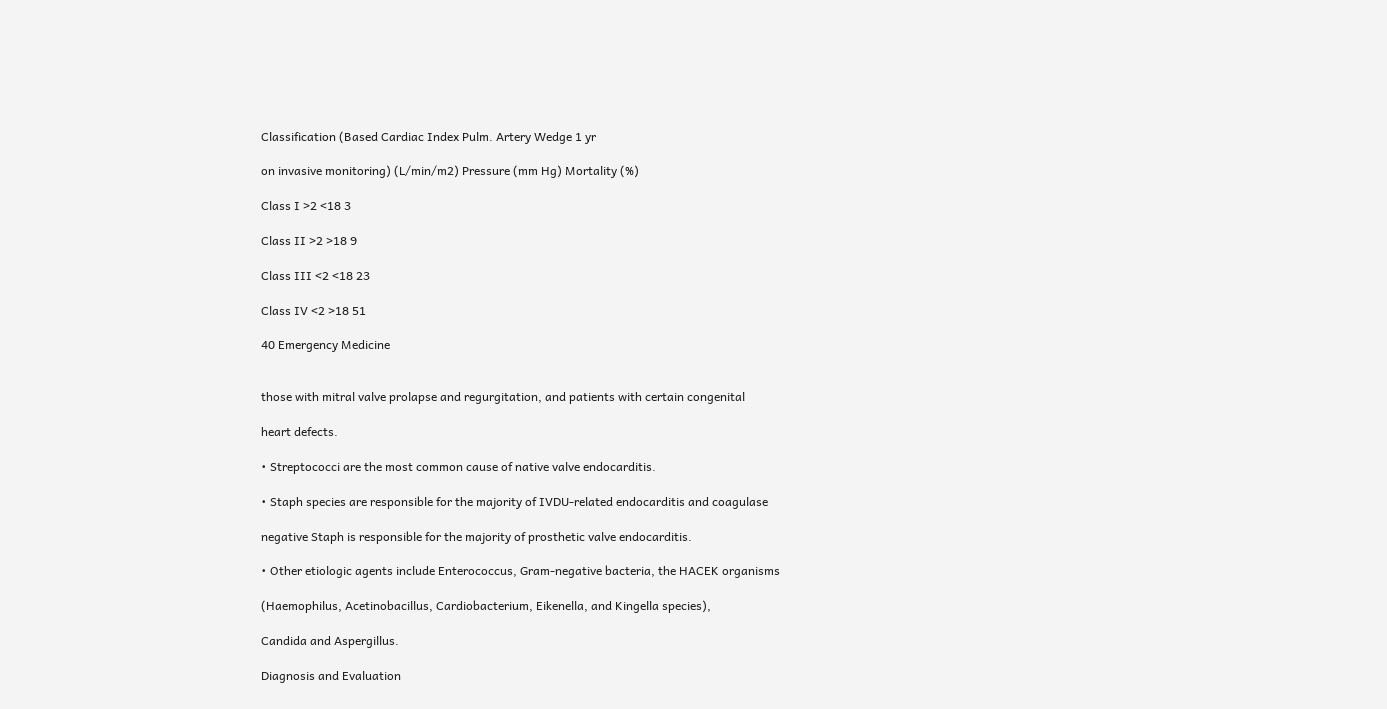Classification (Based Cardiac Index Pulm. Artery Wedge 1 yr

on invasive monitoring) (L/min/m2) Pressure (mm Hg) Mortality (%)

Class I >2 <18 3

Class II >2 >18 9

Class III <2 <18 23

Class IV <2 >18 51

40 Emergency Medicine


those with mitral valve prolapse and regurgitation, and patients with certain congenital

heart defects.

• Streptococci are the most common cause of native valve endocarditis.

• Staph species are responsible for the majority of IVDU-related endocarditis and coagulase

negative Staph is responsible for the majority of prosthetic valve endocarditis.

• Other etiologic agents include Enterococcus, Gram-negative bacteria, the HACEK organisms

(Haemophilus, Acetinobacillus, Cardiobacterium, Eikenella, and Kingella species),

Candida and Aspergillus.

Diagnosis and Evaluation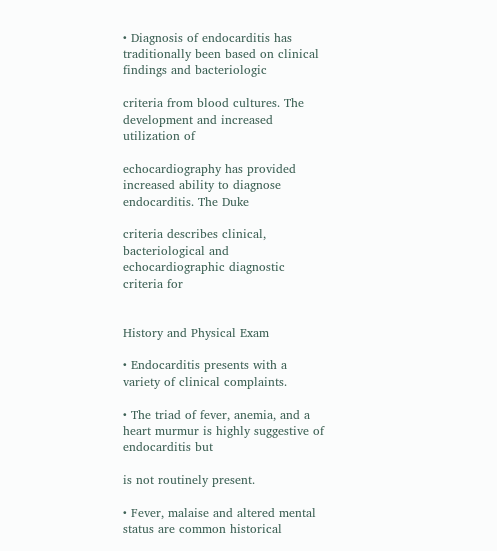• Diagnosis of endocarditis has traditionally been based on clinical findings and bacteriologic

criteria from blood cultures. The development and increased utilization of

echocardiography has provided increased ability to diagnose endocarditis. The Duke

criteria describes clinical, bacteriological and echocardiographic diagnostic criteria for


History and Physical Exam

• Endocarditis presents with a variety of clinical complaints.

• The triad of fever, anemia, and a heart murmur is highly suggestive of endocarditis but

is not routinely present.

• Fever, malaise and altered mental status are common historical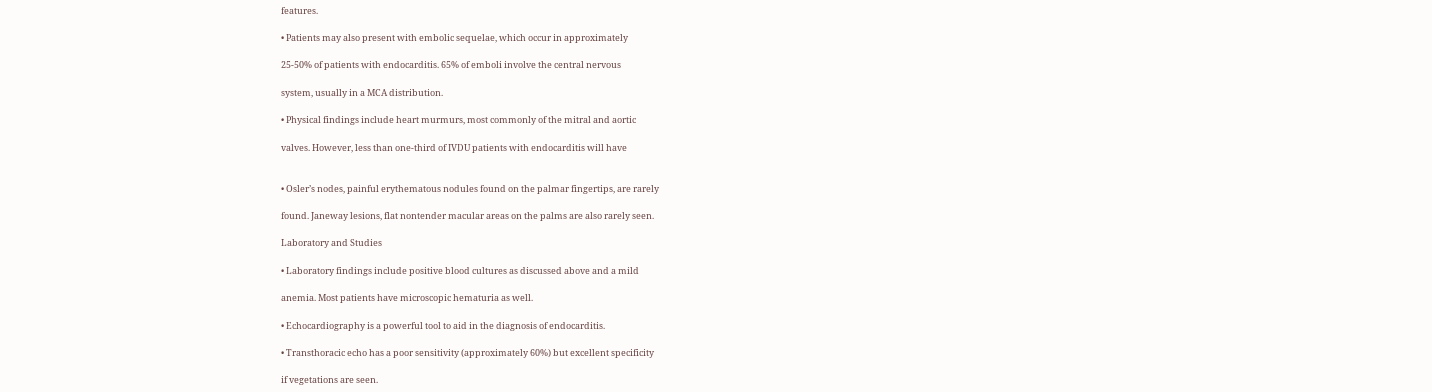features.

• Patients may also present with embolic sequelae, which occur in approximately

25-50% of patients with endocarditis. 65% of emboli involve the central nervous

system, usually in a MCA distribution.

• Physical findings include heart murmurs, most commonly of the mitral and aortic

valves. However, less than one-third of IVDU patients with endocarditis will have


• Osler’s nodes, painful erythematous nodules found on the palmar fingertips, are rarely

found. Janeway lesions, flat nontender macular areas on the palms are also rarely seen.

Laboratory and Studies

• Laboratory findings include positive blood cultures as discussed above and a mild

anemia. Most patients have microscopic hematuria as well.

• Echocardiography is a powerful tool to aid in the diagnosis of endocarditis.

• Transthoracic echo has a poor sensitivity (approximately 60%) but excellent specificity

if vegetations are seen.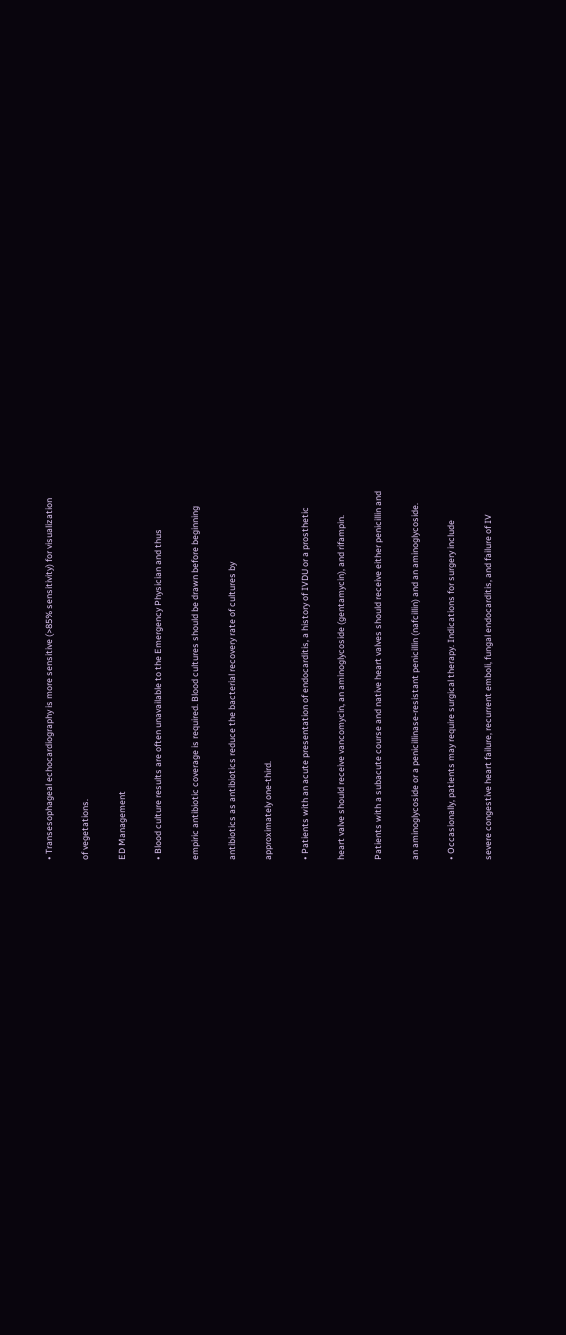• Transesophageal echocardiography is more sensitive (>85% sensitivity) for visualization

of vegetations.

ED Management

• Blood culture results are often unavailable to the Emergency Physician and thus

empiric antibiotic coverage is required. Blood cultures should be drawn before beginning

antibiotics as antibiotics reduce the bacterial recovery rate of cultures by

approximately one-third.

• Patients with an acute presentation of endocarditis, a history of IVDU or a prosthetic

heart valve should receive vancomycin, an aminoglycoside (gentamycin), and rifampin.

Patients with a subacute course and native heart valves should receive either penicillin and

an aminoglycoside or a penicillinase-resistant penicillin (nafcillin) and an aminoglycoside.

• Occasionally, patients may require surgical therapy. Indications for surgery include

severe congestive heart failure, recurrent emboli, fungal endocarditis, and failure of IV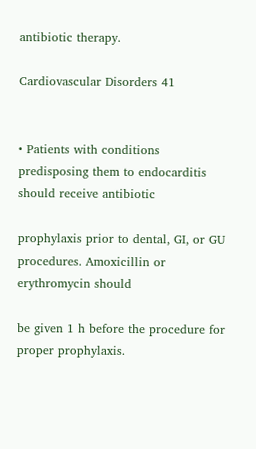antibiotic therapy.

Cardiovascular Disorders 41


• Patients with conditions predisposing them to endocarditis should receive antibiotic

prophylaxis prior to dental, GI, or GU procedures. Amoxicillin or erythromycin should

be given 1 h before the procedure for proper prophylaxis.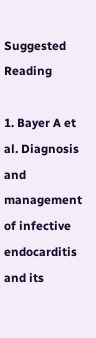Suggested Reading

1. Bayer A et al. Diagnosis and management of infective endocarditis and its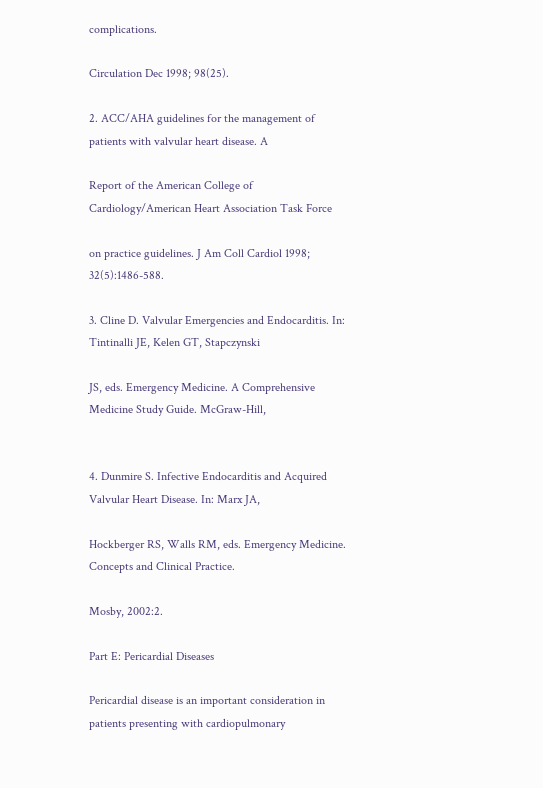complications.

Circulation Dec 1998; 98(25).

2. ACC/AHA guidelines for the management of patients with valvular heart disease. A

Report of the American College of Cardiology/American Heart Association Task Force

on practice guidelines. J Am Coll Cardiol 1998; 32(5):1486-588.

3. Cline D. Valvular Emergencies and Endocarditis. In: Tintinalli JE, Kelen GT, Stapczynski

JS, eds. Emergency Medicine. A Comprehensive Medicine Study Guide. McGraw-Hill,


4. Dunmire S. Infective Endocarditis and Acquired Valvular Heart Disease. In: Marx JA,

Hockberger RS, Walls RM, eds. Emergency Medicine. Concepts and Clinical Practice.

Mosby, 2002:2.

Part E: Pericardial Diseases

Pericardial disease is an important consideration in patients presenting with cardiopulmonary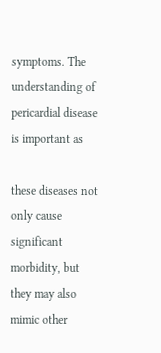symptoms. The understanding of pericardial disease is important as

these diseases not only cause significant morbidity, but they may also mimic other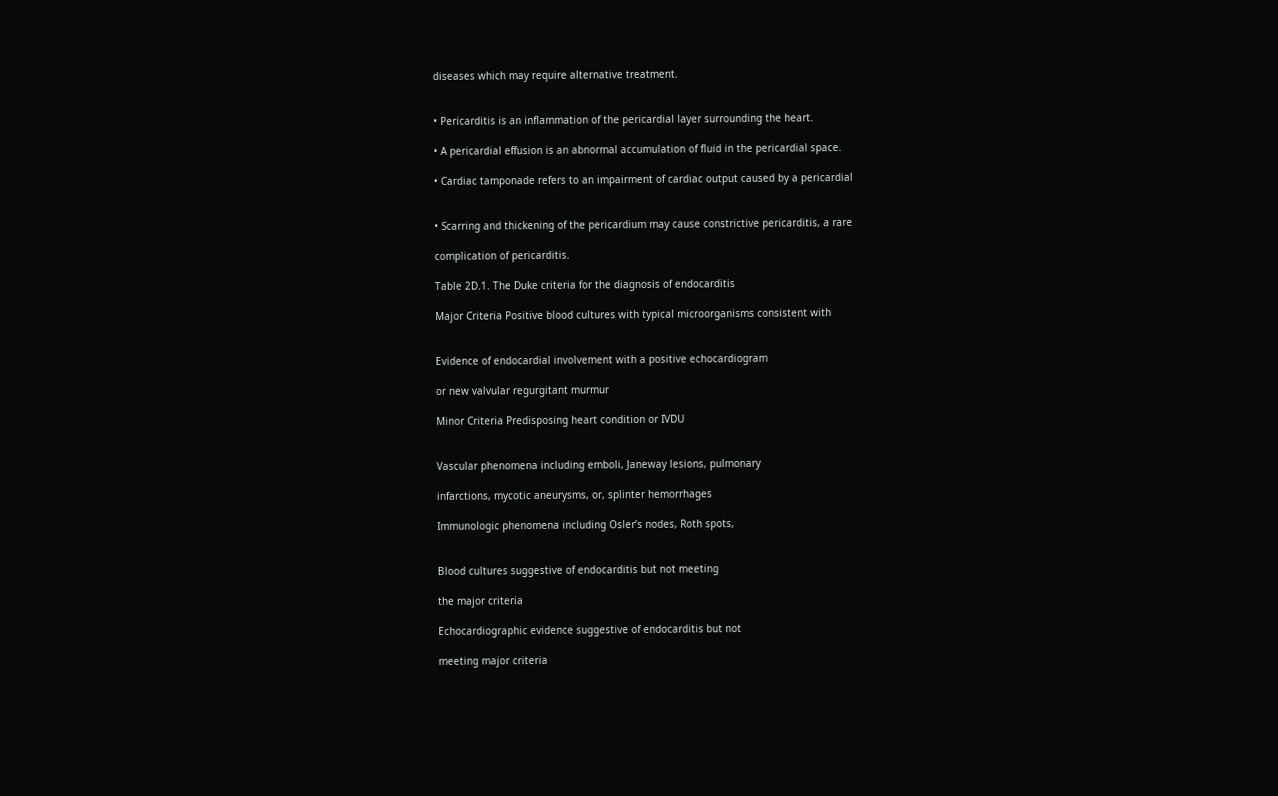diseases which may require alternative treatment.


• Pericarditis is an inflammation of the pericardial layer surrounding the heart.

• A pericardial effusion is an abnormal accumulation of fluid in the pericardial space.

• Cardiac tamponade refers to an impairment of cardiac output caused by a pericardial


• Scarring and thickening of the pericardium may cause constrictive pericarditis, a rare

complication of pericarditis.

Table 2D.1. The Duke criteria for the diagnosis of endocarditis

Major Criteria Positive blood cultures with typical microorganisms consistent with


Evidence of endocardial involvement with a positive echocardiogram

or new valvular regurgitant murmur

Minor Criteria Predisposing heart condition or IVDU


Vascular phenomena including emboli, Janeway lesions, pulmonary

infarctions, mycotic aneurysms, or, splinter hemorrhages

Immunologic phenomena including Osler’s nodes, Roth spots,


Blood cultures suggestive of endocarditis but not meeting

the major criteria

Echocardiographic evidence suggestive of endocarditis but not

meeting major criteria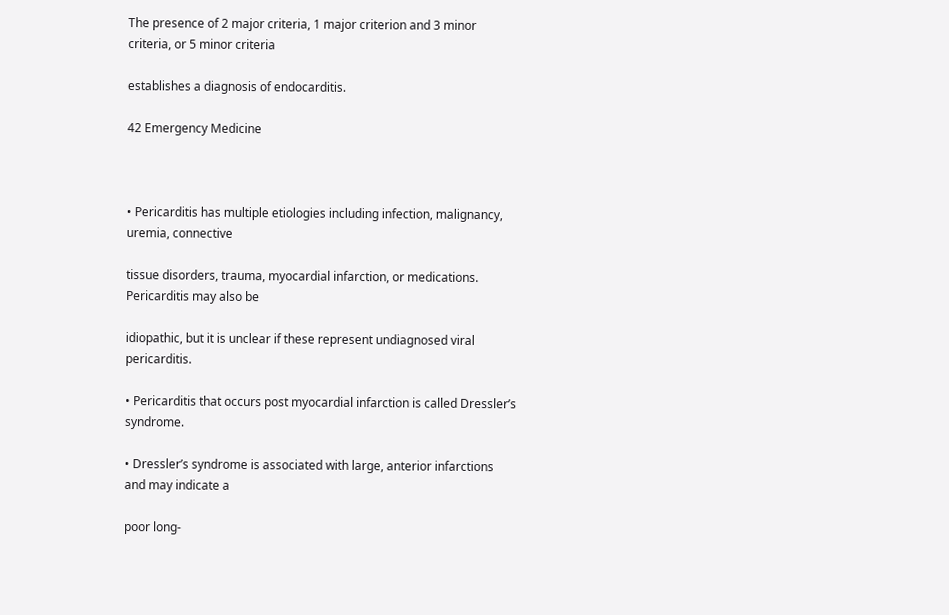The presence of 2 major criteria, 1 major criterion and 3 minor criteria, or 5 minor criteria

establishes a diagnosis of endocarditis.

42 Emergency Medicine



• Pericarditis has multiple etiologies including infection, malignancy, uremia, connective

tissue disorders, trauma, myocardial infarction, or medications. Pericarditis may also be

idiopathic, but it is unclear if these represent undiagnosed viral pericarditis.

• Pericarditis that occurs post myocardial infarction is called Dressler’s syndrome.

• Dressler’s syndrome is associated with large, anterior infarctions and may indicate a

poor long-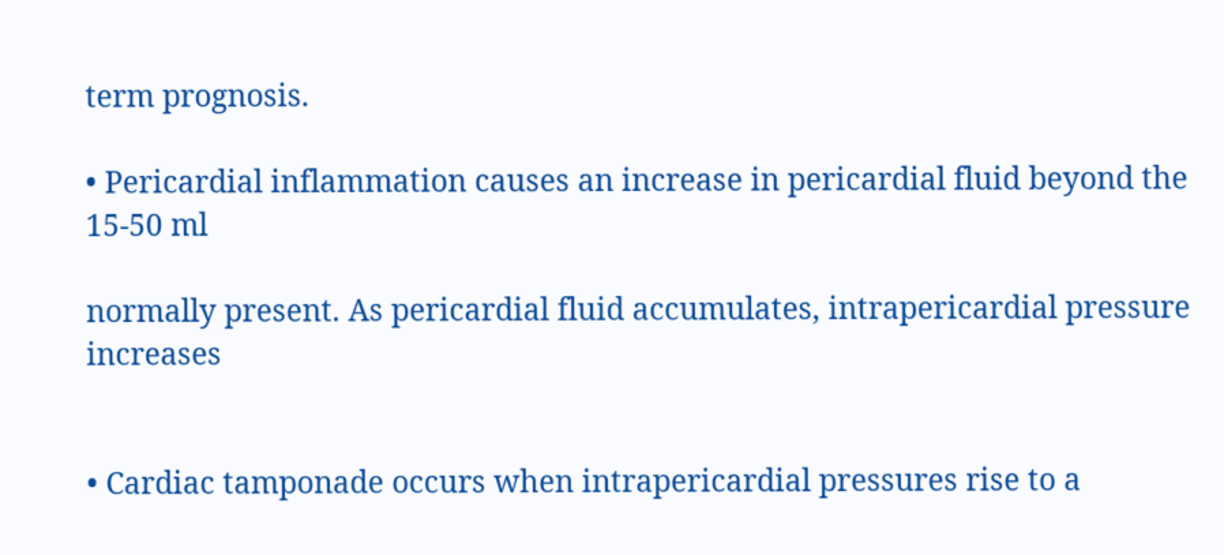term prognosis.

• Pericardial inflammation causes an increase in pericardial fluid beyond the 15-50 ml

normally present. As pericardial fluid accumulates, intrapericardial pressure increases


• Cardiac tamponade occurs when intrapericardial pressures rise to a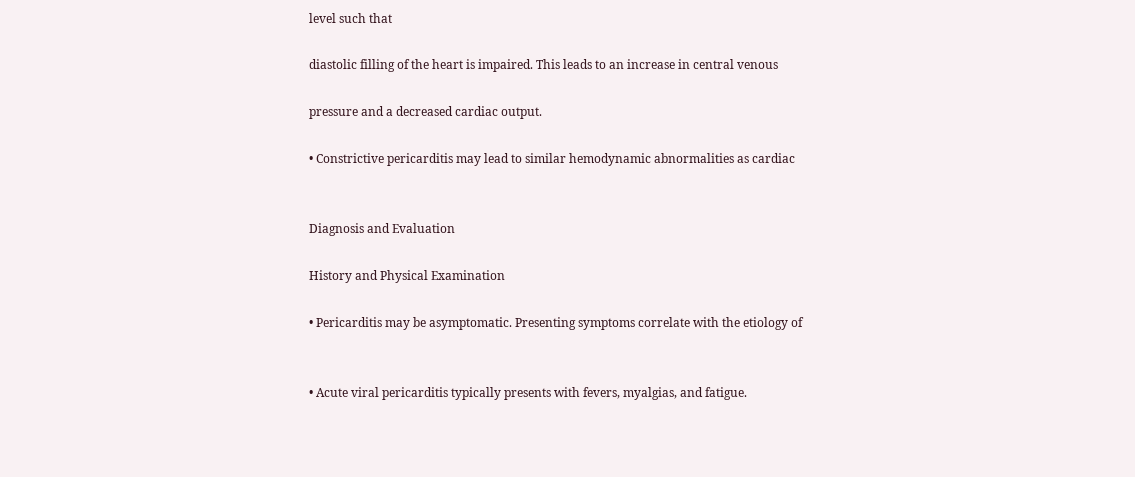level such that

diastolic filling of the heart is impaired. This leads to an increase in central venous

pressure and a decreased cardiac output.

• Constrictive pericarditis may lead to similar hemodynamic abnormalities as cardiac


Diagnosis and Evaluation

History and Physical Examination

• Pericarditis may be asymptomatic. Presenting symptoms correlate with the etiology of


• Acute viral pericarditis typically presents with fevers, myalgias, and fatigue.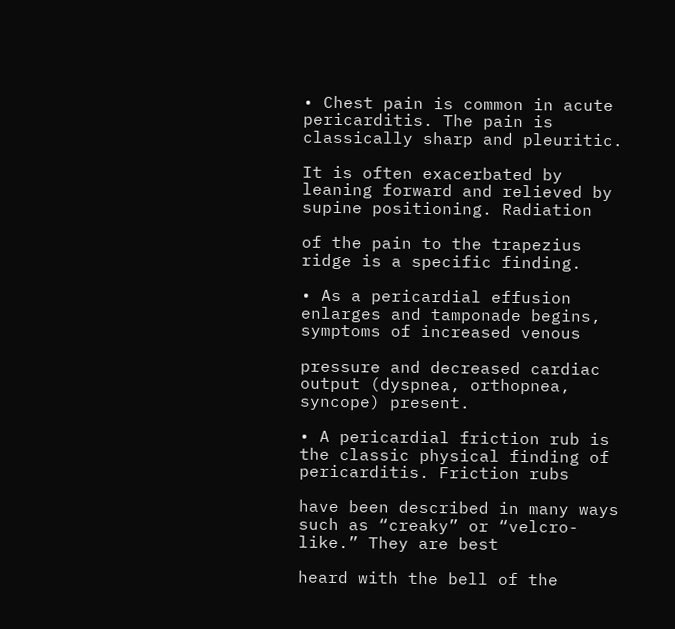• Chest pain is common in acute pericarditis. The pain is classically sharp and pleuritic.

It is often exacerbated by leaning forward and relieved by supine positioning. Radiation

of the pain to the trapezius ridge is a specific finding.

• As a pericardial effusion enlarges and tamponade begins, symptoms of increased venous

pressure and decreased cardiac output (dyspnea, orthopnea, syncope) present.

• A pericardial friction rub is the classic physical finding of pericarditis. Friction rubs

have been described in many ways such as “creaky” or “velcro-like.” They are best

heard with the bell of the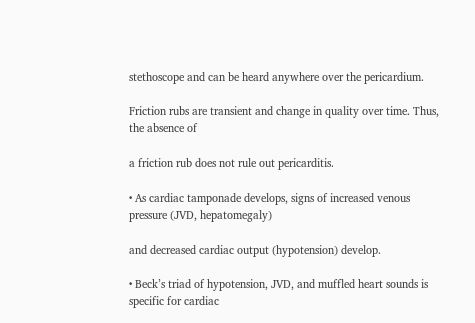stethoscope and can be heard anywhere over the pericardium.

Friction rubs are transient and change in quality over time. Thus, the absence of

a friction rub does not rule out pericarditis.

• As cardiac tamponade develops, signs of increased venous pressure (JVD, hepatomegaly)

and decreased cardiac output (hypotension) develop.

• Beck’s triad of hypotension, JVD, and muffled heart sounds is specific for cardiac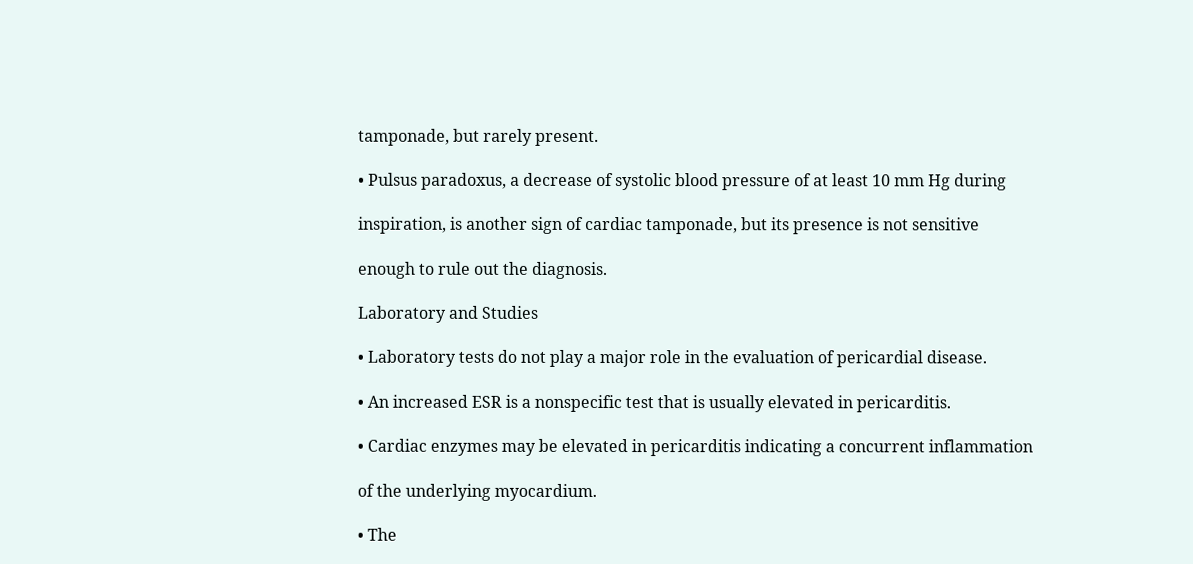tamponade, but rarely present.

• Pulsus paradoxus, a decrease of systolic blood pressure of at least 10 mm Hg during

inspiration, is another sign of cardiac tamponade, but its presence is not sensitive

enough to rule out the diagnosis.

Laboratory and Studies

• Laboratory tests do not play a major role in the evaluation of pericardial disease.

• An increased ESR is a nonspecific test that is usually elevated in pericarditis.

• Cardiac enzymes may be elevated in pericarditis indicating a concurrent inflammation

of the underlying myocardium.

• The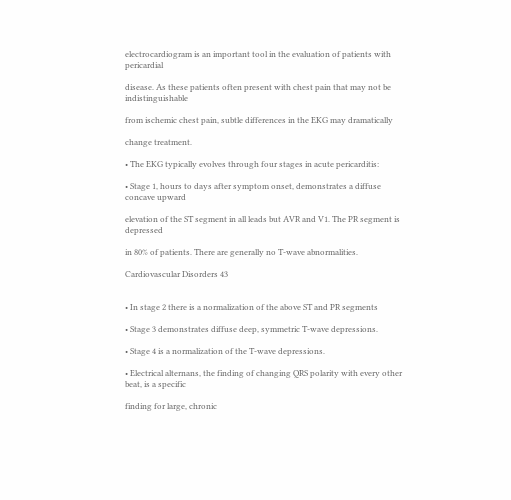electrocardiogram is an important tool in the evaluation of patients with pericardial

disease. As these patients often present with chest pain that may not be indistinguishable

from ischemic chest pain, subtle differences in the EKG may dramatically

change treatment.

• The EKG typically evolves through four stages in acute pericarditis:

• Stage 1, hours to days after symptom onset, demonstrates a diffuse concave upward

elevation of the ST segment in all leads but AVR and V1. The PR segment is depressed

in 80% of patients. There are generally no T-wave abnormalities.

Cardiovascular Disorders 43


• In stage 2 there is a normalization of the above ST and PR segments

• Stage 3 demonstrates diffuse deep, symmetric T-wave depressions.

• Stage 4 is a normalization of the T-wave depressions.

• Electrical alternans, the finding of changing QRS polarity with every other beat, is a specific

finding for large, chronic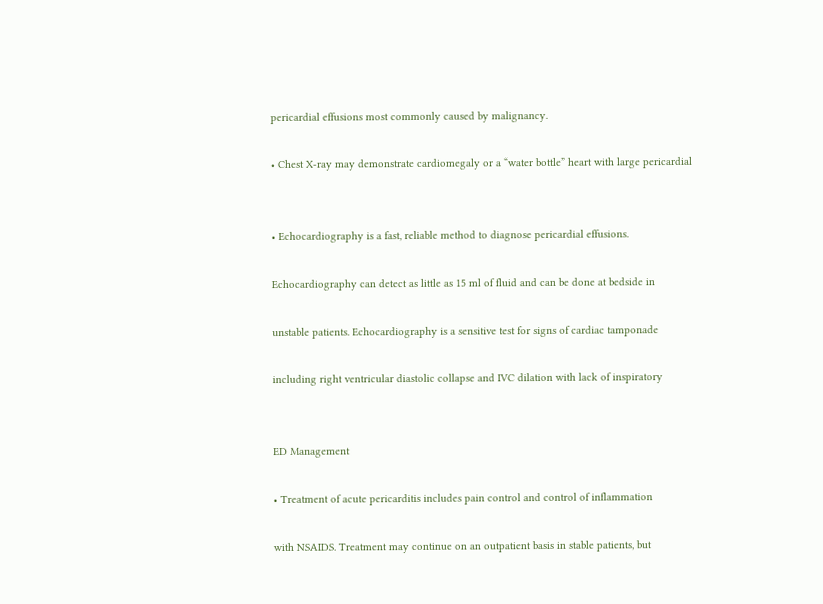pericardial effusions most commonly caused by malignancy.

• Chest X-ray may demonstrate cardiomegaly or a “water bottle” heart with large pericardial


• Echocardiography is a fast, reliable method to diagnose pericardial effusions.

Echocardiography can detect as little as 15 ml of fluid and can be done at bedside in

unstable patients. Echocardiography is a sensitive test for signs of cardiac tamponade

including right ventricular diastolic collapse and IVC dilation with lack of inspiratory


ED Management

• Treatment of acute pericarditis includes pain control and control of inflammation

with NSAIDS. Treatment may continue on an outpatient basis in stable patients, but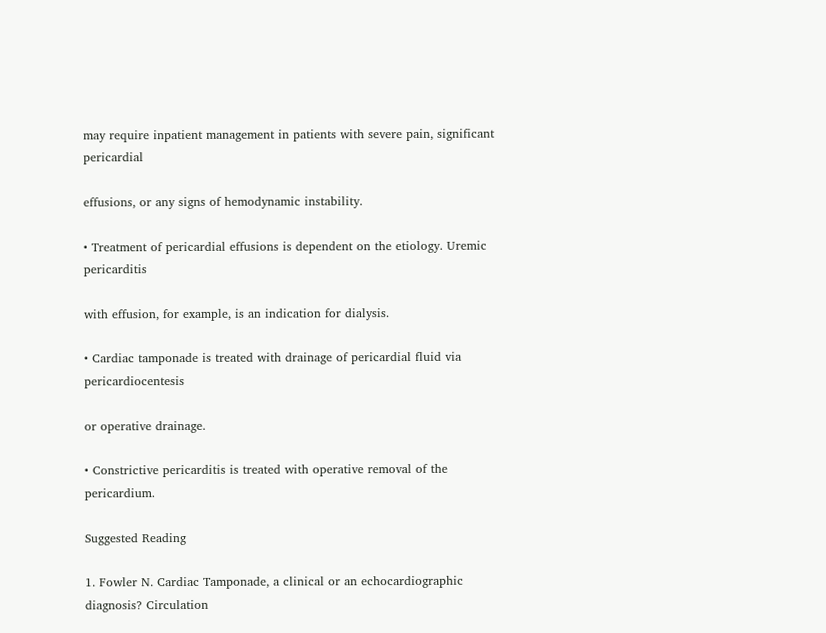may require inpatient management in patients with severe pain, significant pericardial

effusions, or any signs of hemodynamic instability.

• Treatment of pericardial effusions is dependent on the etiology. Uremic pericarditis

with effusion, for example, is an indication for dialysis.

• Cardiac tamponade is treated with drainage of pericardial fluid via pericardiocentesis

or operative drainage.

• Constrictive pericarditis is treated with operative removal of the pericardium.

Suggested Reading

1. Fowler N. Cardiac Tamponade, a clinical or an echocardiographic diagnosis? Circulation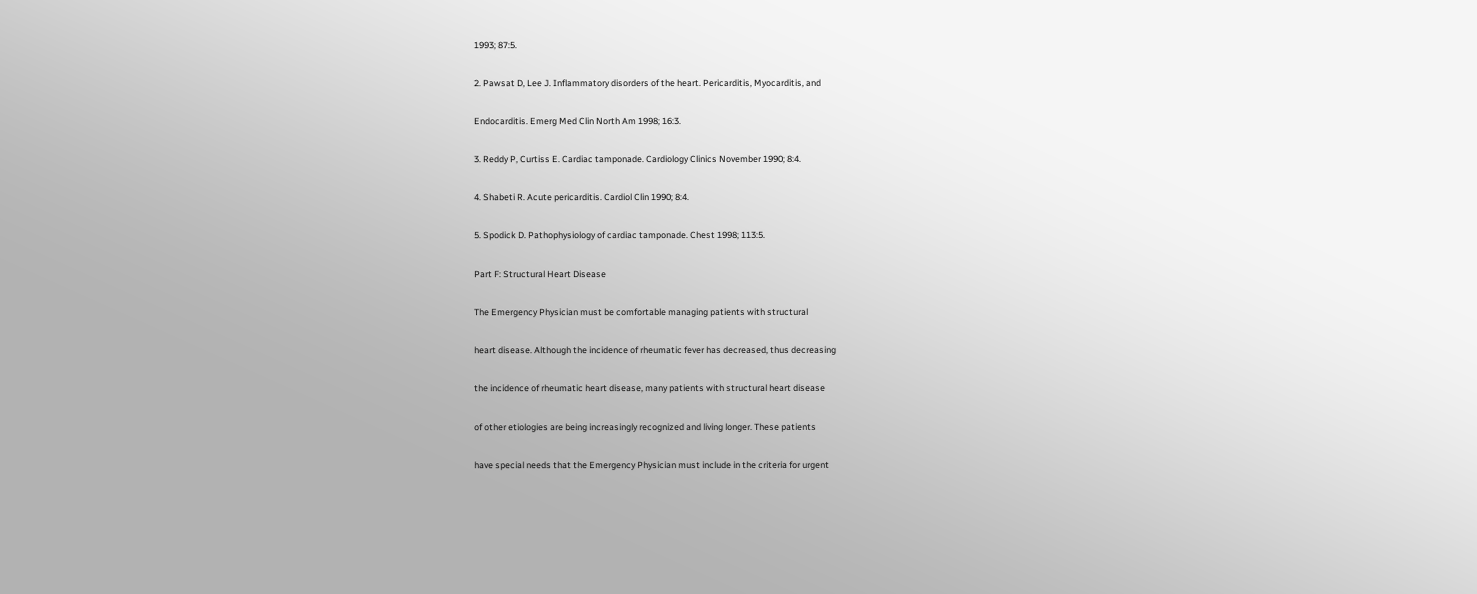1993; 87:5.

2. Pawsat D, Lee J. Inflammatory disorders of the heart. Pericarditis, Myocarditis, and

Endocarditis. Emerg Med Clin North Am 1998; 16:3.

3. Reddy P, Curtiss E. Cardiac tamponade. Cardiology Clinics November 1990; 8:4.

4. Shabeti R. Acute pericarditis. Cardiol Clin 1990; 8:4.

5. Spodick D. Pathophysiology of cardiac tamponade. Chest 1998; 113:5.

Part F: Structural Heart Disease

The Emergency Physician must be comfortable managing patients with structural

heart disease. Although the incidence of rheumatic fever has decreased, thus decreasing

the incidence of rheumatic heart disease, many patients with structural heart disease

of other etiologies are being increasingly recognized and living longer. These patients

have special needs that the Emergency Physician must include in the criteria for urgent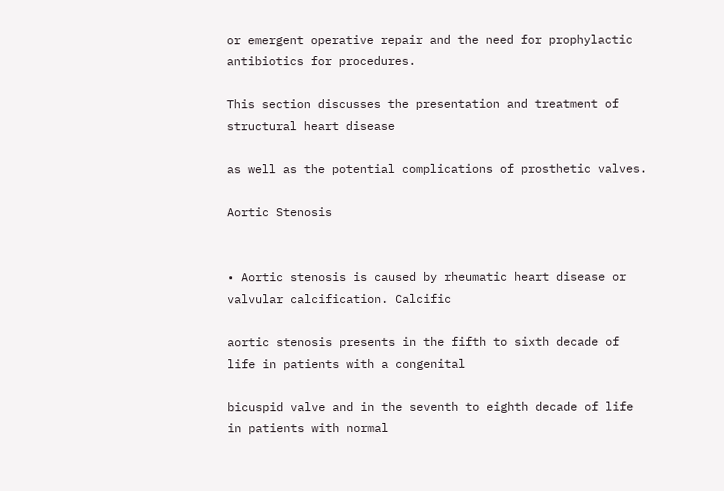or emergent operative repair and the need for prophylactic antibiotics for procedures.

This section discusses the presentation and treatment of structural heart disease

as well as the potential complications of prosthetic valves.

Aortic Stenosis


• Aortic stenosis is caused by rheumatic heart disease or valvular calcification. Calcific

aortic stenosis presents in the fifth to sixth decade of life in patients with a congenital

bicuspid valve and in the seventh to eighth decade of life in patients with normal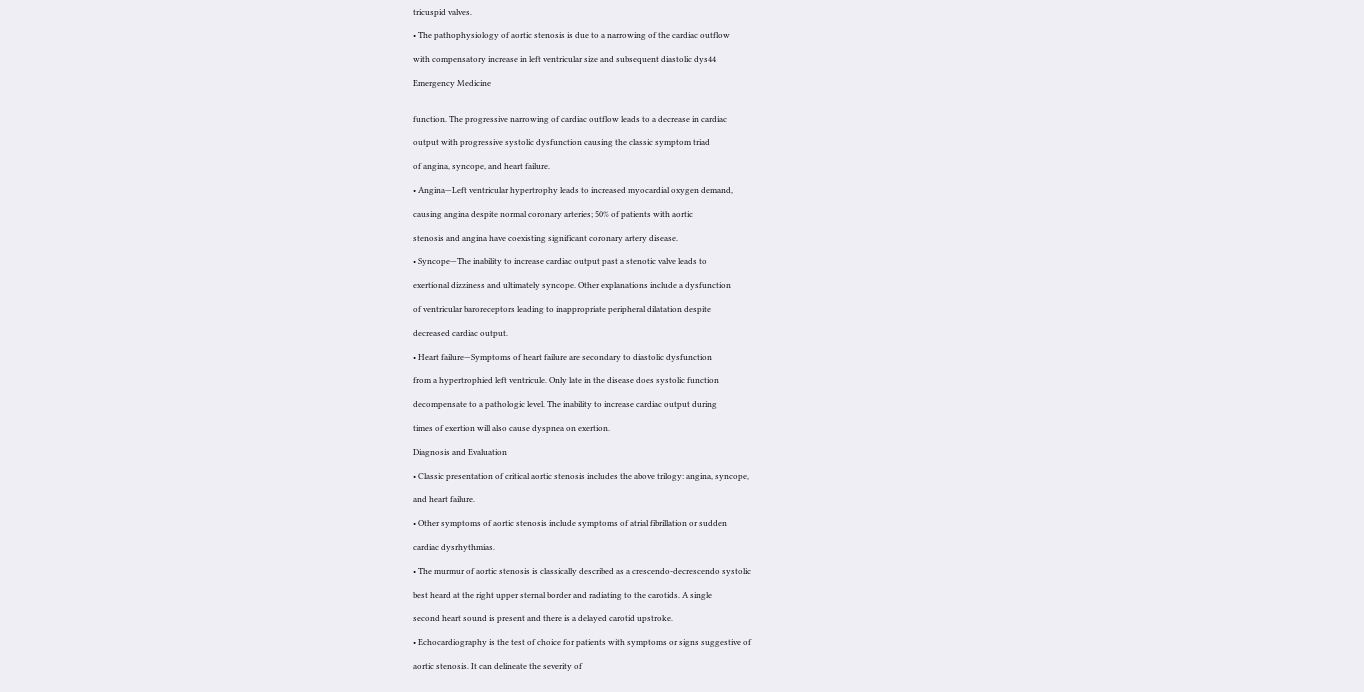tricuspid valves.

• The pathophysiology of aortic stenosis is due to a narrowing of the cardiac outflow

with compensatory increase in left ventricular size and subsequent diastolic dys44

Emergency Medicine


function. The progressive narrowing of cardiac outflow leads to a decrease in cardiac

output with progressive systolic dysfunction causing the classic symptom triad

of angina, syncope, and heart failure.

• Angina—Left ventricular hypertrophy leads to increased myocardial oxygen demand,

causing angina despite normal coronary arteries; 50% of patients with aortic

stenosis and angina have coexisting significant coronary artery disease.

• Syncope—The inability to increase cardiac output past a stenotic valve leads to

exertional dizziness and ultimately syncope. Other explanations include a dysfunction

of ventricular baroreceptors leading to inappropriate peripheral dilatation despite

decreased cardiac output.

• Heart failure—Symptoms of heart failure are secondary to diastolic dysfunction

from a hypertrophied left ventricule. Only late in the disease does systolic function

decompensate to a pathologic level. The inability to increase cardiac output during

times of exertion will also cause dyspnea on exertion.

Diagnosis and Evaluation

• Classic presentation of critical aortic stenosis includes the above trilogy: angina, syncope,

and heart failure.

• Other symptoms of aortic stenosis include symptoms of atrial fibrillation or sudden

cardiac dysrhythmias.

• The murmur of aortic stenosis is classically described as a crescendo-decrescendo systolic

best heard at the right upper sternal border and radiating to the carotids. A single

second heart sound is present and there is a delayed carotid upstroke.

• Echocardiography is the test of choice for patients with symptoms or signs suggestive of

aortic stenosis. It can delineate the severity of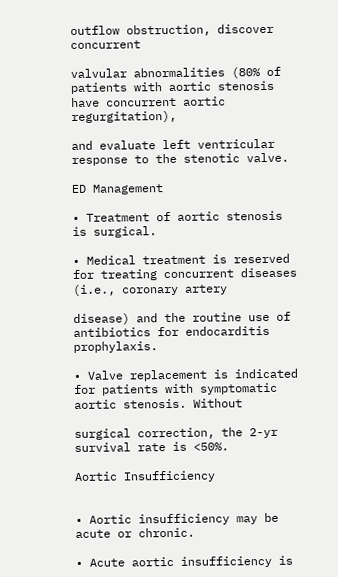outflow obstruction, discover concurrent

valvular abnormalities (80% of patients with aortic stenosis have concurrent aortic regurgitation),

and evaluate left ventricular response to the stenotic valve.

ED Management

• Treatment of aortic stenosis is surgical.

• Medical treatment is reserved for treating concurrent diseases (i.e., coronary artery

disease) and the routine use of antibiotics for endocarditis prophylaxis.

• Valve replacement is indicated for patients with symptomatic aortic stenosis. Without

surgical correction, the 2-yr survival rate is <50%.

Aortic Insufficiency


• Aortic insufficiency may be acute or chronic.

• Acute aortic insufficiency is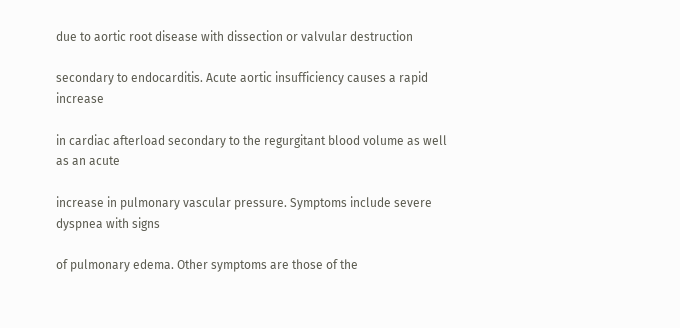due to aortic root disease with dissection or valvular destruction

secondary to endocarditis. Acute aortic insufficiency causes a rapid increase

in cardiac afterload secondary to the regurgitant blood volume as well as an acute

increase in pulmonary vascular pressure. Symptoms include severe dyspnea with signs

of pulmonary edema. Other symptoms are those of the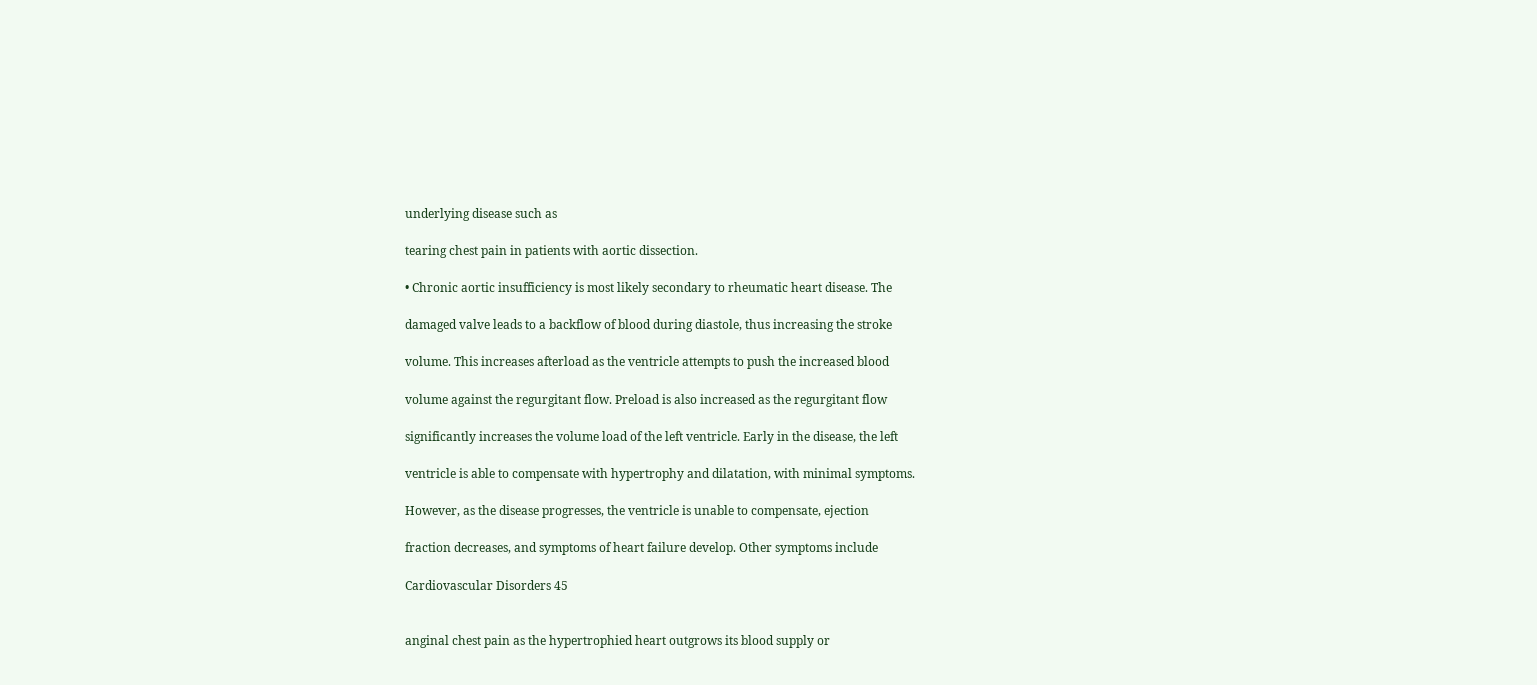underlying disease such as

tearing chest pain in patients with aortic dissection.

• Chronic aortic insufficiency is most likely secondary to rheumatic heart disease. The

damaged valve leads to a backflow of blood during diastole, thus increasing the stroke

volume. This increases afterload as the ventricle attempts to push the increased blood

volume against the regurgitant flow. Preload is also increased as the regurgitant flow

significantly increases the volume load of the left ventricle. Early in the disease, the left

ventricle is able to compensate with hypertrophy and dilatation, with minimal symptoms.

However, as the disease progresses, the ventricle is unable to compensate, ejection

fraction decreases, and symptoms of heart failure develop. Other symptoms include

Cardiovascular Disorders 45


anginal chest pain as the hypertrophied heart outgrows its blood supply or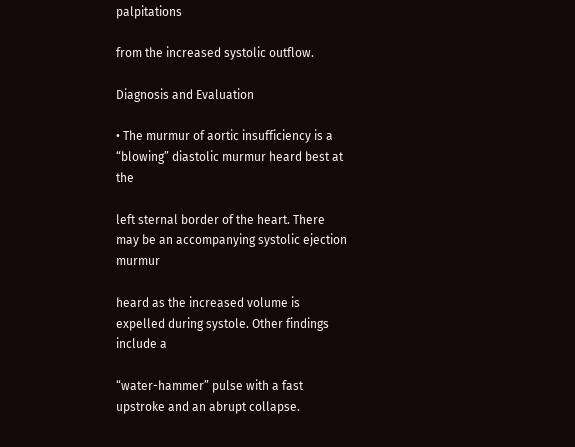palpitations

from the increased systolic outflow.

Diagnosis and Evaluation

• The murmur of aortic insufficiency is a “blowing” diastolic murmur heard best at the

left sternal border of the heart. There may be an accompanying systolic ejection murmur

heard as the increased volume is expelled during systole. Other findings include a

“water-hammer” pulse with a fast upstroke and an abrupt collapse.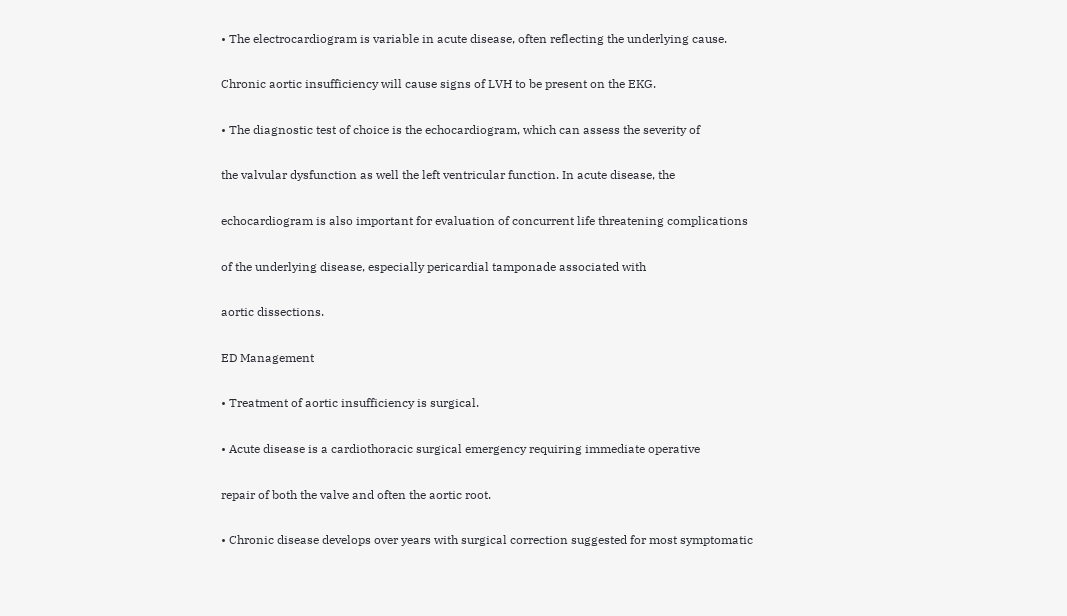• The electrocardiogram is variable in acute disease, often reflecting the underlying cause.

Chronic aortic insufficiency will cause signs of LVH to be present on the EKG.

• The diagnostic test of choice is the echocardiogram, which can assess the severity of

the valvular dysfunction as well the left ventricular function. In acute disease, the

echocardiogram is also important for evaluation of concurrent life threatening complications

of the underlying disease, especially pericardial tamponade associated with

aortic dissections.

ED Management

• Treatment of aortic insufficiency is surgical.

• Acute disease is a cardiothoracic surgical emergency requiring immediate operative

repair of both the valve and often the aortic root.

• Chronic disease develops over years with surgical correction suggested for most symptomatic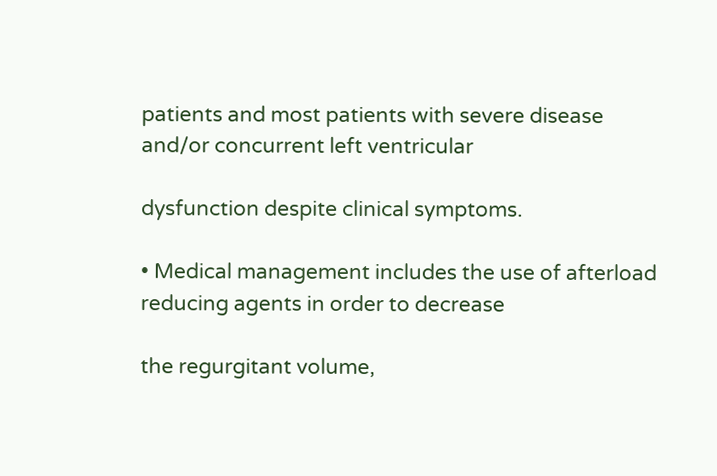patients and most patients with severe disease and/or concurrent left ventricular

dysfunction despite clinical symptoms.

• Medical management includes the use of afterload reducing agents in order to decrease

the regurgitant volume,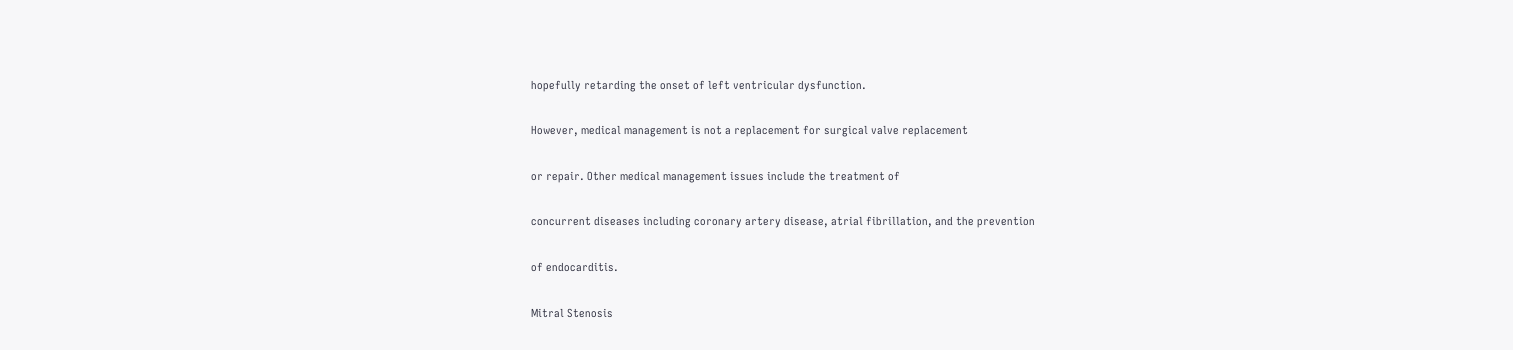hopefully retarding the onset of left ventricular dysfunction.

However, medical management is not a replacement for surgical valve replacement

or repair. Other medical management issues include the treatment of

concurrent diseases including coronary artery disease, atrial fibrillation, and the prevention

of endocarditis.

Mitral Stenosis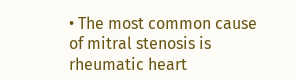• The most common cause of mitral stenosis is rheumatic heart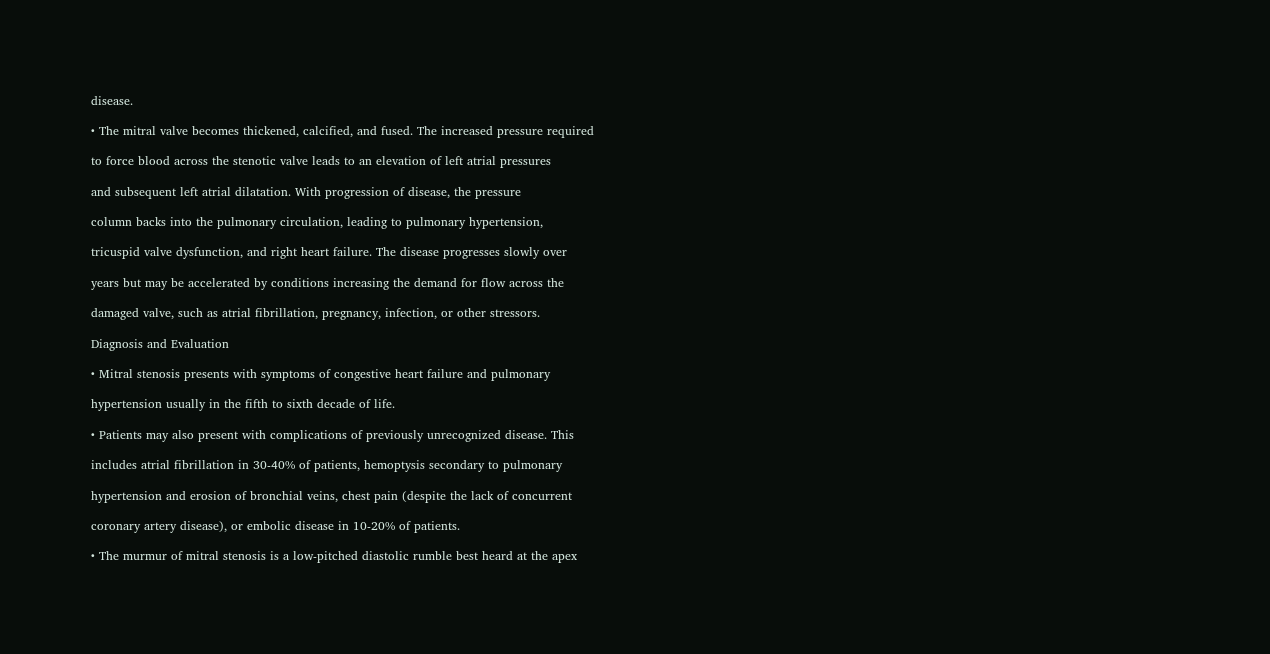disease.

• The mitral valve becomes thickened, calcified, and fused. The increased pressure required

to force blood across the stenotic valve leads to an elevation of left atrial pressures

and subsequent left atrial dilatation. With progression of disease, the pressure

column backs into the pulmonary circulation, leading to pulmonary hypertension,

tricuspid valve dysfunction, and right heart failure. The disease progresses slowly over

years but may be accelerated by conditions increasing the demand for flow across the

damaged valve, such as atrial fibrillation, pregnancy, infection, or other stressors.

Diagnosis and Evaluation

• Mitral stenosis presents with symptoms of congestive heart failure and pulmonary

hypertension usually in the fifth to sixth decade of life.

• Patients may also present with complications of previously unrecognized disease. This

includes atrial fibrillation in 30-40% of patients, hemoptysis secondary to pulmonary

hypertension and erosion of bronchial veins, chest pain (despite the lack of concurrent

coronary artery disease), or embolic disease in 10-20% of patients.

• The murmur of mitral stenosis is a low-pitched diastolic rumble best heard at the apex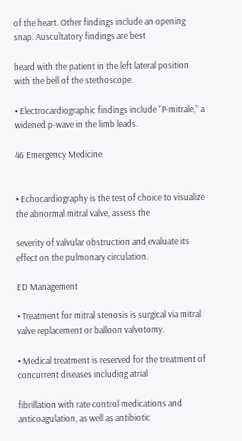of the heart. Other findings include an opening snap. Auscultatory findings are best

heard with the patient in the left lateral position with the bell of the stethoscope.

• Electrocardiographic findings include “P-mitrale,” a widened p-wave in the limb leads.

46 Emergency Medicine


• Echocardiography is the test of choice to visualize the abnormal mitral valve, assess the

severity of valvular obstruction and evaluate its effect on the pulmonary circulation.

ED Management

• Treatment for mitral stenosis is surgical via mitral valve replacement or balloon valvotomy.

• Medical treatment is reserved for the treatment of concurrent diseases including atrial

fibrillation with rate control medications and anticoagulation, as well as antibiotic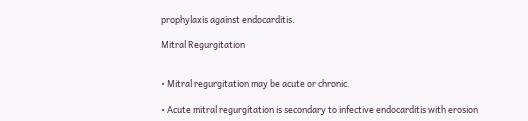prophylaxis against endocarditis.

Mitral Regurgitation


• Mitral regurgitation may be acute or chronic.

• Acute mitral regurgitation is secondary to infective endocarditis with erosion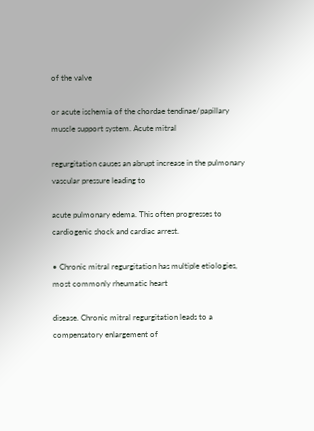of the valve

or acute ischemia of the chordae tendinae/papillary muscle support system. Acute mitral

regurgitation causes an abrupt increase in the pulmonary vascular pressure leading to

acute pulmonary edema. This often progresses to cardiogenic shock and cardiac arrest.

• Chronic mitral regurgitation has multiple etiologies, most commonly rheumatic heart

disease. Chronic mitral regurgitation leads to a compensatory enlargement of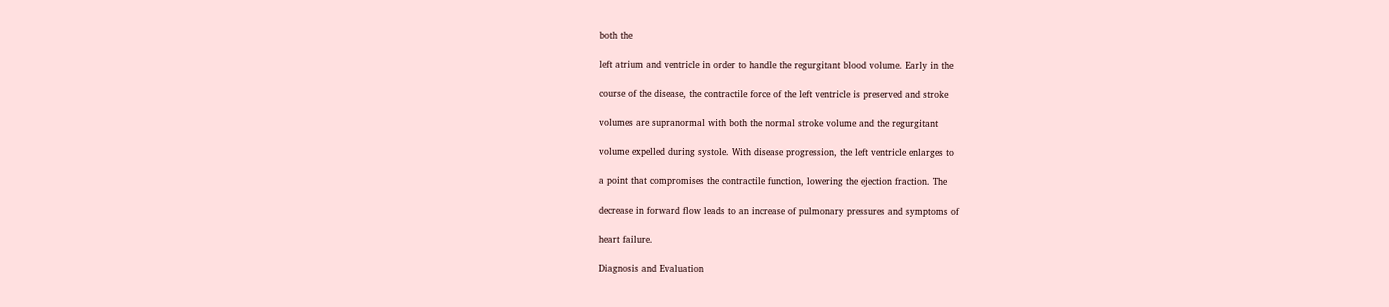both the

left atrium and ventricle in order to handle the regurgitant blood volume. Early in the

course of the disease, the contractile force of the left ventricle is preserved and stroke

volumes are supranormal with both the normal stroke volume and the regurgitant

volume expelled during systole. With disease progression, the left ventricle enlarges to

a point that compromises the contractile function, lowering the ejection fraction. The

decrease in forward flow leads to an increase of pulmonary pressures and symptoms of

heart failure.

Diagnosis and Evaluation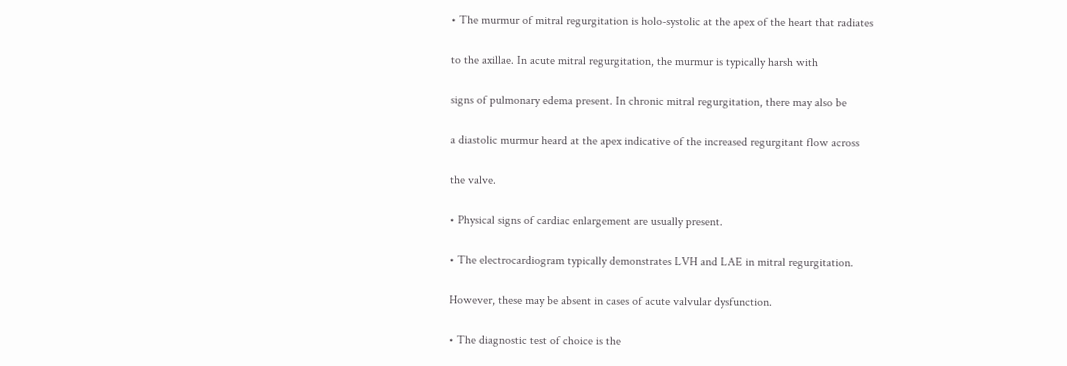• The murmur of mitral regurgitation is holo-systolic at the apex of the heart that radiates

to the axillae. In acute mitral regurgitation, the murmur is typically harsh with

signs of pulmonary edema present. In chronic mitral regurgitation, there may also be

a diastolic murmur heard at the apex indicative of the increased regurgitant flow across

the valve.

• Physical signs of cardiac enlargement are usually present.

• The electrocardiogram typically demonstrates LVH and LAE in mitral regurgitation.

However, these may be absent in cases of acute valvular dysfunction.

• The diagnostic test of choice is the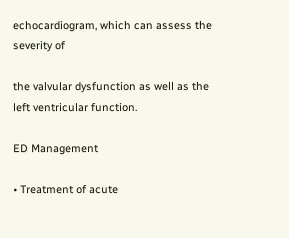echocardiogram, which can assess the severity of

the valvular dysfunction as well as the left ventricular function.

ED Management

• Treatment of acute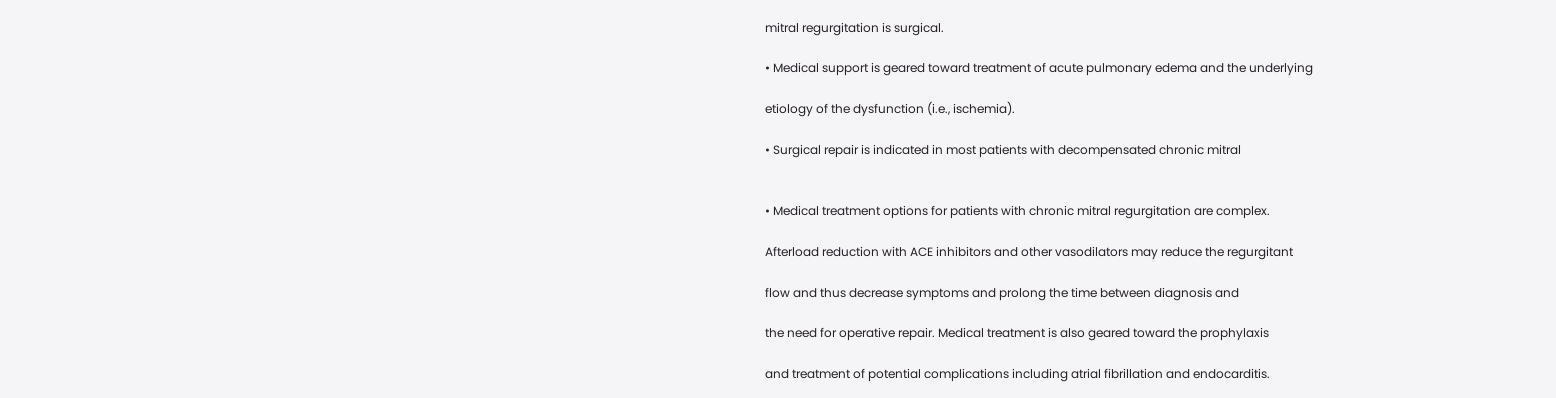mitral regurgitation is surgical.

• Medical support is geared toward treatment of acute pulmonary edema and the underlying

etiology of the dysfunction (i.e., ischemia).

• Surgical repair is indicated in most patients with decompensated chronic mitral


• Medical treatment options for patients with chronic mitral regurgitation are complex.

Afterload reduction with ACE inhibitors and other vasodilators may reduce the regurgitant

flow and thus decrease symptoms and prolong the time between diagnosis and

the need for operative repair. Medical treatment is also geared toward the prophylaxis

and treatment of potential complications including atrial fibrillation and endocarditis.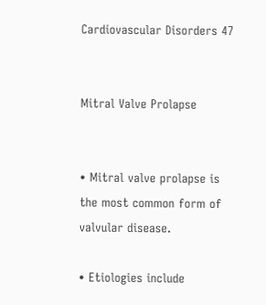Cardiovascular Disorders 47


Mitral Valve Prolapse


• Mitral valve prolapse is the most common form of valvular disease.

• Etiologies include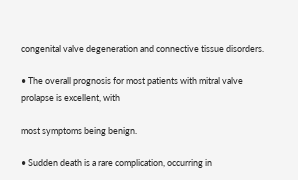congenital valve degeneration and connective tissue disorders.

• The overall prognosis for most patients with mitral valve prolapse is excellent, with

most symptoms being benign.

• Sudden death is a rare complication, occurring in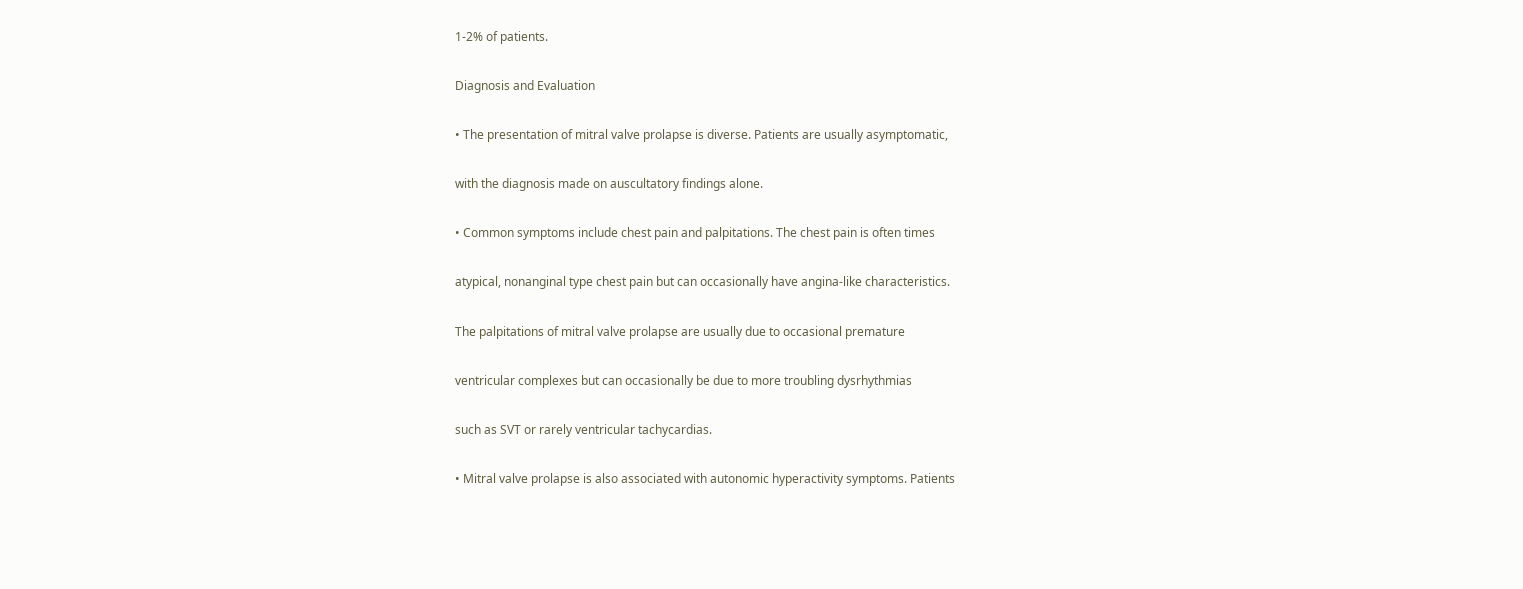1-2% of patients.

Diagnosis and Evaluation

• The presentation of mitral valve prolapse is diverse. Patients are usually asymptomatic,

with the diagnosis made on auscultatory findings alone.

• Common symptoms include chest pain and palpitations. The chest pain is often times

atypical, nonanginal type chest pain but can occasionally have angina-like characteristics.

The palpitations of mitral valve prolapse are usually due to occasional premature

ventricular complexes but can occasionally be due to more troubling dysrhythmias

such as SVT or rarely ventricular tachycardias.

• Mitral valve prolapse is also associated with autonomic hyperactivity symptoms. Patients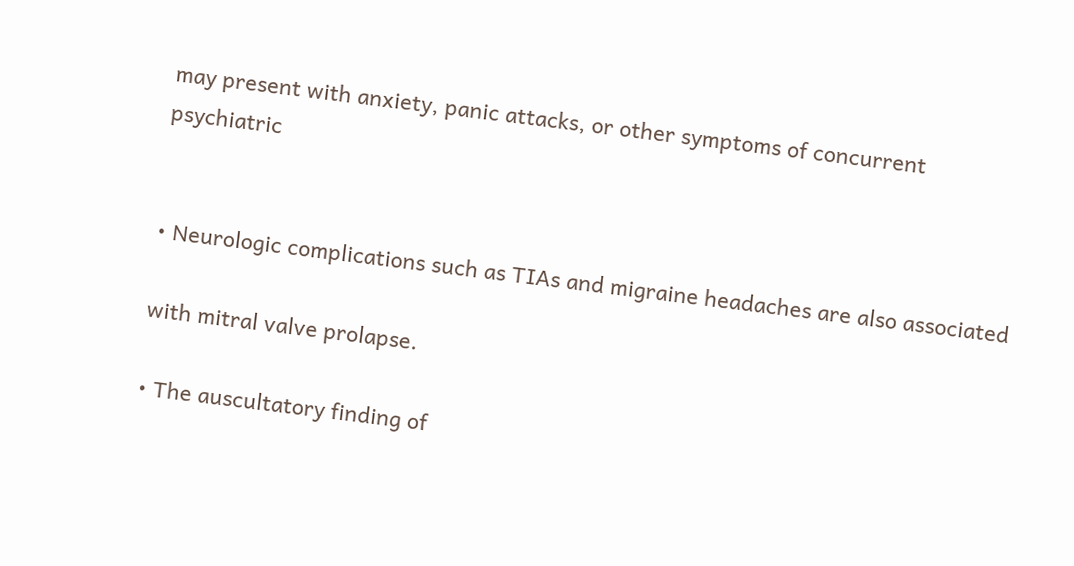may present with anxiety, panic attacks, or other symptoms of concurrent psychiatric


• Neurologic complications such as TIAs and migraine headaches are also associated

with mitral valve prolapse.

• The auscultatory finding of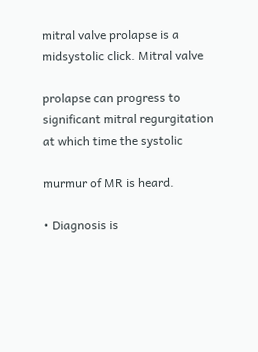mitral valve prolapse is a midsystolic click. Mitral valve

prolapse can progress to significant mitral regurgitation at which time the systolic

murmur of MR is heard.

• Diagnosis is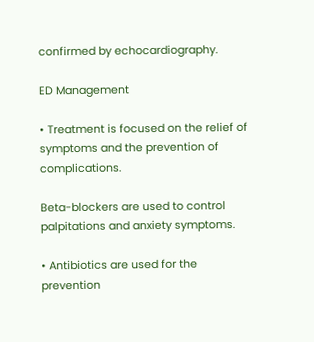confirmed by echocardiography.

ED Management

• Treatment is focused on the relief of symptoms and the prevention of complications.

Beta-blockers are used to control palpitations and anxiety symptoms.

• Antibiotics are used for the prevention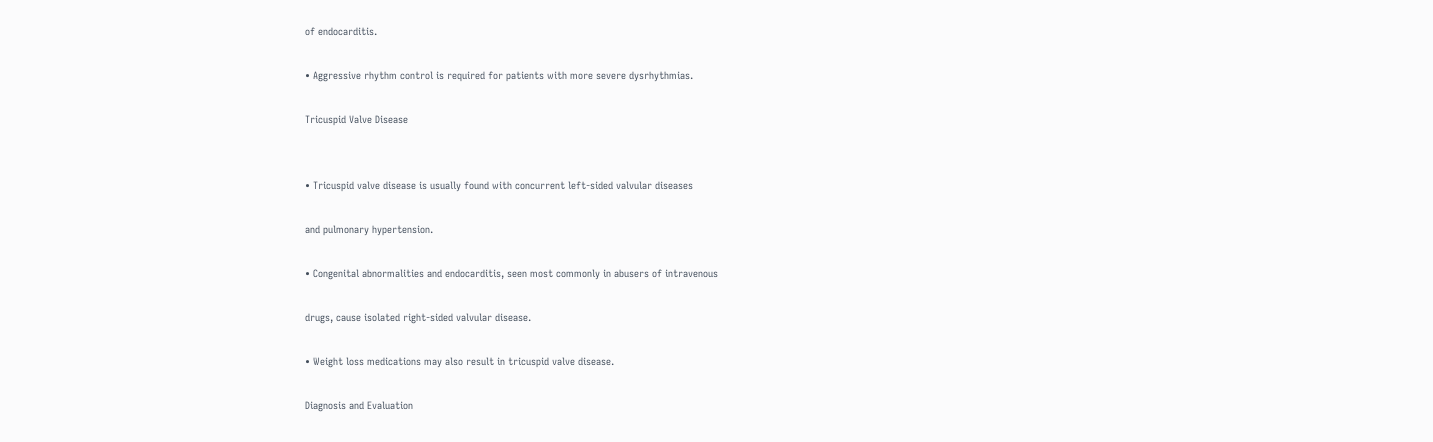of endocarditis.

• Aggressive rhythm control is required for patients with more severe dysrhythmias.

Tricuspid Valve Disease


• Tricuspid valve disease is usually found with concurrent left-sided valvular diseases

and pulmonary hypertension.

• Congenital abnormalities and endocarditis, seen most commonly in abusers of intravenous

drugs, cause isolated right-sided valvular disease.

• Weight loss medications may also result in tricuspid valve disease.

Diagnosis and Evaluation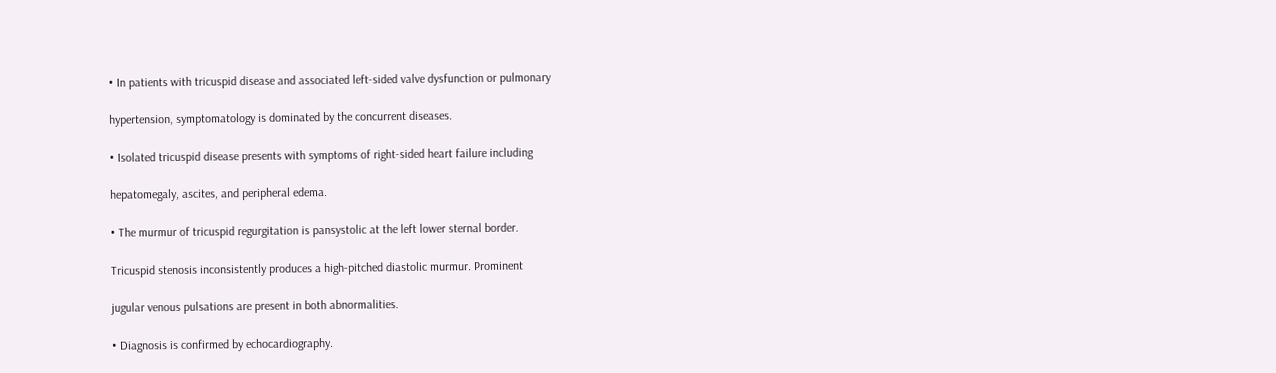• In patients with tricuspid disease and associated left-sided valve dysfunction or pulmonary

hypertension, symptomatology is dominated by the concurrent diseases.

• Isolated tricuspid disease presents with symptoms of right-sided heart failure including

hepatomegaly, ascites, and peripheral edema.

• The murmur of tricuspid regurgitation is pansystolic at the left lower sternal border.

Tricuspid stenosis inconsistently produces a high-pitched diastolic murmur. Prominent

jugular venous pulsations are present in both abnormalities.

• Diagnosis is confirmed by echocardiography.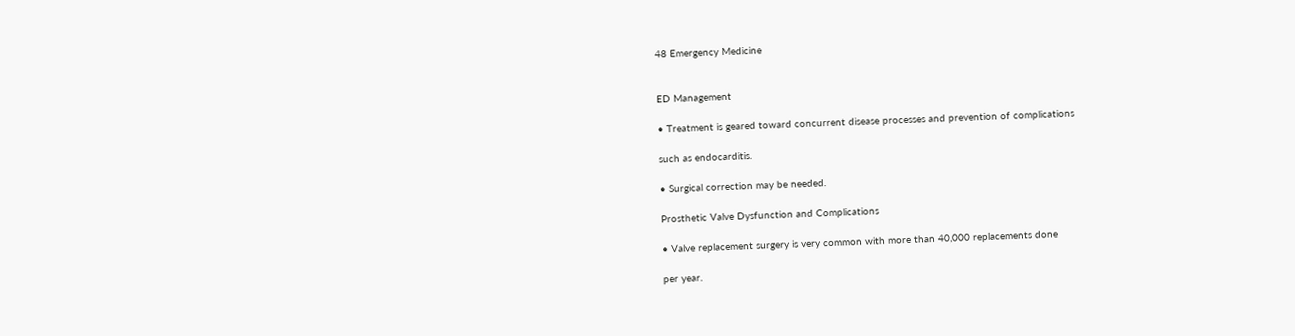48 Emergency Medicine


ED Management

• Treatment is geared toward concurrent disease processes and prevention of complications

such as endocarditis.

• Surgical correction may be needed.

Prosthetic Valve Dysfunction and Complications

• Valve replacement surgery is very common with more than 40,000 replacements done

per year.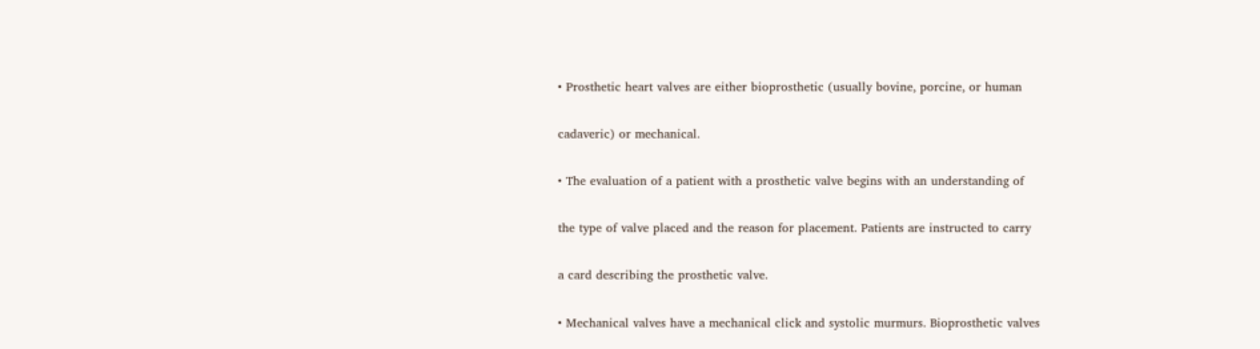• Prosthetic heart valves are either bioprosthetic (usually bovine, porcine, or human

cadaveric) or mechanical.

• The evaluation of a patient with a prosthetic valve begins with an understanding of

the type of valve placed and the reason for placement. Patients are instructed to carry

a card describing the prosthetic valve.

• Mechanical valves have a mechanical click and systolic murmurs. Bioprosthetic valves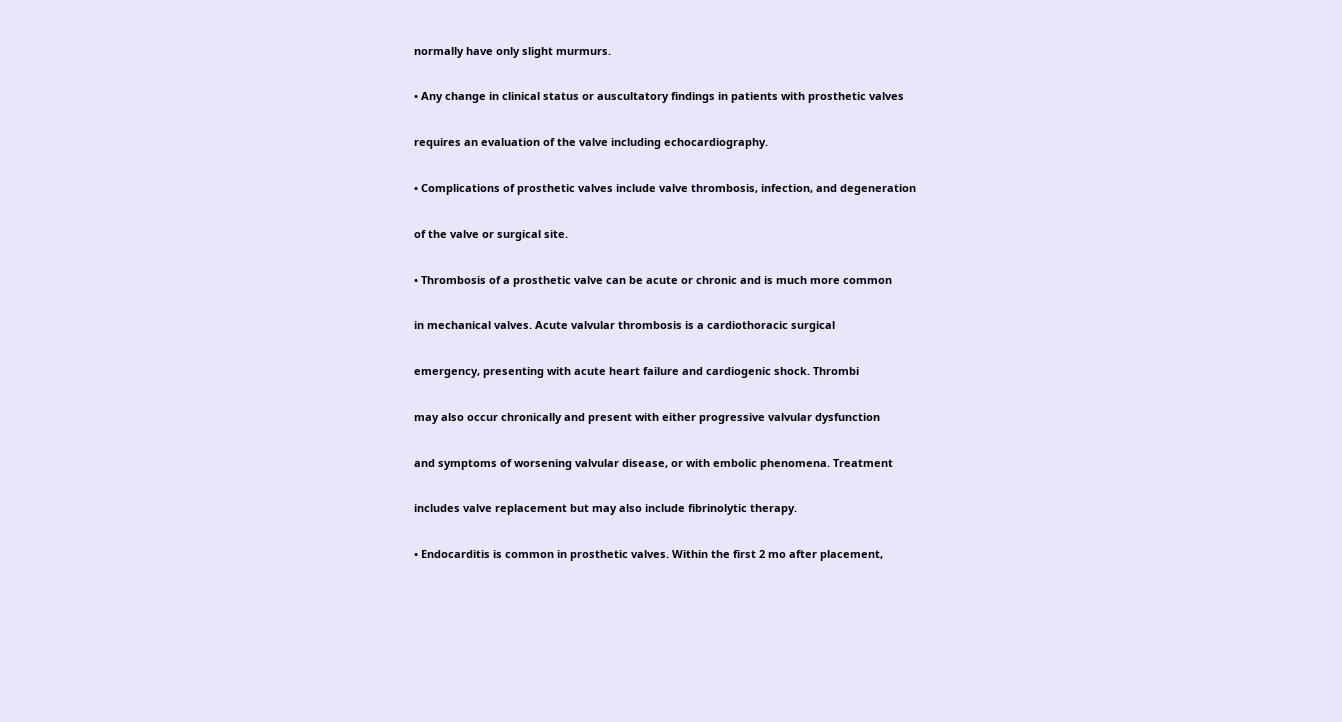normally have only slight murmurs.

• Any change in clinical status or auscultatory findings in patients with prosthetic valves

requires an evaluation of the valve including echocardiography.

• Complications of prosthetic valves include valve thrombosis, infection, and degeneration

of the valve or surgical site.

• Thrombosis of a prosthetic valve can be acute or chronic and is much more common

in mechanical valves. Acute valvular thrombosis is a cardiothoracic surgical

emergency, presenting with acute heart failure and cardiogenic shock. Thrombi

may also occur chronically and present with either progressive valvular dysfunction

and symptoms of worsening valvular disease, or with embolic phenomena. Treatment

includes valve replacement but may also include fibrinolytic therapy.

• Endocarditis is common in prosthetic valves. Within the first 2 mo after placement,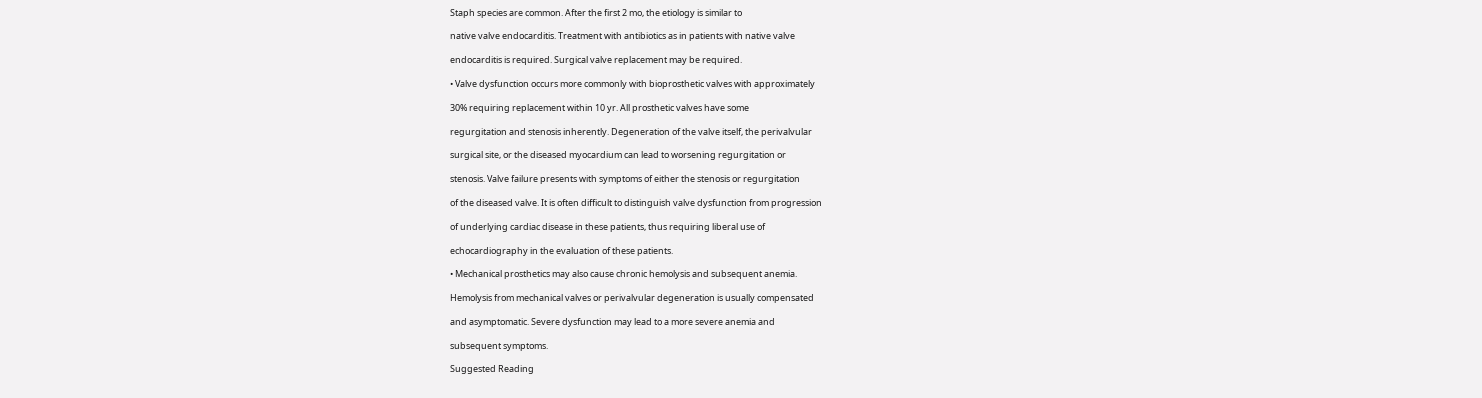Staph species are common. After the first 2 mo, the etiology is similar to

native valve endocarditis. Treatment with antibiotics as in patients with native valve

endocarditis is required. Surgical valve replacement may be required.

• Valve dysfunction occurs more commonly with bioprosthetic valves with approximately

30% requiring replacement within 10 yr. All prosthetic valves have some

regurgitation and stenosis inherently. Degeneration of the valve itself, the perivalvular

surgical site, or the diseased myocardium can lead to worsening regurgitation or

stenosis. Valve failure presents with symptoms of either the stenosis or regurgitation

of the diseased valve. It is often difficult to distinguish valve dysfunction from progression

of underlying cardiac disease in these patients, thus requiring liberal use of

echocardiography in the evaluation of these patients.

• Mechanical prosthetics may also cause chronic hemolysis and subsequent anemia.

Hemolysis from mechanical valves or perivalvular degeneration is usually compensated

and asymptomatic. Severe dysfunction may lead to a more severe anemia and

subsequent symptoms.

Suggested Reading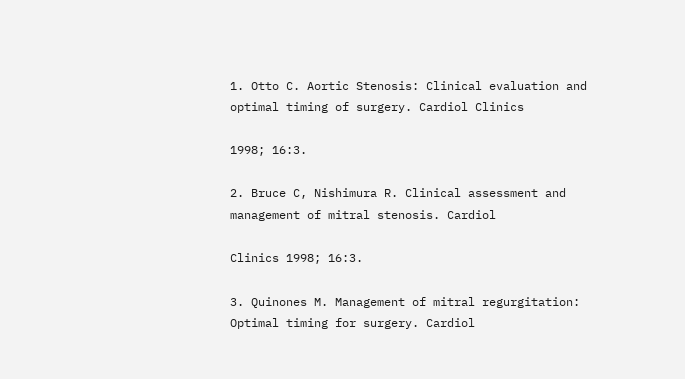1. Otto C. Aortic Stenosis: Clinical evaluation and optimal timing of surgery. Cardiol Clinics

1998; 16:3.

2. Bruce C, Nishimura R. Clinical assessment and management of mitral stenosis. Cardiol

Clinics 1998; 16:3.

3. Quinones M. Management of mitral regurgitation: Optimal timing for surgery. Cardiol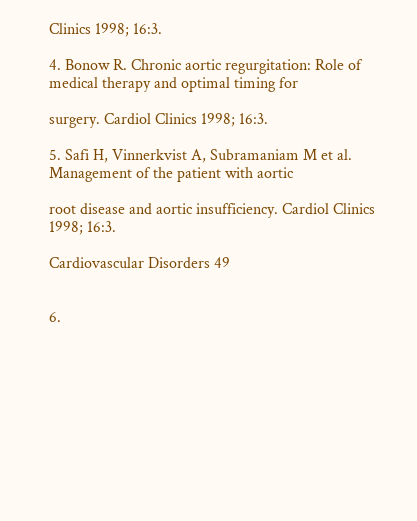Clinics 1998; 16:3.

4. Bonow R. Chronic aortic regurgitation: Role of medical therapy and optimal timing for

surgery. Cardiol Clinics 1998; 16:3.

5. Safi H, Vinnerkvist A, Subramaniam M et al. Management of the patient with aortic

root disease and aortic insufficiency. Cardiol Clinics 1998; 16:3.

Cardiovascular Disorders 49


6.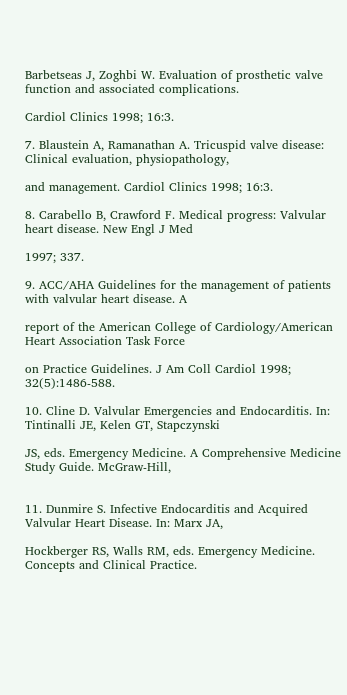Barbetseas J, Zoghbi W. Evaluation of prosthetic valve function and associated complications.

Cardiol Clinics 1998; 16:3.

7. Blaustein A, Ramanathan A. Tricuspid valve disease: Clinical evaluation, physiopathology,

and management. Cardiol Clinics 1998; 16:3.

8. Carabello B, Crawford F. Medical progress: Valvular heart disease. New Engl J Med

1997; 337.

9. ACC/AHA Guidelines for the management of patients with valvular heart disease. A

report of the American College of Cardiology/American Heart Association Task Force

on Practice Guidelines. J Am Coll Cardiol 1998; 32(5):1486-588.

10. Cline D. Valvular Emergencies and Endocarditis. In: Tintinalli JE, Kelen GT, Stapczynski

JS, eds. Emergency Medicine. A Comprehensive Medicine Study Guide. McGraw-Hill,


11. Dunmire S. Infective Endocarditis and Acquired Valvular Heart Disease. In: Marx JA,

Hockberger RS, Walls RM, eds. Emergency Medicine. Concepts and Clinical Practice.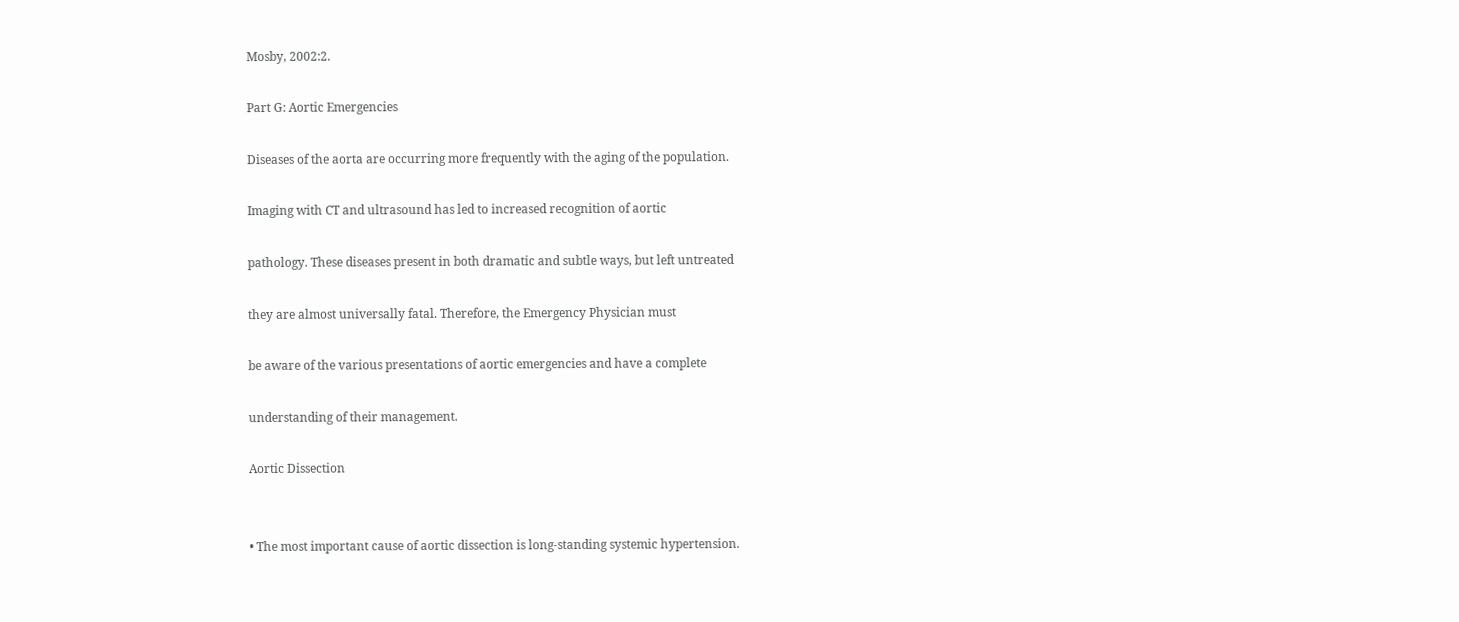Mosby, 2002:2.

Part G: Aortic Emergencies

Diseases of the aorta are occurring more frequently with the aging of the population.

Imaging with CT and ultrasound has led to increased recognition of aortic

pathology. These diseases present in both dramatic and subtle ways, but left untreated

they are almost universally fatal. Therefore, the Emergency Physician must

be aware of the various presentations of aortic emergencies and have a complete

understanding of their management.

Aortic Dissection


• The most important cause of aortic dissection is long-standing systemic hypertension.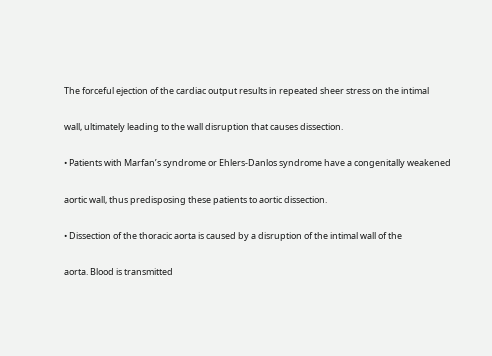The forceful ejection of the cardiac output results in repeated sheer stress on the intimal

wall, ultimately leading to the wall disruption that causes dissection.

• Patients with Marfan’s syndrome or Ehlers-Danlos syndrome have a congenitally weakened

aortic wall, thus predisposing these patients to aortic dissection.

• Dissection of the thoracic aorta is caused by a disruption of the intimal wall of the

aorta. Blood is transmitted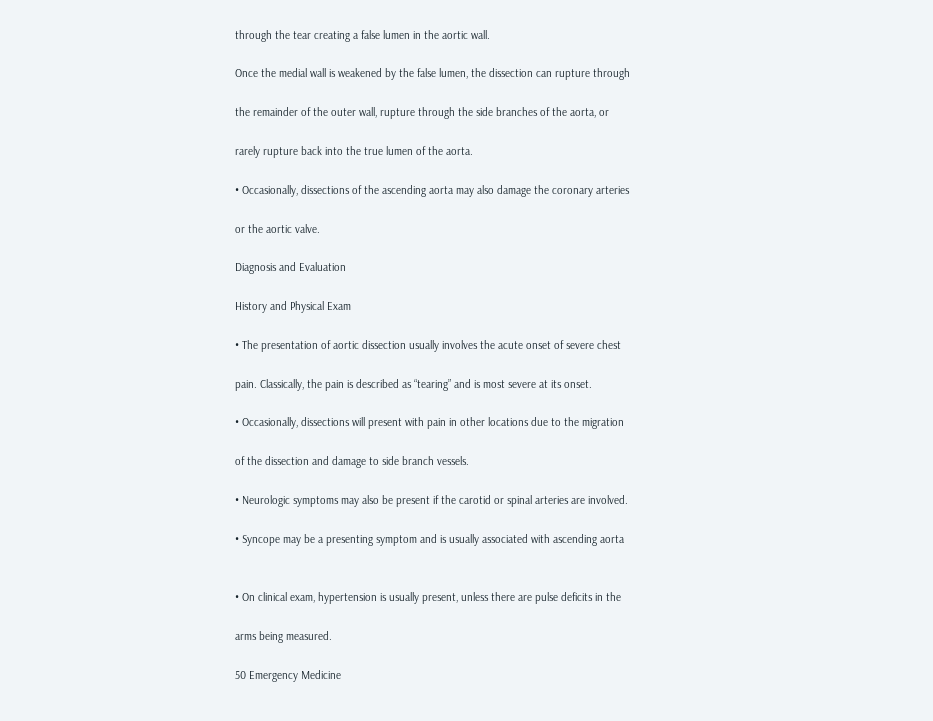through the tear creating a false lumen in the aortic wall.

Once the medial wall is weakened by the false lumen, the dissection can rupture through

the remainder of the outer wall, rupture through the side branches of the aorta, or

rarely rupture back into the true lumen of the aorta.

• Occasionally, dissections of the ascending aorta may also damage the coronary arteries

or the aortic valve.

Diagnosis and Evaluation

History and Physical Exam

• The presentation of aortic dissection usually involves the acute onset of severe chest

pain. Classically, the pain is described as “tearing” and is most severe at its onset.

• Occasionally, dissections will present with pain in other locations due to the migration

of the dissection and damage to side branch vessels.

• Neurologic symptoms may also be present if the carotid or spinal arteries are involved.

• Syncope may be a presenting symptom and is usually associated with ascending aorta


• On clinical exam, hypertension is usually present, unless there are pulse deficits in the

arms being measured.

50 Emergency Medicine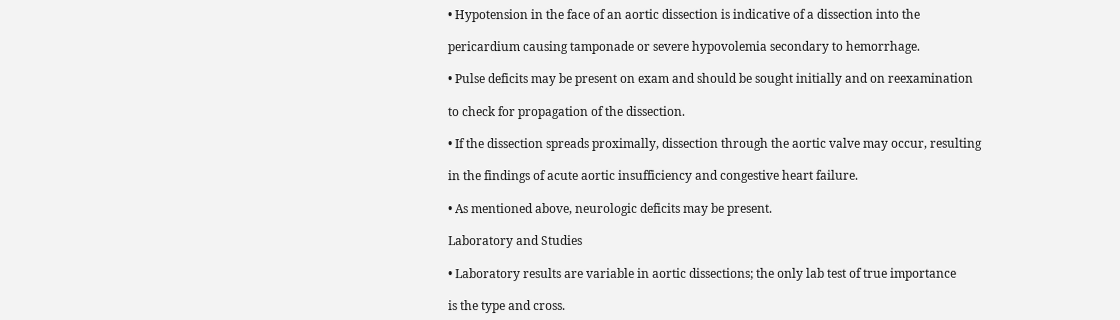• Hypotension in the face of an aortic dissection is indicative of a dissection into the

pericardium causing tamponade or severe hypovolemia secondary to hemorrhage.

• Pulse deficits may be present on exam and should be sought initially and on reexamination

to check for propagation of the dissection.

• If the dissection spreads proximally, dissection through the aortic valve may occur, resulting

in the findings of acute aortic insufficiency and congestive heart failure.

• As mentioned above, neurologic deficits may be present.

Laboratory and Studies

• Laboratory results are variable in aortic dissections; the only lab test of true importance

is the type and cross.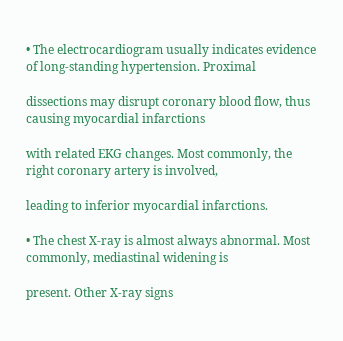• The electrocardiogram usually indicates evidence of long-standing hypertension. Proximal

dissections may disrupt coronary blood flow, thus causing myocardial infarctions

with related EKG changes. Most commonly, the right coronary artery is involved,

leading to inferior myocardial infarctions.

• The chest X-ray is almost always abnormal. Most commonly, mediastinal widening is

present. Other X-ray signs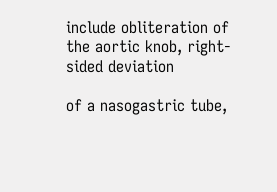include obliteration of the aortic knob, right-sided deviation

of a nasogastric tube,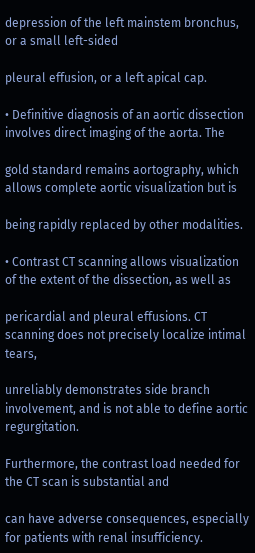depression of the left mainstem bronchus, or a small left-sided

pleural effusion, or a left apical cap.

• Definitive diagnosis of an aortic dissection involves direct imaging of the aorta. The

gold standard remains aortography, which allows complete aortic visualization but is

being rapidly replaced by other modalities.

• Contrast CT scanning allows visualization of the extent of the dissection, as well as

pericardial and pleural effusions. CT scanning does not precisely localize intimal tears,

unreliably demonstrates side branch involvement, and is not able to define aortic regurgitation.

Furthermore, the contrast load needed for the CT scan is substantial and

can have adverse consequences, especially for patients with renal insufficiency.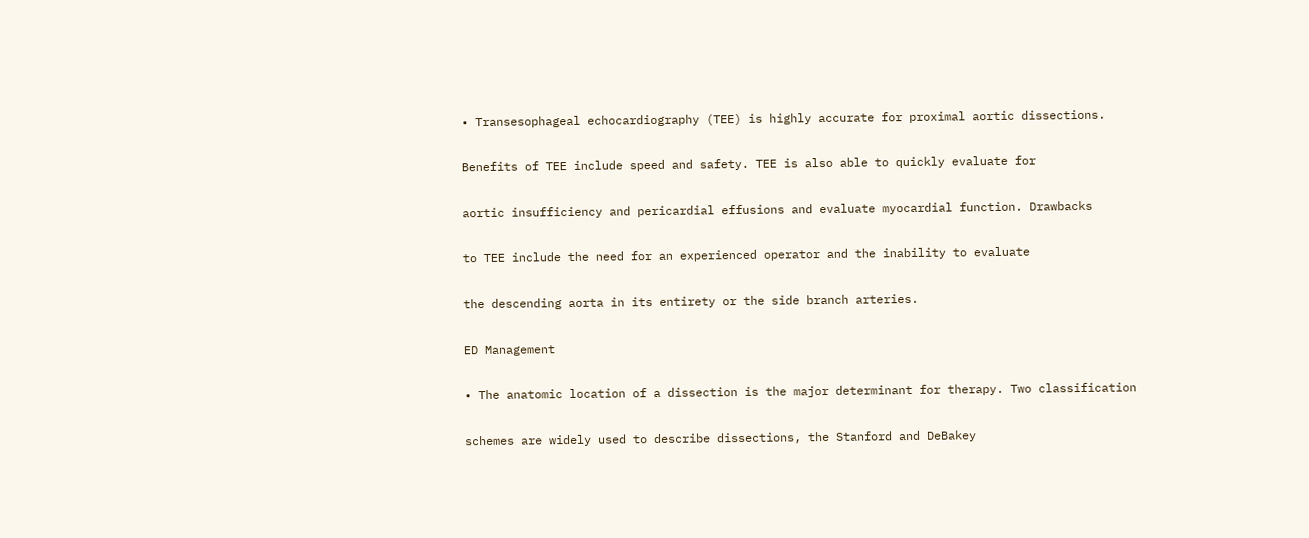• Transesophageal echocardiography (TEE) is highly accurate for proximal aortic dissections.

Benefits of TEE include speed and safety. TEE is also able to quickly evaluate for

aortic insufficiency and pericardial effusions and evaluate myocardial function. Drawbacks

to TEE include the need for an experienced operator and the inability to evaluate

the descending aorta in its entirety or the side branch arteries.

ED Management

• The anatomic location of a dissection is the major determinant for therapy. Two classification

schemes are widely used to describe dissections, the Stanford and DeBakey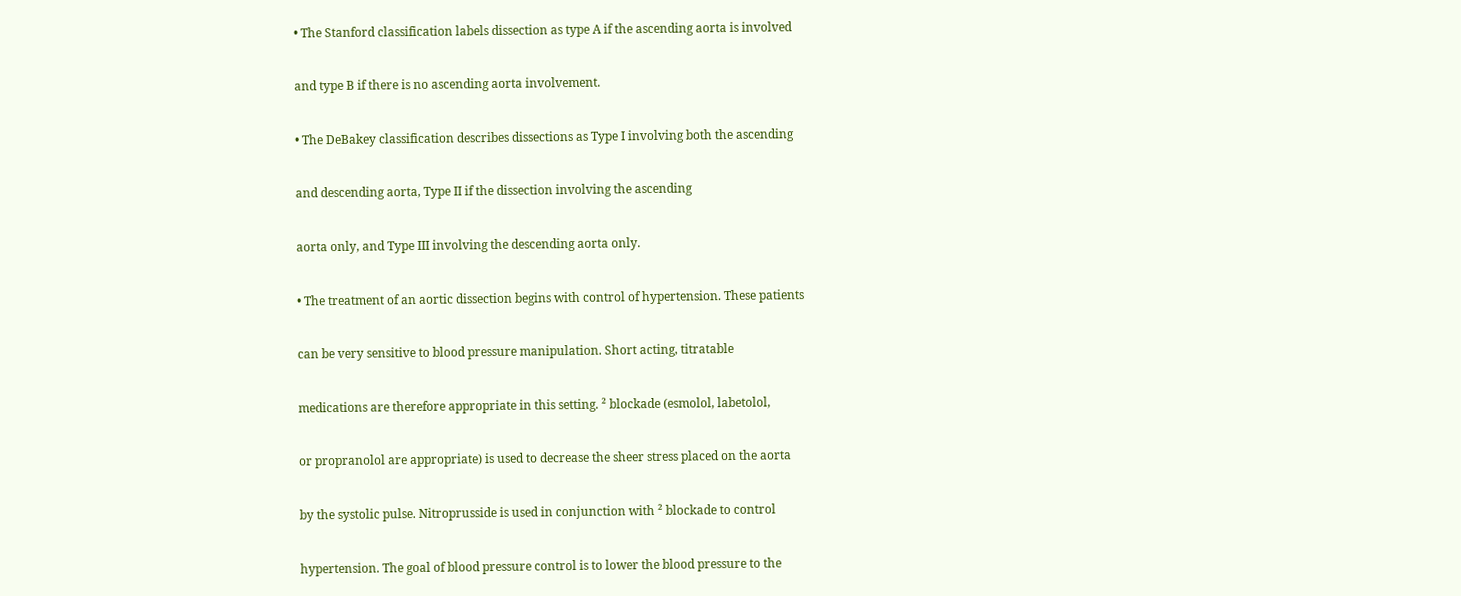• The Stanford classification labels dissection as type A if the ascending aorta is involved

and type B if there is no ascending aorta involvement.

• The DeBakey classification describes dissections as Type I involving both the ascending

and descending aorta, Type II if the dissection involving the ascending

aorta only, and Type III involving the descending aorta only.

• The treatment of an aortic dissection begins with control of hypertension. These patients

can be very sensitive to blood pressure manipulation. Short acting, titratable

medications are therefore appropriate in this setting. ² blockade (esmolol, labetolol,

or propranolol are appropriate) is used to decrease the sheer stress placed on the aorta

by the systolic pulse. Nitroprusside is used in conjunction with ² blockade to control

hypertension. The goal of blood pressure control is to lower the blood pressure to the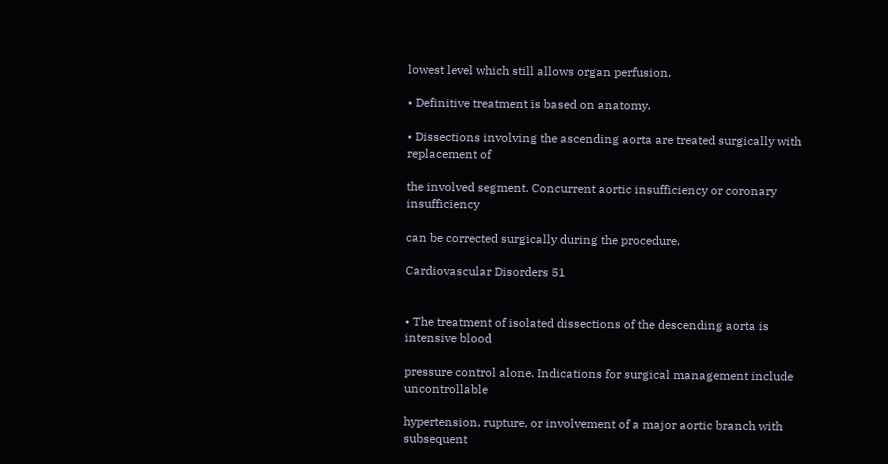lowest level which still allows organ perfusion.

• Definitive treatment is based on anatomy.

• Dissections involving the ascending aorta are treated surgically with replacement of

the involved segment. Concurrent aortic insufficiency or coronary insufficiency

can be corrected surgically during the procedure.

Cardiovascular Disorders 51


• The treatment of isolated dissections of the descending aorta is intensive blood

pressure control alone. Indications for surgical management include uncontrollable

hypertension, rupture, or involvement of a major aortic branch with subsequent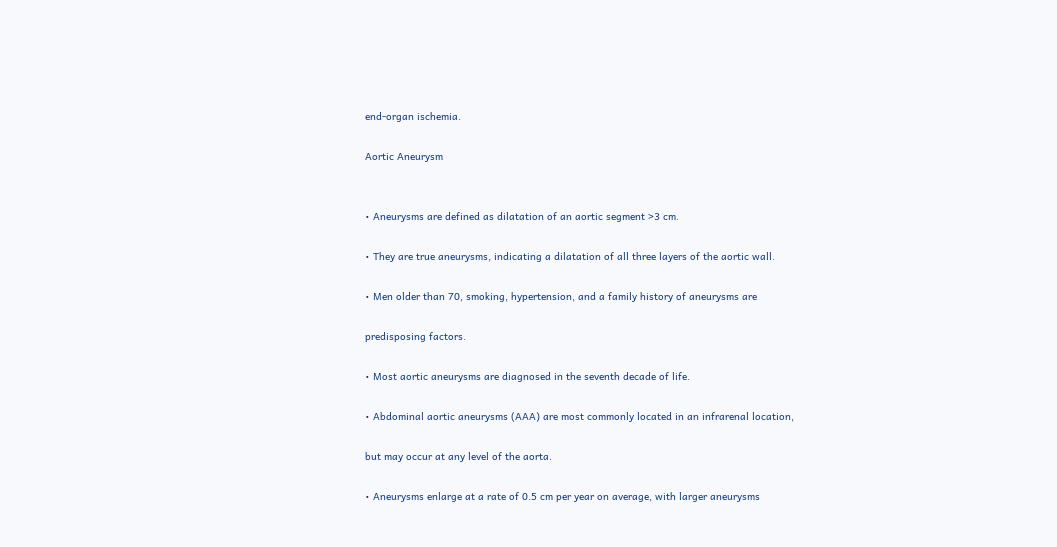end-organ ischemia.

Aortic Aneurysm


• Aneurysms are defined as dilatation of an aortic segment >3 cm.

• They are true aneurysms, indicating a dilatation of all three layers of the aortic wall.

• Men older than 70, smoking, hypertension, and a family history of aneurysms are

predisposing factors.

• Most aortic aneurysms are diagnosed in the seventh decade of life.

• Abdominal aortic aneurysms (AAA) are most commonly located in an infrarenal location,

but may occur at any level of the aorta.

• Aneurysms enlarge at a rate of 0.5 cm per year on average, with larger aneurysms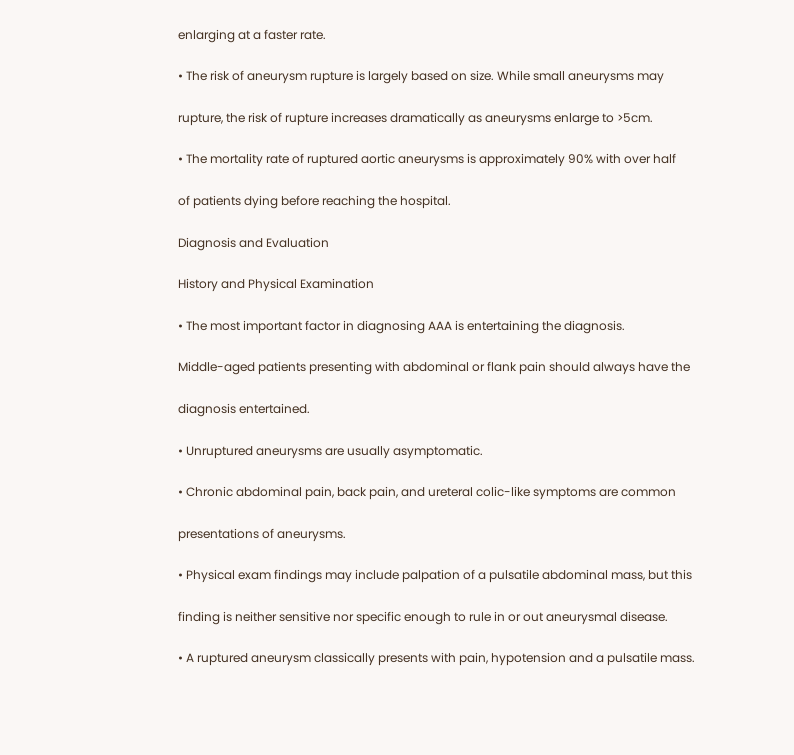enlarging at a faster rate.

• The risk of aneurysm rupture is largely based on size. While small aneurysms may

rupture, the risk of rupture increases dramatically as aneurysms enlarge to >5cm.

• The mortality rate of ruptured aortic aneurysms is approximately 90% with over half

of patients dying before reaching the hospital.

Diagnosis and Evaluation

History and Physical Examination

• The most important factor in diagnosing AAA is entertaining the diagnosis.

Middle-aged patients presenting with abdominal or flank pain should always have the

diagnosis entertained.

• Unruptured aneurysms are usually asymptomatic.

• Chronic abdominal pain, back pain, and ureteral colic-like symptoms are common

presentations of aneurysms.

• Physical exam findings may include palpation of a pulsatile abdominal mass, but this

finding is neither sensitive nor specific enough to rule in or out aneurysmal disease.

• A ruptured aneurysm classically presents with pain, hypotension and a pulsatile mass.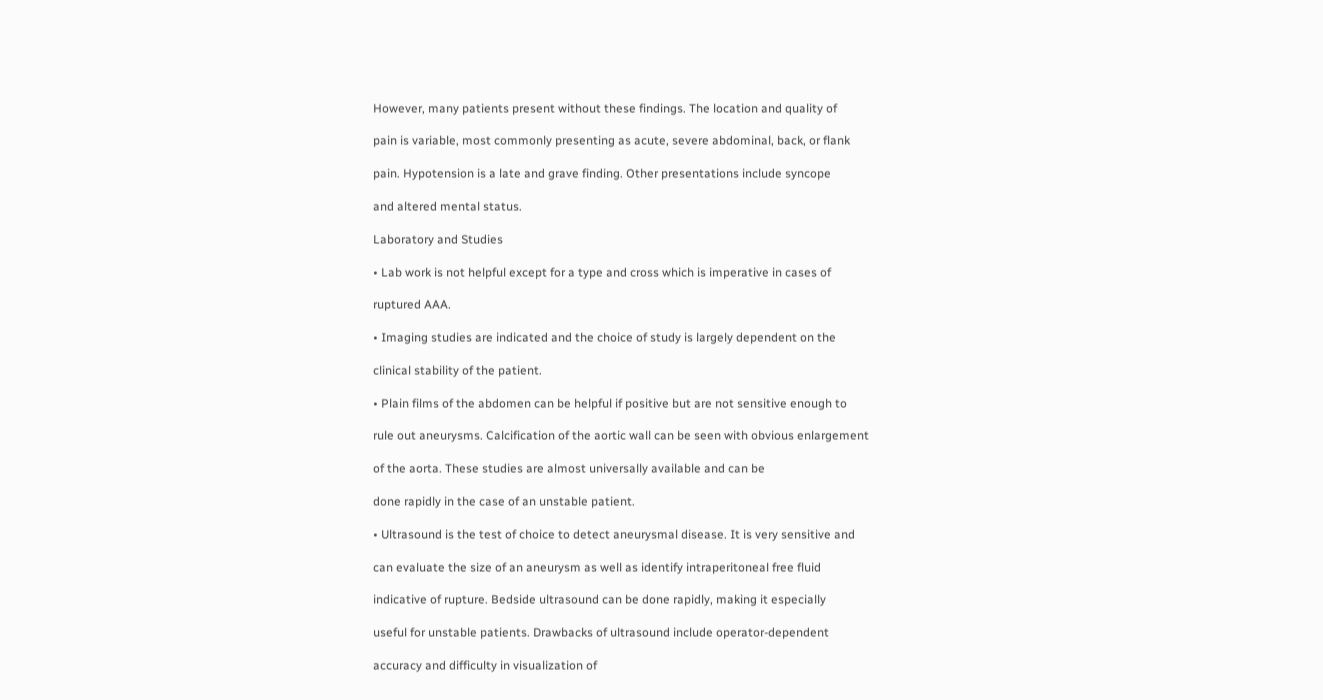However, many patients present without these findings. The location and quality of

pain is variable, most commonly presenting as acute, severe abdominal, back, or flank

pain. Hypotension is a late and grave finding. Other presentations include syncope

and altered mental status.

Laboratory and Studies

• Lab work is not helpful except for a type and cross which is imperative in cases of

ruptured AAA.

• Imaging studies are indicated and the choice of study is largely dependent on the

clinical stability of the patient.

• Plain films of the abdomen can be helpful if positive but are not sensitive enough to

rule out aneurysms. Calcification of the aortic wall can be seen with obvious enlargement

of the aorta. These studies are almost universally available and can be

done rapidly in the case of an unstable patient.

• Ultrasound is the test of choice to detect aneurysmal disease. It is very sensitive and

can evaluate the size of an aneurysm as well as identify intraperitoneal free fluid

indicative of rupture. Bedside ultrasound can be done rapidly, making it especially

useful for unstable patients. Drawbacks of ultrasound include operator-dependent

accuracy and difficulty in visualization of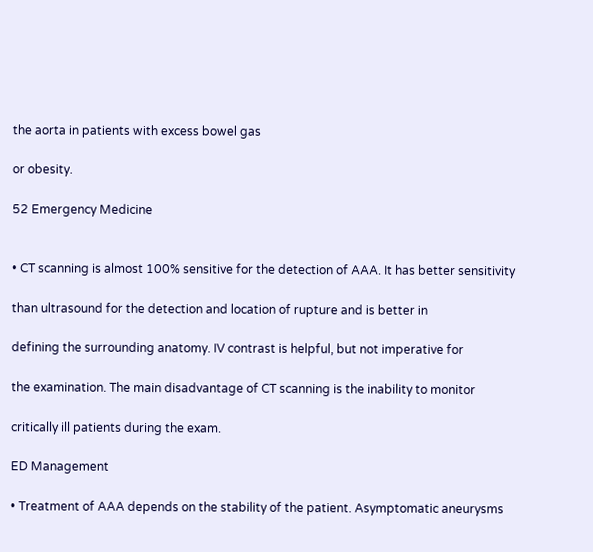the aorta in patients with excess bowel gas

or obesity.

52 Emergency Medicine


• CT scanning is almost 100% sensitive for the detection of AAA. It has better sensitivity

than ultrasound for the detection and location of rupture and is better in

defining the surrounding anatomy. IV contrast is helpful, but not imperative for

the examination. The main disadvantage of CT scanning is the inability to monitor

critically ill patients during the exam.

ED Management

• Treatment of AAA depends on the stability of the patient. Asymptomatic aneurysms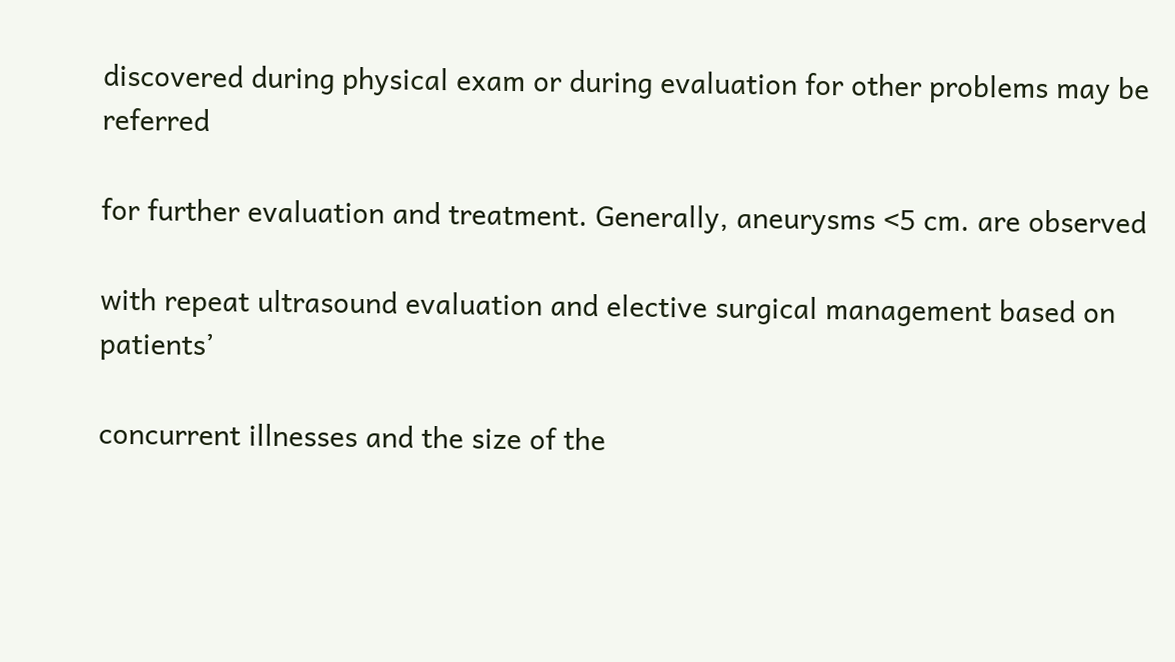discovered during physical exam or during evaluation for other problems may be referred

for further evaluation and treatment. Generally, aneurysms <5 cm. are observed

with repeat ultrasound evaluation and elective surgical management based on patients’

concurrent illnesses and the size of the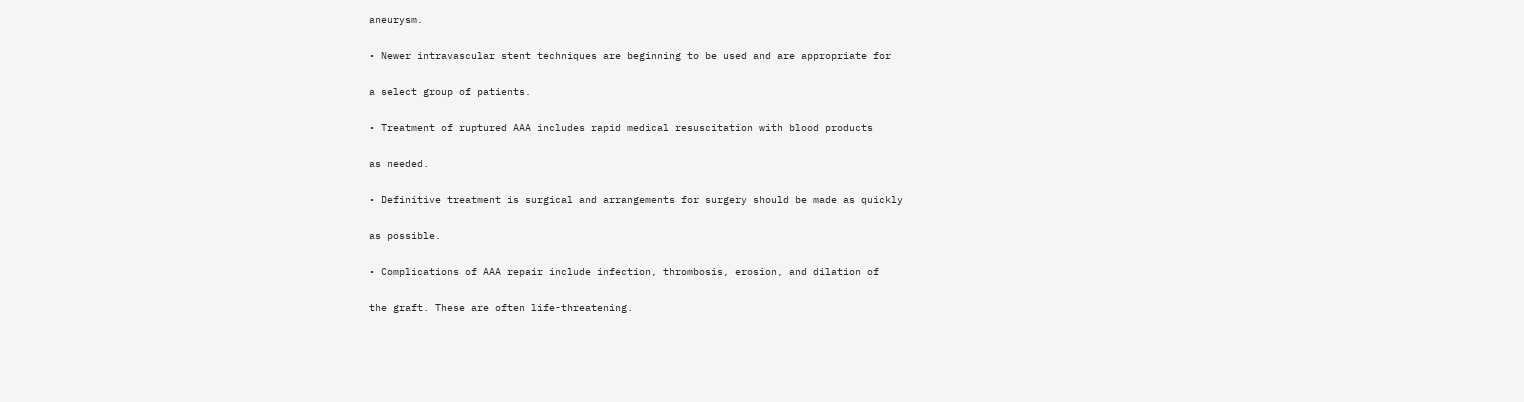aneurysm.

• Newer intravascular stent techniques are beginning to be used and are appropriate for

a select group of patients.

• Treatment of ruptured AAA includes rapid medical resuscitation with blood products

as needed.

• Definitive treatment is surgical and arrangements for surgery should be made as quickly

as possible.

• Complications of AAA repair include infection, thrombosis, erosion, and dilation of

the graft. These are often life-threatening.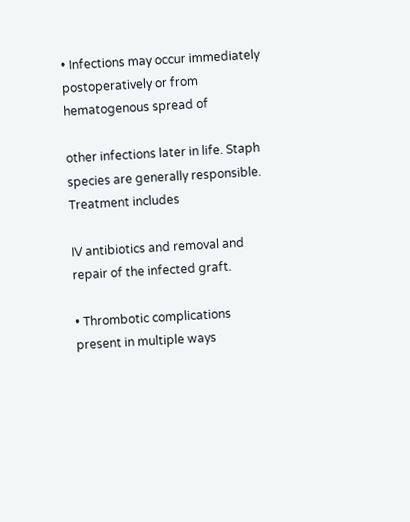• Infections may occur immediately postoperatively or from hematogenous spread of

other infections later in life. Staph species are generally responsible. Treatment includes

IV antibiotics and removal and repair of the infected graft.

• Thrombotic complications present in multiple ways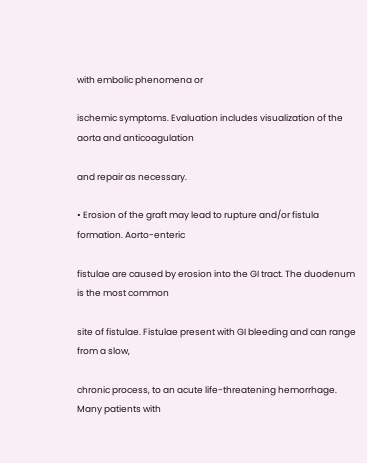with embolic phenomena or

ischemic symptoms. Evaluation includes visualization of the aorta and anticoagulation

and repair as necessary.

• Erosion of the graft may lead to rupture and/or fistula formation. Aorto-enteric

fistulae are caused by erosion into the GI tract. The duodenum is the most common

site of fistulae. Fistulae present with GI bleeding and can range from a slow,

chronic process, to an acute life-threatening hemorrhage. Many patients with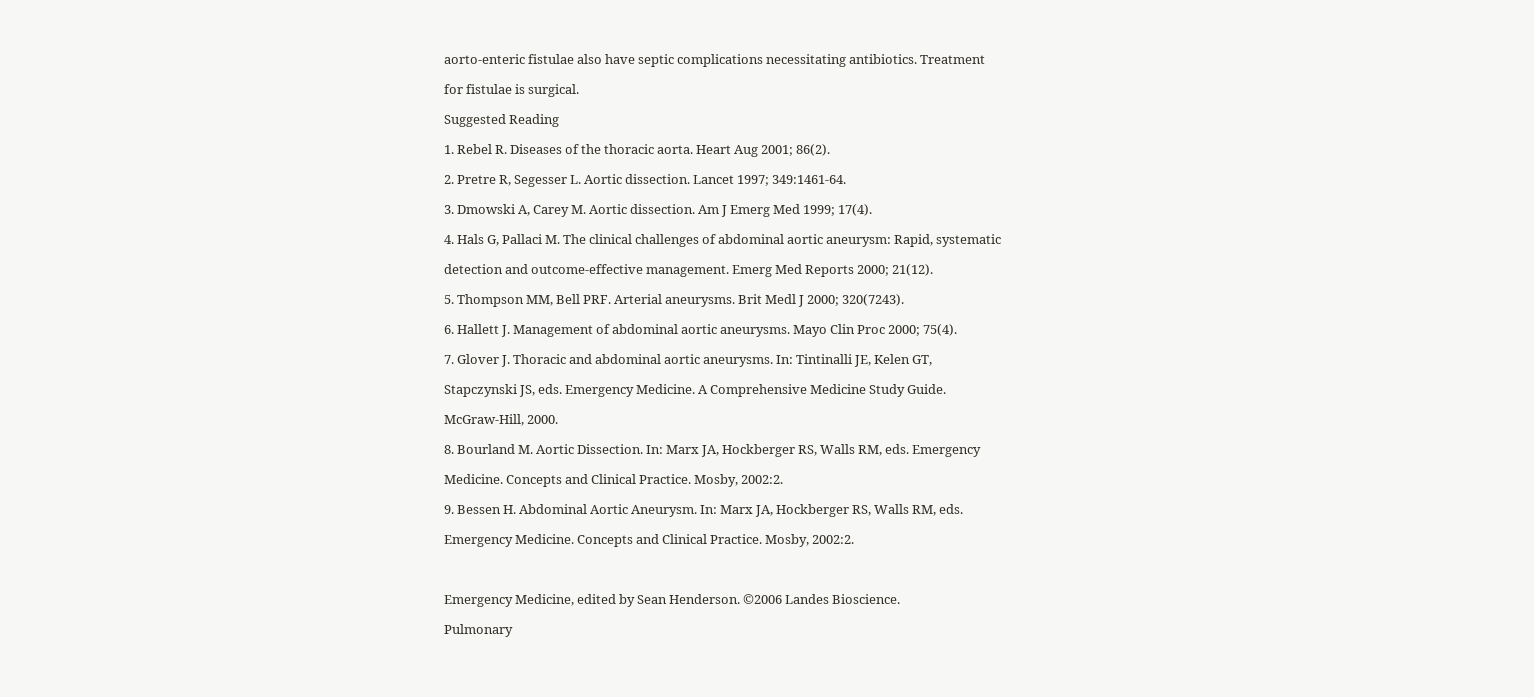aorto-enteric fistulae also have septic complications necessitating antibiotics. Treatment

for fistulae is surgical.

Suggested Reading

1. Rebel R. Diseases of the thoracic aorta. Heart Aug 2001; 86(2).

2. Pretre R, Segesser L. Aortic dissection. Lancet 1997; 349:1461-64.

3. Dmowski A, Carey M. Aortic dissection. Am J Emerg Med 1999; 17(4).

4. Hals G, Pallaci M. The clinical challenges of abdominal aortic aneurysm: Rapid, systematic

detection and outcome-effective management. Emerg Med Reports 2000; 21(12).

5. Thompson MM, Bell PRF. Arterial aneurysms. Brit Medl J 2000; 320(7243).

6. Hallett J. Management of abdominal aortic aneurysms. Mayo Clin Proc 2000; 75(4).

7. Glover J. Thoracic and abdominal aortic aneurysms. In: Tintinalli JE, Kelen GT,

Stapczynski JS, eds. Emergency Medicine. A Comprehensive Medicine Study Guide.

McGraw-Hill, 2000.

8. Bourland M. Aortic Dissection. In: Marx JA, Hockberger RS, Walls RM, eds. Emergency

Medicine. Concepts and Clinical Practice. Mosby, 2002:2.

9. Bessen H. Abdominal Aortic Aneurysm. In: Marx JA, Hockberger RS, Walls RM, eds.

Emergency Medicine. Concepts and Clinical Practice. Mosby, 2002:2.



Emergency Medicine, edited by Sean Henderson. ©2006 Landes Bioscience.

Pulmonary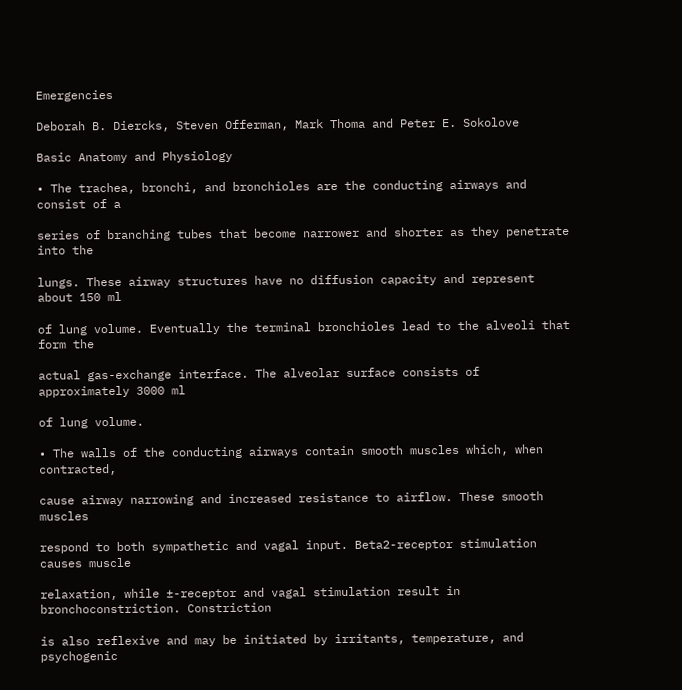Emergencies

Deborah B. Diercks, Steven Offerman, Mark Thoma and Peter E. Sokolove

Basic Anatomy and Physiology

• The trachea, bronchi, and bronchioles are the conducting airways and consist of a

series of branching tubes that become narrower and shorter as they penetrate into the

lungs. These airway structures have no diffusion capacity and represent about 150 ml

of lung volume. Eventually the terminal bronchioles lead to the alveoli that form the

actual gas-exchange interface. The alveolar surface consists of approximately 3000 ml

of lung volume.

• The walls of the conducting airways contain smooth muscles which, when contracted,

cause airway narrowing and increased resistance to airflow. These smooth muscles

respond to both sympathetic and vagal input. Beta2-receptor stimulation causes muscle

relaxation, while ±-receptor and vagal stimulation result in bronchoconstriction. Constriction

is also reflexive and may be initiated by irritants, temperature, and psychogenic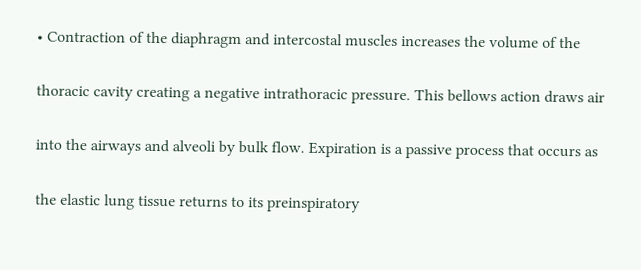• Contraction of the diaphragm and intercostal muscles increases the volume of the

thoracic cavity creating a negative intrathoracic pressure. This bellows action draws air

into the airways and alveoli by bulk flow. Expiration is a passive process that occurs as

the elastic lung tissue returns to its preinspiratory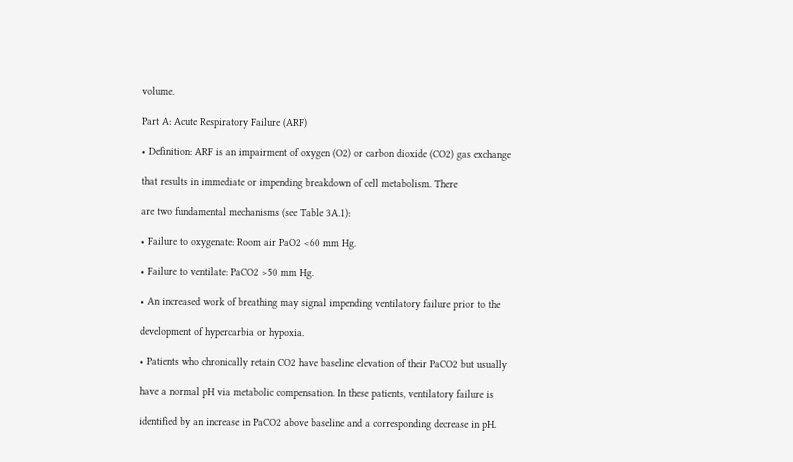volume.

Part A: Acute Respiratory Failure (ARF)

• Definition: ARF is an impairment of oxygen (O2) or carbon dioxide (CO2) gas exchange

that results in immediate or impending breakdown of cell metabolism. There

are two fundamental mechanisms (see Table 3A.1):

• Failure to oxygenate: Room air PaO2 <60 mm Hg.

• Failure to ventilate: PaCO2 >50 mm Hg.

• An increased work of breathing may signal impending ventilatory failure prior to the

development of hypercarbia or hypoxia.

• Patients who chronically retain CO2 have baseline elevation of their PaCO2 but usually

have a normal pH via metabolic compensation. In these patients, ventilatory failure is

identified by an increase in PaCO2 above baseline and a corresponding decrease in pH.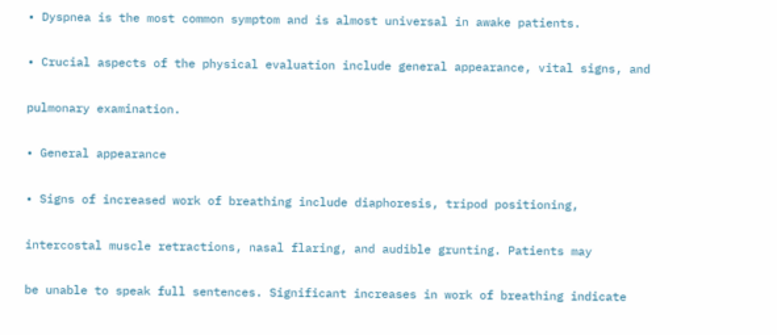• Dyspnea is the most common symptom and is almost universal in awake patients.

• Crucial aspects of the physical evaluation include general appearance, vital signs, and

pulmonary examination.

• General appearance

• Signs of increased work of breathing include diaphoresis, tripod positioning,

intercostal muscle retractions, nasal flaring, and audible grunting. Patients may

be unable to speak full sentences. Significant increases in work of breathing indicate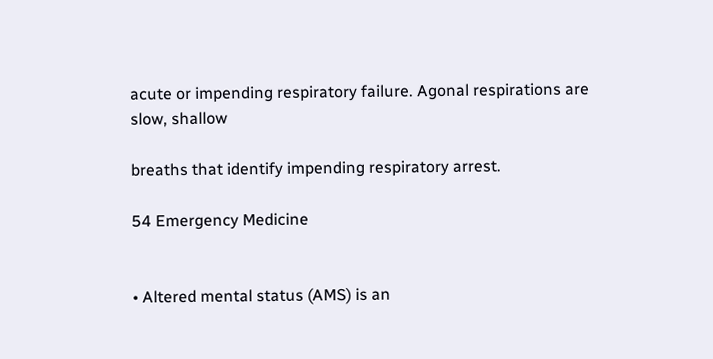acute or impending respiratory failure. Agonal respirations are slow, shallow

breaths that identify impending respiratory arrest.

54 Emergency Medicine


• Altered mental status (AMS) is an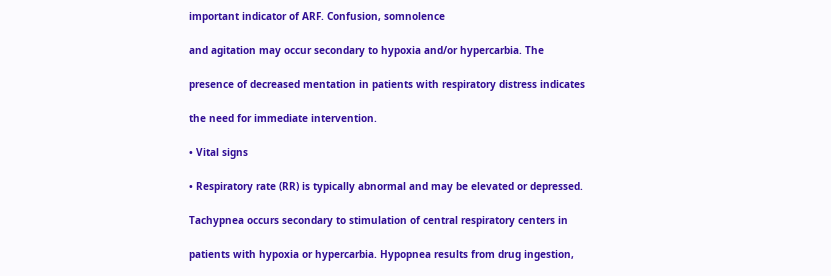important indicator of ARF. Confusion, somnolence

and agitation may occur secondary to hypoxia and/or hypercarbia. The

presence of decreased mentation in patients with respiratory distress indicates

the need for immediate intervention.

• Vital signs

• Respiratory rate (RR) is typically abnormal and may be elevated or depressed.

Tachypnea occurs secondary to stimulation of central respiratory centers in

patients with hypoxia or hypercarbia. Hypopnea results from drug ingestion,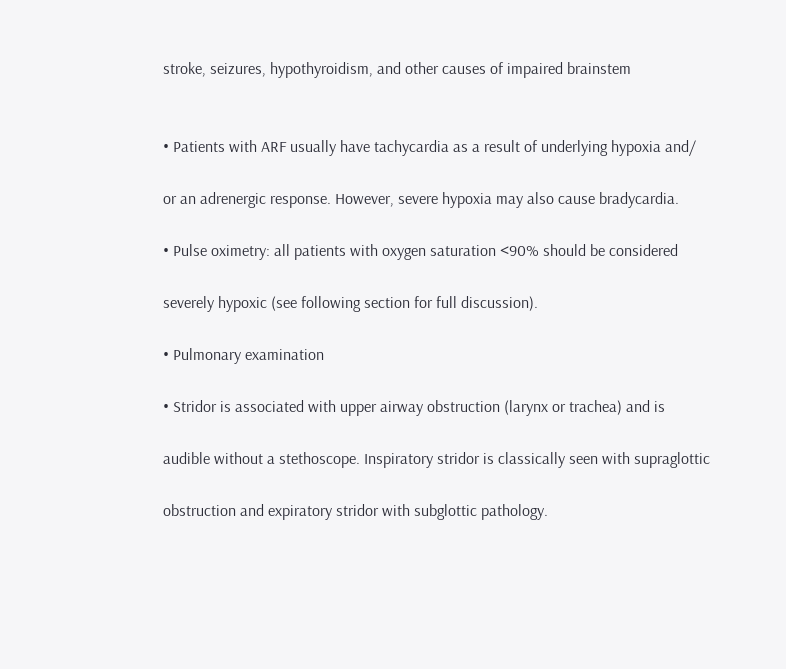stroke, seizures, hypothyroidism, and other causes of impaired brainstem


• Patients with ARF usually have tachycardia as a result of underlying hypoxia and/

or an adrenergic response. However, severe hypoxia may also cause bradycardia.

• Pulse oximetry: all patients with oxygen saturation <90% should be considered

severely hypoxic (see following section for full discussion).

• Pulmonary examination

• Stridor is associated with upper airway obstruction (larynx or trachea) and is

audible without a stethoscope. Inspiratory stridor is classically seen with supraglottic

obstruction and expiratory stridor with subglottic pathology.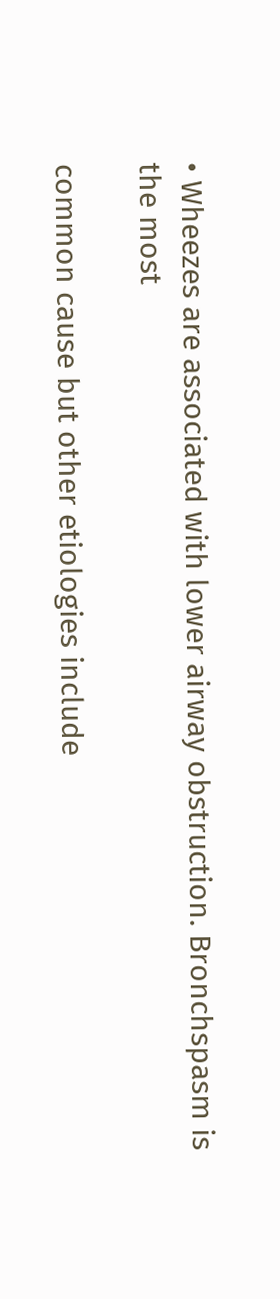• Wheezes are associated with lower airway obstruction. Bronchspasm is the most

common cause but other etiologies include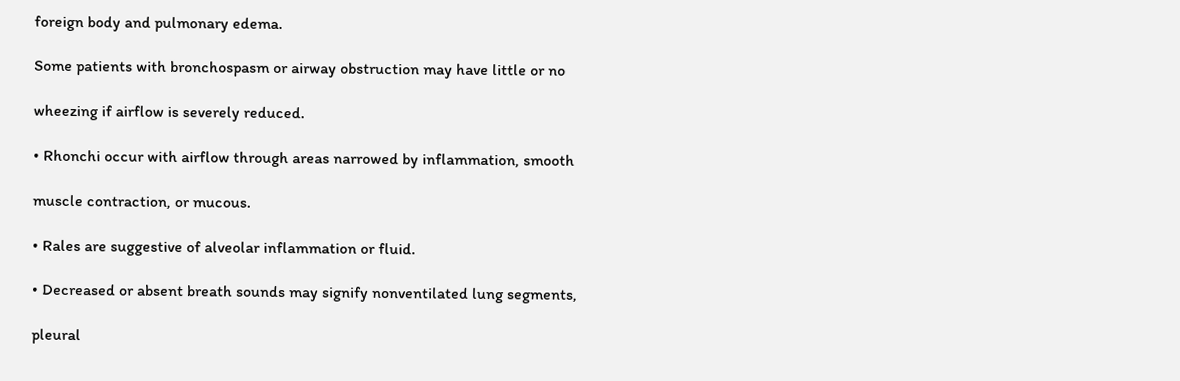foreign body and pulmonary edema.

Some patients with bronchospasm or airway obstruction may have little or no

wheezing if airflow is severely reduced.

• Rhonchi occur with airflow through areas narrowed by inflammation, smooth

muscle contraction, or mucous.

• Rales are suggestive of alveolar inflammation or fluid.

• Decreased or absent breath sounds may signify nonventilated lung segments,

pleural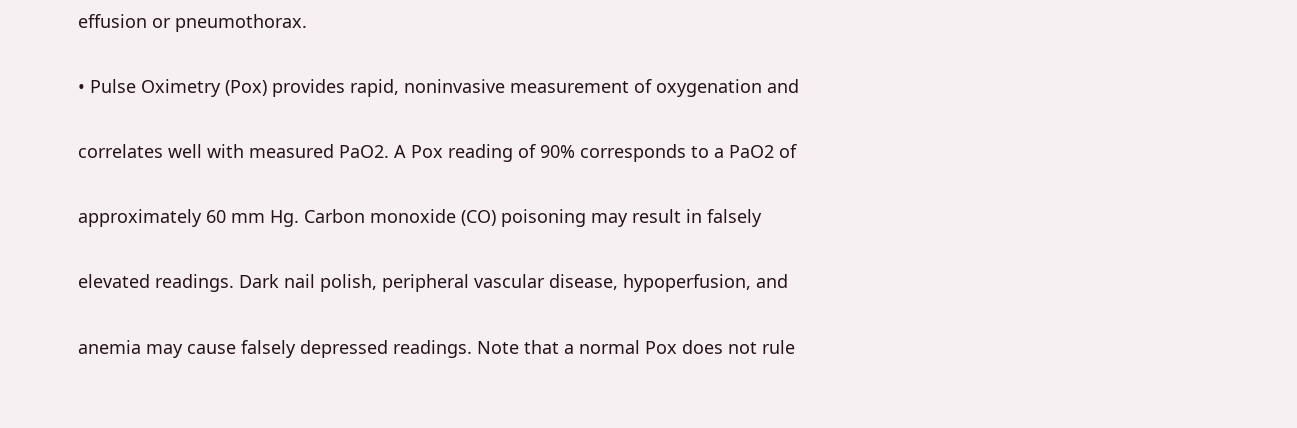effusion or pneumothorax.

• Pulse Oximetry (Pox) provides rapid, noninvasive measurement of oxygenation and

correlates well with measured PaO2. A Pox reading of 90% corresponds to a PaO2 of

approximately 60 mm Hg. Carbon monoxide (CO) poisoning may result in falsely

elevated readings. Dark nail polish, peripheral vascular disease, hypoperfusion, and

anemia may cause falsely depressed readings. Note that a normal Pox does not rule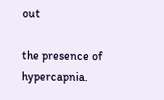out

the presence of hypercapnia.